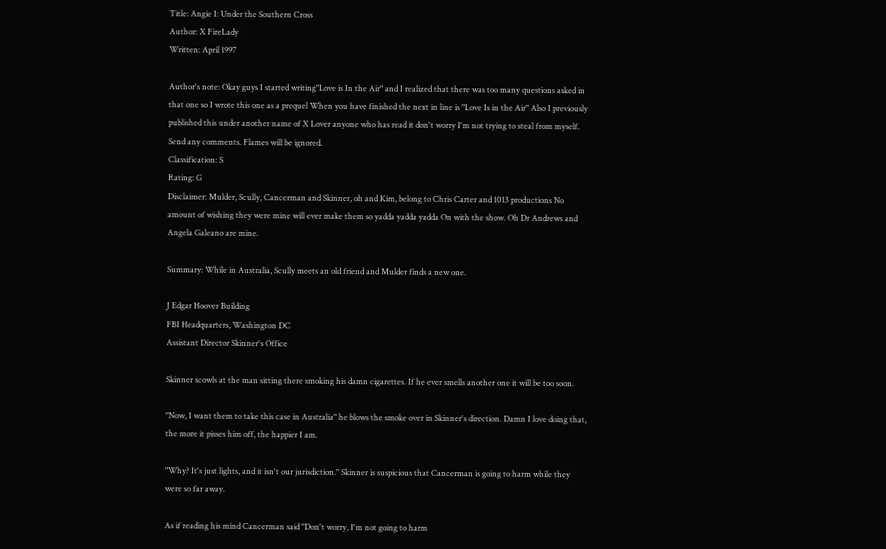Title: Angie I: Under the Southern Cross
Author: X FireLady
Written: April 1997

Author's note: Okay guys I started writing"Love is In the Air" and I realized that there was too many questions asked in that one so I wrote this one as a prequel When you have finished the next in line is "Love Is in the Air" Also I previously published this under another name of X Lover anyone who has read it don't worry I'm not trying to steal from myself. Send any comments. Flames will be ignored.
Classification: S
Rating: G
Disclaimer: Mulder, Scully, Cancerman and Skinner, oh and Kim, belong to Chris Carter and 1013 productions No amount of wishing they were mine will ever make them so yadda yadda yadda On with the show. Oh Dr Andrews and Angela Galeano are mine.

Summary: While in Australia, Scully meets an old friend and Mulder finds a new one.

J Edgar Hoover Building
FBI Headquarters, Washington DC
Assistant Director Skinner's Office

Skinner scowls at the man sitting there smoking his damn cigarettes. If he ever smells another one it will be too soon.

"Now, I want them to take this case in Australia" he blows the smoke over in Skinner's direction. Damn I love doing that, the more it pisses him off, the happier I am.

"Why? It's just lights, and it isn't our jurisdiction." Skinner is suspicious that Cancerman is going to harm while they were so far away.

As if reading his mind Cancerman said "Don't worry, I'm not going to harm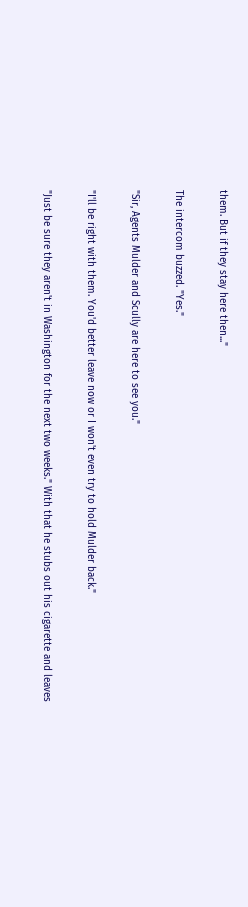them. But if they stay here then..."

The intercom buzzed. "Yes."

"Sir, Agents Mulder and Scully are here to see you."

"I'll be right with them. You'd better leave now or I won't even try to hold Mulder back."

"Just be sure they aren't in Washington for the next two weeks." With that he stubs out his cigarette and leaves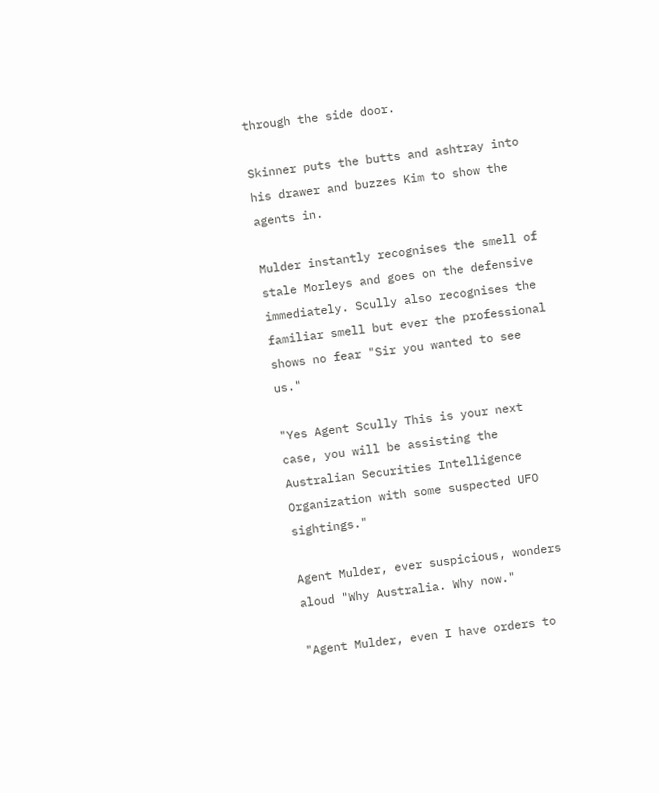through the side door.

Skinner puts the butts and ashtray into his drawer and buzzes Kim to show the agents in.

Mulder instantly recognises the smell of stale Morleys and goes on the defensive immediately. Scully also recognises the familiar smell but ever the professional shows no fear "Sir you wanted to see us."

"Yes Agent Scully This is your next case, you will be assisting the Australian Securities Intelligence Organization with some suspected UFO sightings."

Agent Mulder, ever suspicious, wonders aloud "Why Australia. Why now."

"Agent Mulder, even I have orders to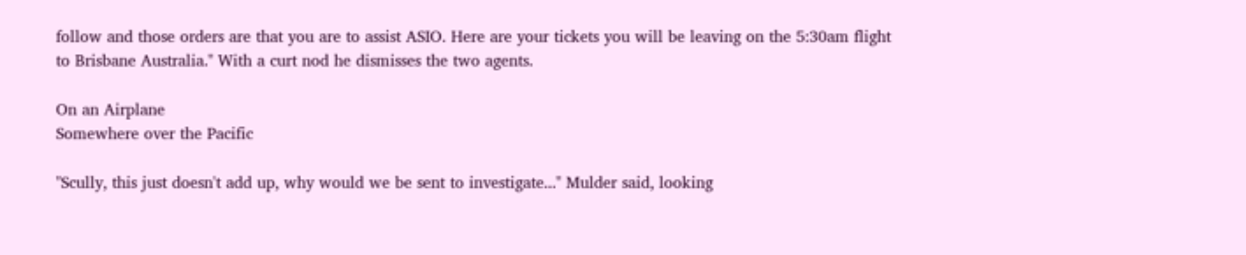follow and those orders are that you are to assist ASIO. Here are your tickets you will be leaving on the 5:30am flight to Brisbane Australia." With a curt nod he dismisses the two agents.

On an Airplane
Somewhere over the Pacific

"Scully, this just doesn't add up, why would we be sent to investigate..." Mulder said, looking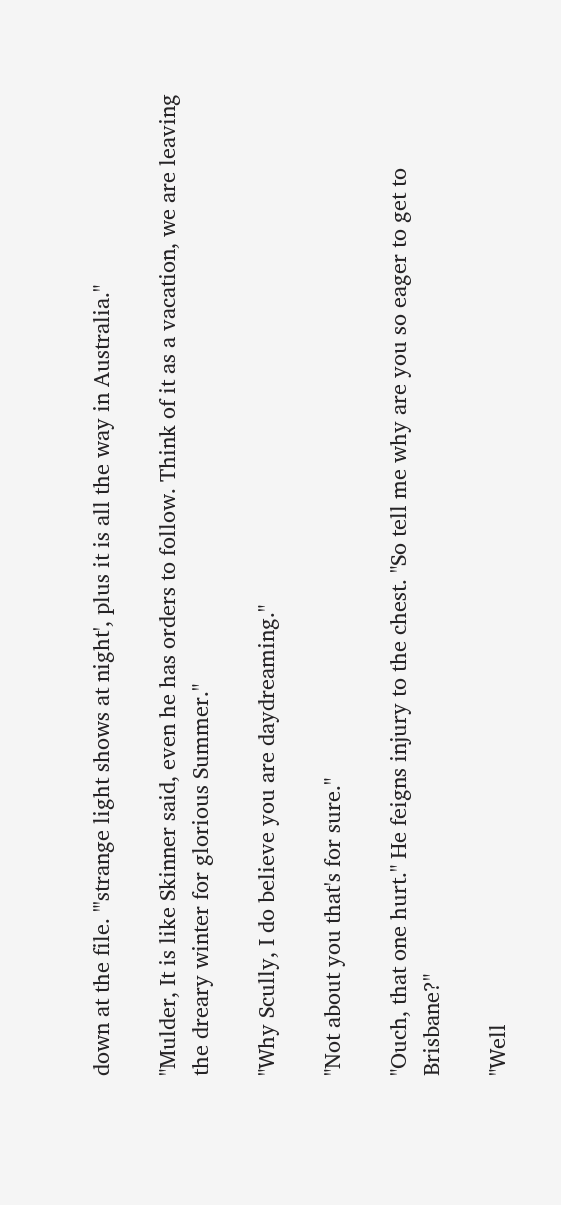down at the file. "'strange light shows at night', plus it is all the way in Australia."

"Mulder, It is like Skinner said, even he has orders to follow. Think of it as a vacation, we are leaving the dreary winter for glorious Summer."

"Why Scully, I do believe you are daydreaming."

"Not about you that's for sure."

"Ouch, that one hurt." He feigns injury to the chest. "So tell me why are you so eager to get to Brisbane?"

"Well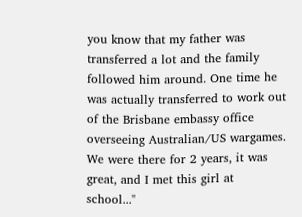you know that my father was transferred a lot and the family followed him around. One time he was actually transferred to work out of the Brisbane embassy office overseeing Australian/US wargames. We were there for 2 years, it was great, and I met this girl at school..."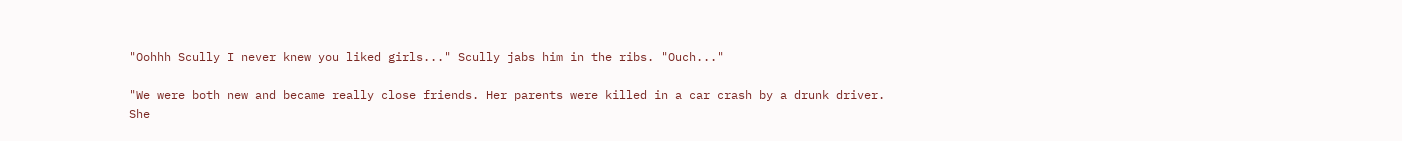"Oohhh Scully I never knew you liked girls..." Scully jabs him in the ribs. "Ouch..."

"We were both new and became really close friends. Her parents were killed in a car crash by a drunk driver. She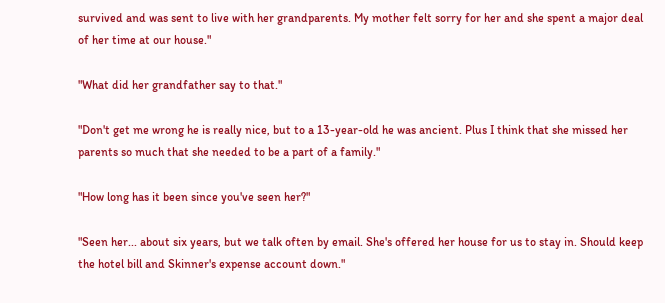survived and was sent to live with her grandparents. My mother felt sorry for her and she spent a major deal of her time at our house."

"What did her grandfather say to that."

"Don't get me wrong he is really nice, but to a 13-year-old he was ancient. Plus I think that she missed her parents so much that she needed to be a part of a family."

"How long has it been since you've seen her?"

"Seen her... about six years, but we talk often by email. She's offered her house for us to stay in. Should keep the hotel bill and Skinner's expense account down."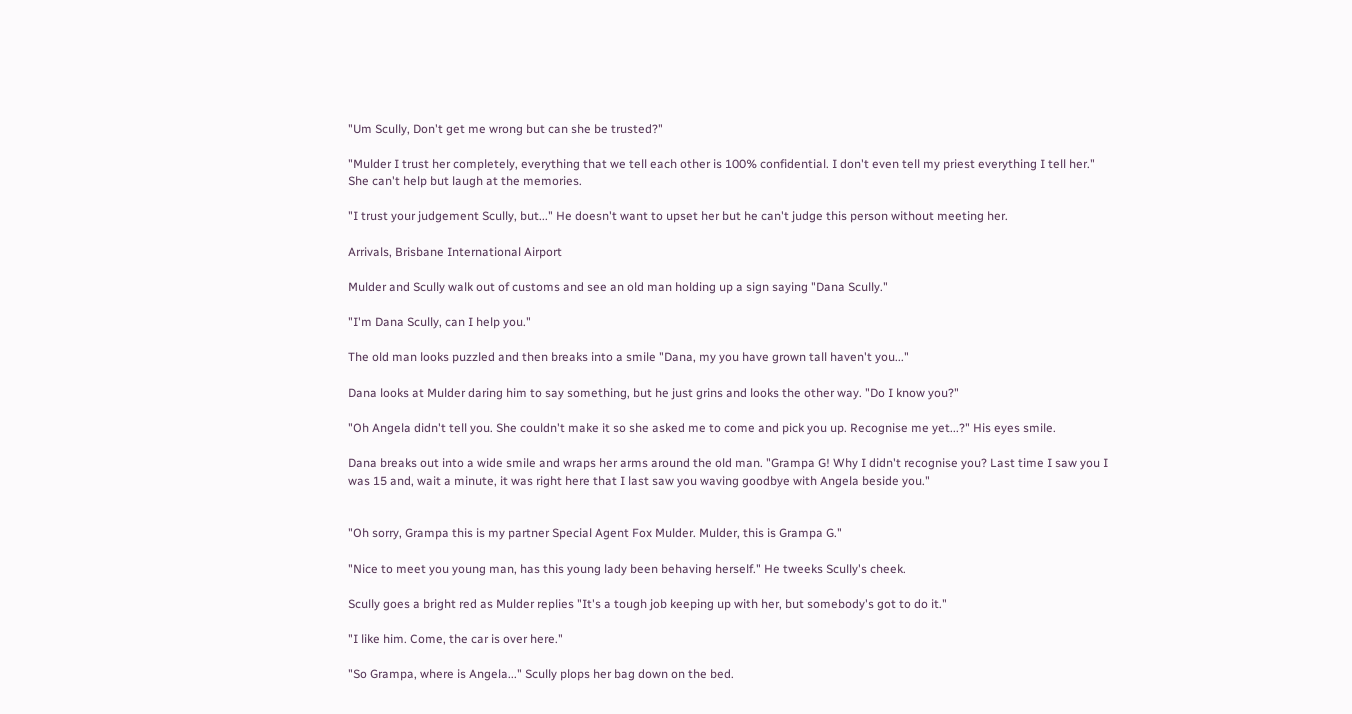"Um Scully, Don't get me wrong but can she be trusted?"

"Mulder I trust her completely, everything that we tell each other is 100% confidential. I don't even tell my priest everything I tell her." She can't help but laugh at the memories.

"I trust your judgement Scully, but..." He doesn't want to upset her but he can't judge this person without meeting her.

Arrivals, Brisbane International Airport

Mulder and Scully walk out of customs and see an old man holding up a sign saying "Dana Scully."

"I'm Dana Scully, can I help you."

The old man looks puzzled and then breaks into a smile "Dana, my you have grown tall haven't you..."

Dana looks at Mulder daring him to say something, but he just grins and looks the other way. "Do I know you?"

"Oh Angela didn't tell you. She couldn't make it so she asked me to come and pick you up. Recognise me yet...?" His eyes smile.

Dana breaks out into a wide smile and wraps her arms around the old man. "Grampa G! Why I didn't recognise you? Last time I saw you I was 15 and, wait a minute, it was right here that I last saw you waving goodbye with Angela beside you."


"Oh sorry, Grampa this is my partner Special Agent Fox Mulder. Mulder, this is Grampa G."

"Nice to meet you young man, has this young lady been behaving herself." He tweeks Scully's cheek.

Scully goes a bright red as Mulder replies "It's a tough job keeping up with her, but somebody's got to do it."

"I like him. Come, the car is over here."

"So Grampa, where is Angela..." Scully plops her bag down on the bed.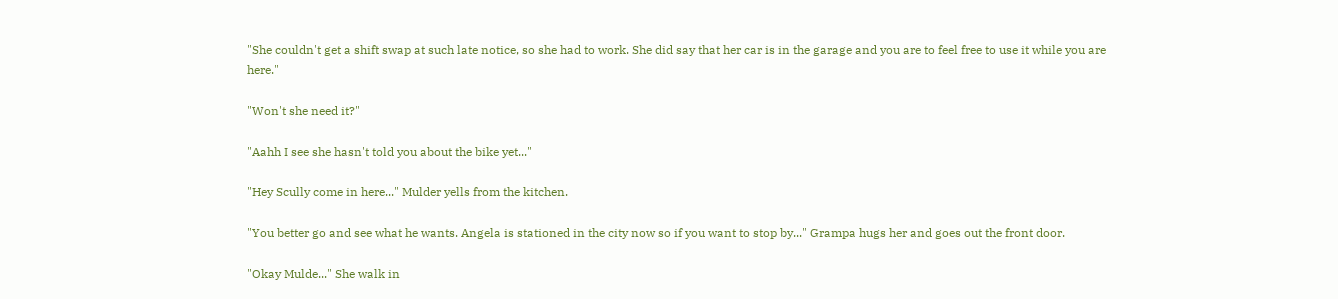"She couldn't get a shift swap at such late notice, so she had to work. She did say that her car is in the garage and you are to feel free to use it while you are here."

"Won't she need it?"

"Aahh I see she hasn't told you about the bike yet..."

"Hey Scully come in here..." Mulder yells from the kitchen.

"You better go and see what he wants. Angela is stationed in the city now so if you want to stop by..." Grampa hugs her and goes out the front door.

"Okay Mulde..." She walk in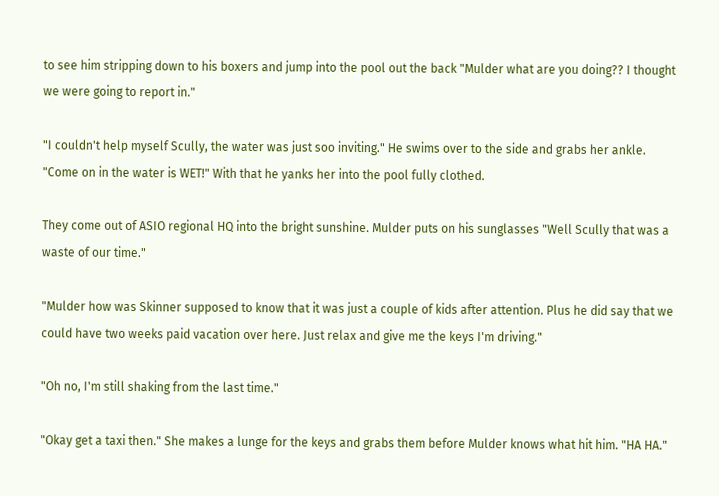to see him stripping down to his boxers and jump into the pool out the back "Mulder what are you doing?? I thought we were going to report in."

"I couldn't help myself Scully, the water was just soo inviting." He swims over to the side and grabs her ankle. "Come on in the water is WET!" With that he yanks her into the pool fully clothed.

They come out of ASIO regional HQ into the bright sunshine. Mulder puts on his sunglasses "Well Scully that was a waste of our time."

"Mulder how was Skinner supposed to know that it was just a couple of kids after attention. Plus he did say that we could have two weeks paid vacation over here. Just relax and give me the keys I'm driving."

"Oh no, I'm still shaking from the last time."

"Okay get a taxi then." She makes a lunge for the keys and grabs them before Mulder knows what hit him. "HA HA."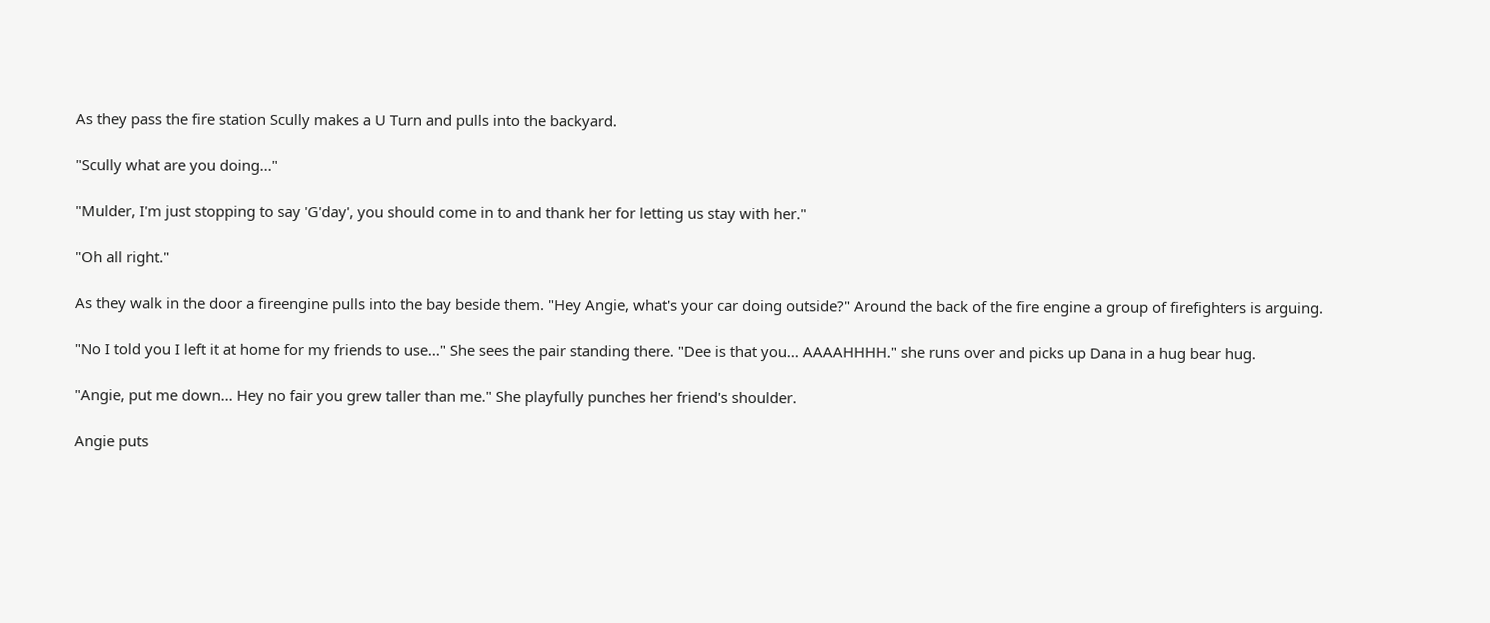As they pass the fire station Scully makes a U Turn and pulls into the backyard.

"Scully what are you doing..."

"Mulder, I'm just stopping to say 'G'day', you should come in to and thank her for letting us stay with her."

"Oh all right."

As they walk in the door a fireengine pulls into the bay beside them. "Hey Angie, what's your car doing outside?" Around the back of the fire engine a group of firefighters is arguing.

"No I told you I left it at home for my friends to use..." She sees the pair standing there. "Dee is that you... AAAAHHHH." she runs over and picks up Dana in a hug bear hug.

"Angie, put me down... Hey no fair you grew taller than me." She playfully punches her friend's shoulder.

Angie puts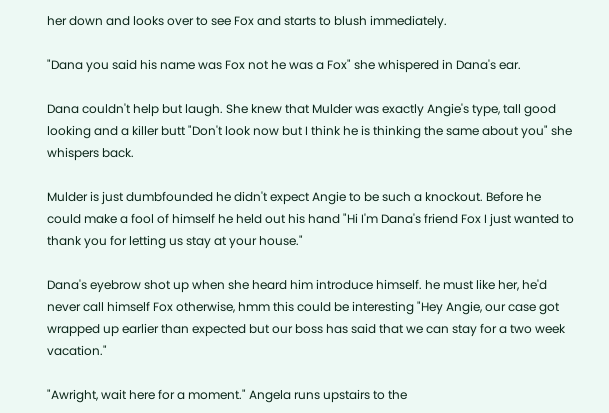her down and looks over to see Fox and starts to blush immediately.

"Dana you said his name was Fox not he was a Fox" she whispered in Dana's ear.

Dana couldn't help but laugh. She knew that Mulder was exactly Angie's type, tall good looking and a killer butt "Don't look now but I think he is thinking the same about you" she whispers back.

Mulder is just dumbfounded he didn't expect Angie to be such a knockout. Before he could make a fool of himself he held out his hand "Hi I'm Dana's friend Fox I just wanted to thank you for letting us stay at your house."

Dana's eyebrow shot up when she heard him introduce himself. he must like her, he'd never call himself Fox otherwise, hmm this could be interesting "Hey Angie, our case got wrapped up earlier than expected but our boss has said that we can stay for a two week vacation."

"Awright, wait here for a moment." Angela runs upstairs to the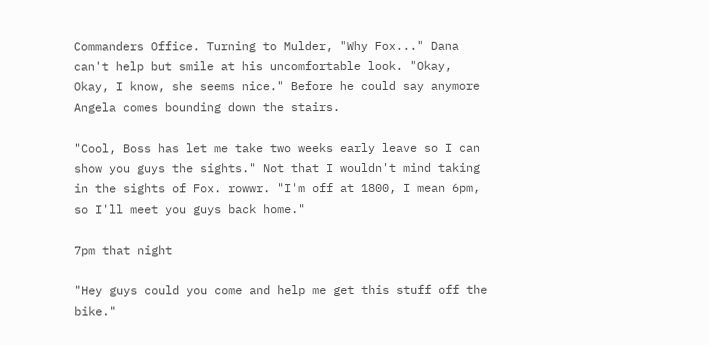Commanders Office. Turning to Mulder, "Why Fox..." Dana can't help but smile at his uncomfortable look. "Okay, Okay, I know, she seems nice." Before he could say anymore Angela comes bounding down the stairs.

"Cool, Boss has let me take two weeks early leave so I can show you guys the sights." Not that I wouldn't mind taking in the sights of Fox. rowwr. "I'm off at 1800, I mean 6pm, so I'll meet you guys back home."

7pm that night

"Hey guys could you come and help me get this stuff off the bike."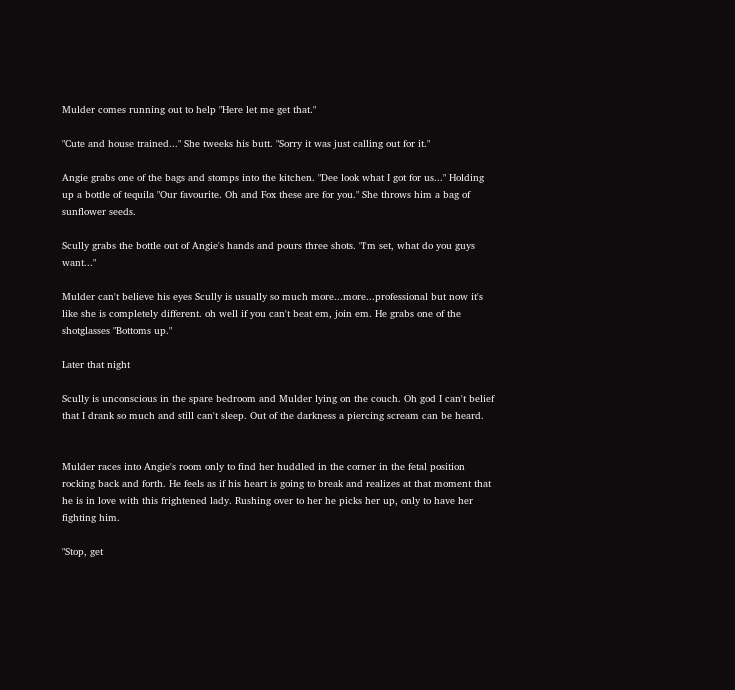Mulder comes running out to help "Here let me get that."

"Cute and house trained..." She tweeks his butt. "Sorry it was just calling out for it."

Angie grabs one of the bags and stomps into the kitchen. "Dee look what I got for us..." Holding up a bottle of tequila "Our favourite. Oh and Fox these are for you." She throws him a bag of sunflower seeds.

Scully grabs the bottle out of Angie's hands and pours three shots. "I'm set, what do you guys want..."

Mulder can't believe his eyes Scully is usually so much more...more...professional but now it's like she is completely different. oh well if you can't beat em, join em. He grabs one of the shotglasses "Bottoms up."

Later that night

Scully is unconscious in the spare bedroom and Mulder lying on the couch. Oh god I can't belief that I drank so much and still can't sleep. Out of the darkness a piercing scream can be heard.


Mulder races into Angie's room only to find her huddled in the corner in the fetal position rocking back and forth. He feels as if his heart is going to break and realizes at that moment that he is in love with this frightened lady. Rushing over to her he picks her up, only to have her fighting him.

"Stop, get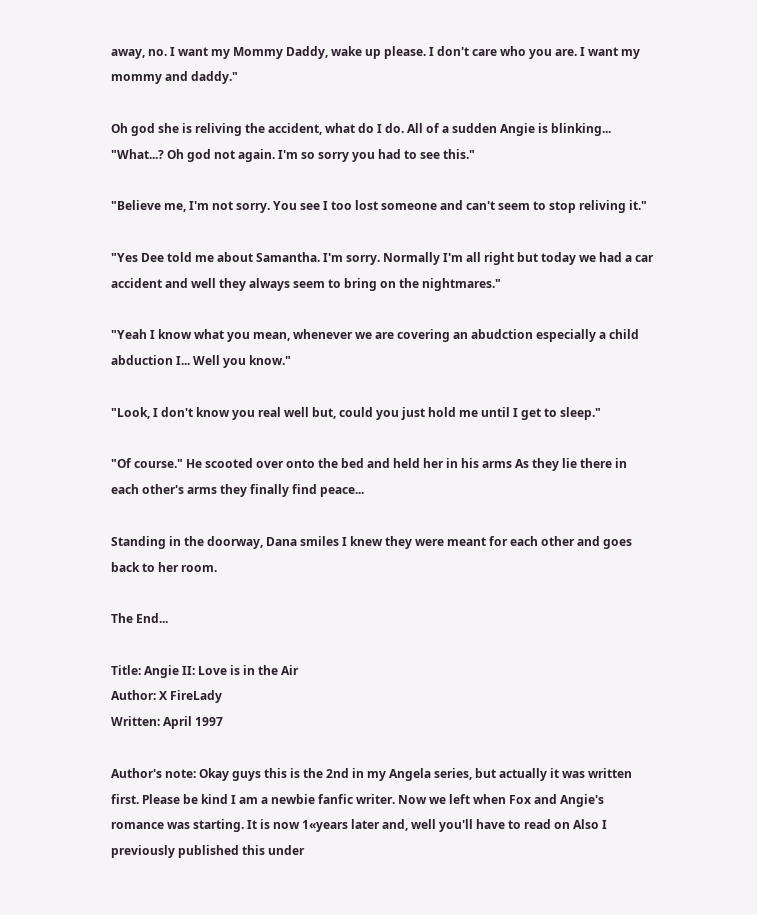away, no. I want my Mommy Daddy, wake up please. I don't care who you are. I want my mommy and daddy."

Oh god she is reliving the accident, what do I do. All of a sudden Angie is blinking... "What...? Oh god not again. I'm so sorry you had to see this."

"Believe me, I'm not sorry. You see I too lost someone and can't seem to stop reliving it."

"Yes Dee told me about Samantha. I'm sorry. Normally I'm all right but today we had a car accident and well they always seem to bring on the nightmares."

"Yeah I know what you mean, whenever we are covering an abudction especially a child abduction I... Well you know."

"Look, I don't know you real well but, could you just hold me until I get to sleep."

"Of course." He scooted over onto the bed and held her in his arms As they lie there in each other's arms they finally find peace...

Standing in the doorway, Dana smiles I knew they were meant for each other and goes back to her room.

The End...

Title: Angie II: Love is in the Air
Author: X FireLady
Written: April 1997

Author's note: Okay guys this is the 2nd in my Angela series, but actually it was written first. Please be kind I am a newbie fanfic writer. Now we left when Fox and Angie's romance was starting. It is now 1«years later and, well you'll have to read on Also I previously published this under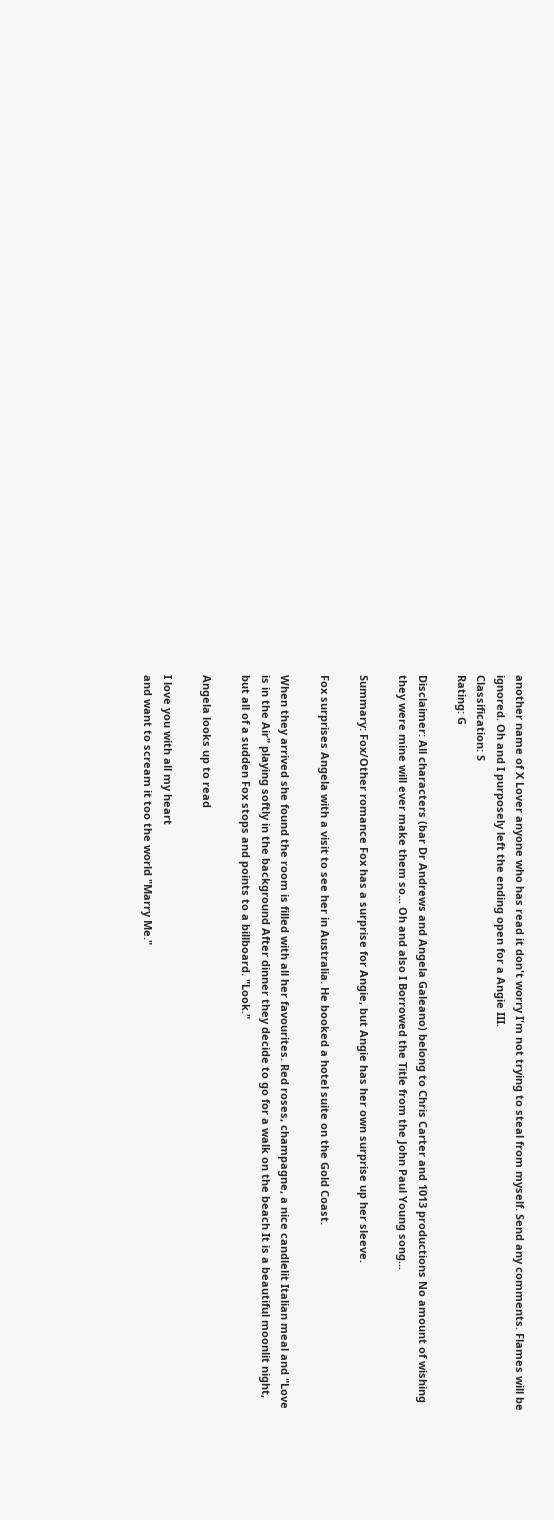another name of X Lover anyone who has read it don't worry I'm not trying to steal from myself. Send any comments. Flames will be ignored. Oh and I purposely left the ending open for a Angie III.
Classification: S
Rating: G

Disclaimer: All characters (bar Dr Andrews and Angela Galeano) belong to Chris Carter and 1013 productions No amount of wishing they were mine will ever make them so... Oh and also I Borrowed the Title from the John Paul Young song...

Summary: Fox/Other romance Fox has a surprise for Angie, but Angie has her own surprise up her sleeve.

Fox surprises Angela with a visit to see her in Australia. He booked a hotel suite on the Gold Coast.

When they arrived she found the room is filled with all her favourites. Red roses, champagne, a nice candlelit Italian meal and "Love is in the Air" playing softly in the background After dinner they decide to go for a walk on the beach It is a beautiful moonlit night, but all of a sudden Fox stops and points to a billboard. "Look."

Angela looks up to read

I love you with all my heart
and want to scream it too the world "Marry Me."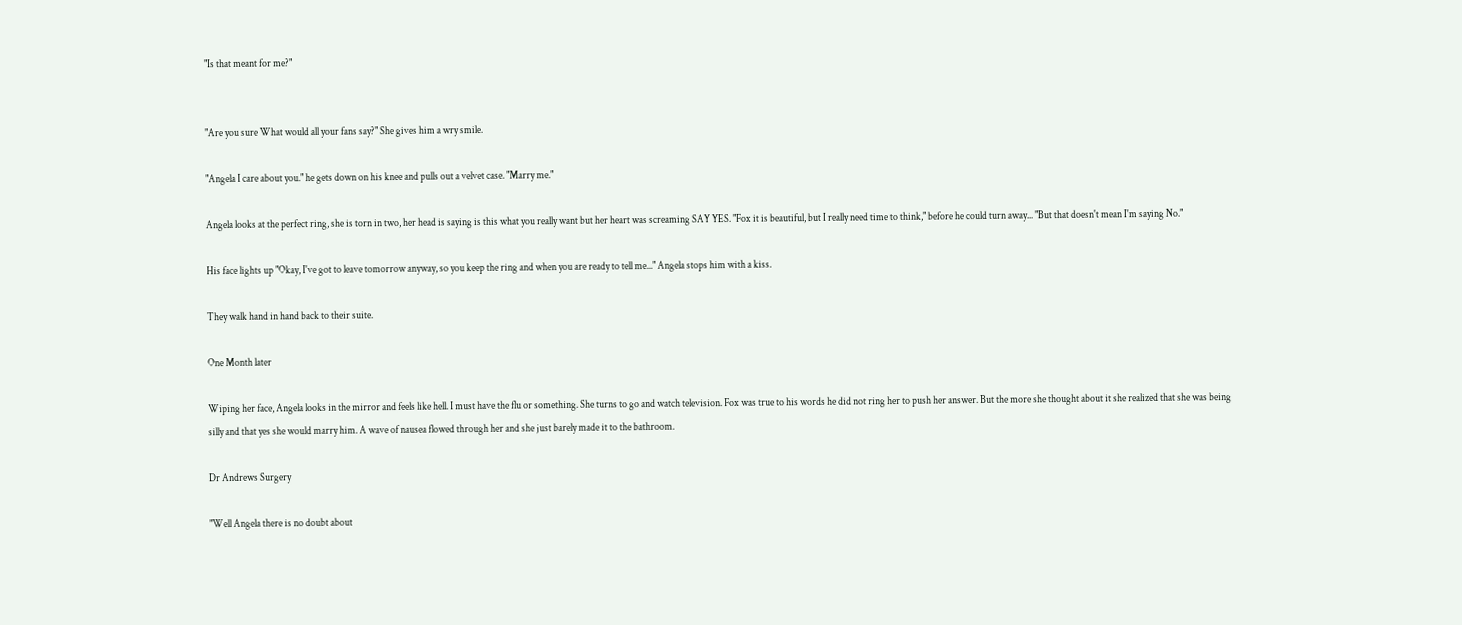"Is that meant for me?"


"Are you sure What would all your fans say?" She gives him a wry smile.

"Angela I care about you." he gets down on his knee and pulls out a velvet case. "Marry me."

Angela looks at the perfect ring, she is torn in two, her head is saying is this what you really want but her heart was screaming SAY YES. "Fox it is beautiful, but I really need time to think," before he could turn away... "But that doesn't mean I'm saying No."

His face lights up "Okay, I've got to leave tomorrow anyway, so you keep the ring and when you are ready to tell me..." Angela stops him with a kiss.

They walk hand in hand back to their suite.

One Month later

Wiping her face, Angela looks in the mirror and feels like hell. I must have the flu or something. She turns to go and watch television. Fox was true to his words he did not ring her to push her answer. But the more she thought about it she realized that she was being silly and that yes she would marry him. A wave of nausea flowed through her and she just barely made it to the bathroom.

Dr Andrews Surgery

"Well Angela there is no doubt about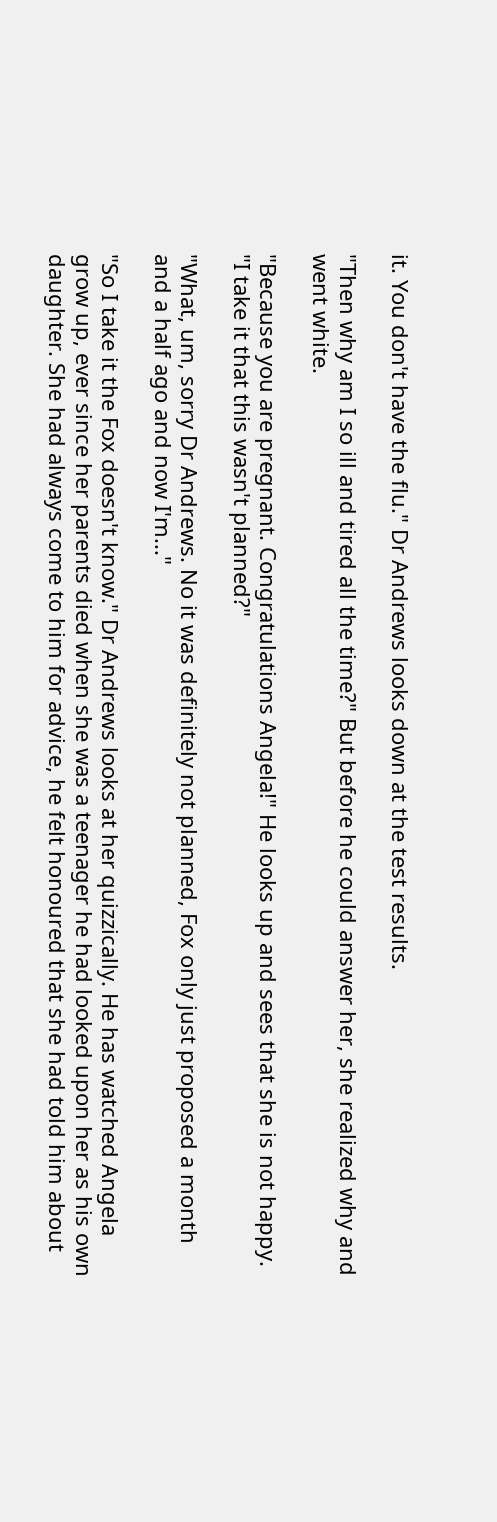it. You don't have the flu." Dr Andrews looks down at the test results.

"Then why am I so ill and tired all the time?" But before he could answer her, she realized why and went white.

"Because you are pregnant. Congratulations Angela!" He looks up and sees that she is not happy. "I take it that this wasn't planned?"

"What, um, sorry Dr Andrews. No it was definitely not planned, Fox only just proposed a month and a half ago and now I'm..."

"So I take it the Fox doesn't know." Dr Andrews looks at her quizzically. He has watched Angela grow up, ever since her parents died when she was a teenager he had looked upon her as his own daughter. She had always come to him for advice, he felt honoured that she had told him about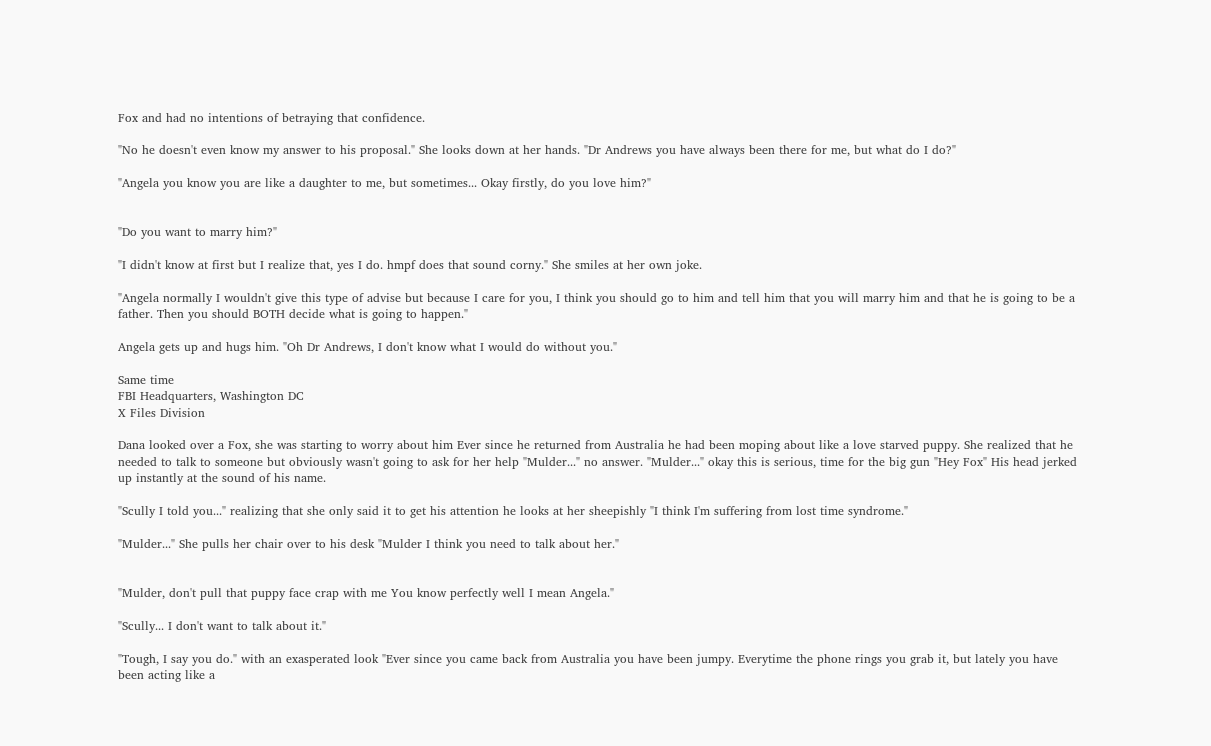Fox and had no intentions of betraying that confidence.

"No he doesn't even know my answer to his proposal." She looks down at her hands. "Dr Andrews you have always been there for me, but what do I do?"

"Angela you know you are like a daughter to me, but sometimes... Okay firstly, do you love him?"


"Do you want to marry him?"

"I didn't know at first but I realize that, yes I do. hmpf does that sound corny." She smiles at her own joke.

"Angela normally I wouldn't give this type of advise but because I care for you, I think you should go to him and tell him that you will marry him and that he is going to be a father. Then you should BOTH decide what is going to happen."

Angela gets up and hugs him. "Oh Dr Andrews, I don't know what I would do without you."

Same time
FBI Headquarters, Washington DC
X Files Division

Dana looked over a Fox, she was starting to worry about him Ever since he returned from Australia he had been moping about like a love starved puppy. She realized that he needed to talk to someone but obviously wasn't going to ask for her help "Mulder..." no answer. "Mulder..." okay this is serious, time for the big gun "Hey Fox" His head jerked up instantly at the sound of his name.

"Scully I told you..." realizing that she only said it to get his attention he looks at her sheepishly "I think I'm suffering from lost time syndrome."

"Mulder..." She pulls her chair over to his desk "Mulder I think you need to talk about her."


"Mulder, don't pull that puppy face crap with me You know perfectly well I mean Angela."

"Scully... I don't want to talk about it."

"Tough, I say you do." with an exasperated look "Ever since you came back from Australia you have been jumpy. Everytime the phone rings you grab it, but lately you have been acting like a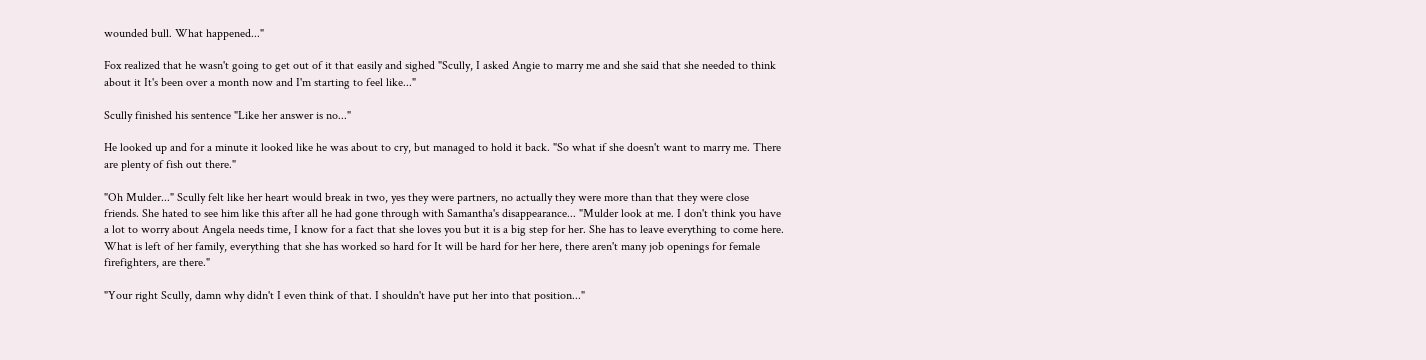wounded bull. What happened..."

Fox realized that he wasn't going to get out of it that easily and sighed "Scully, I asked Angie to marry me and she said that she needed to think about it It's been over a month now and I'm starting to feel like..."

Scully finished his sentence "Like her answer is no..."

He looked up and for a minute it looked like he was about to cry, but managed to hold it back. "So what if she doesn't want to marry me. There are plenty of fish out there."

"Oh Mulder..." Scully felt like her heart would break in two, yes they were partners, no actually they were more than that they were close friends. She hated to see him like this after all he had gone through with Samantha's disappearance... "Mulder look at me. I don't think you have a lot to worry about Angela needs time, I know for a fact that she loves you but it is a big step for her. She has to leave everything to come here. What is left of her family, everything that she has worked so hard for It will be hard for her here, there aren't many job openings for female firefighters, are there."

"Your right Scully, damn why didn't I even think of that. I shouldn't have put her into that position..."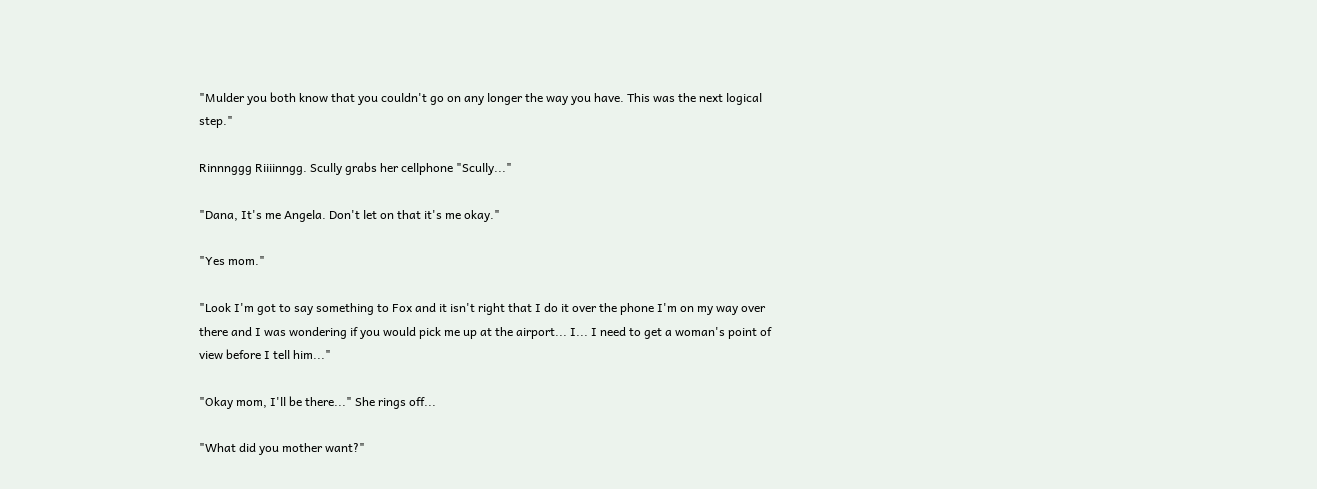"Mulder you both know that you couldn't go on any longer the way you have. This was the next logical step."

Rinnnggg Riiiinngg. Scully grabs her cellphone "Scully..."

"Dana, It's me Angela. Don't let on that it's me okay."

"Yes mom."

"Look I'm got to say something to Fox and it isn't right that I do it over the phone I'm on my way over there and I was wondering if you would pick me up at the airport... I... I need to get a woman's point of view before I tell him..."

"Okay mom, I'll be there..." She rings off...

"What did you mother want?"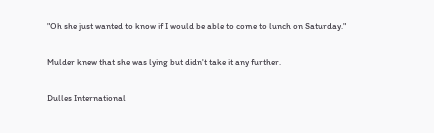"Oh she just wanted to know if I would be able to come to lunch on Saturday."

Mulder knew that she was lying but didn't take it any further.

Dulles International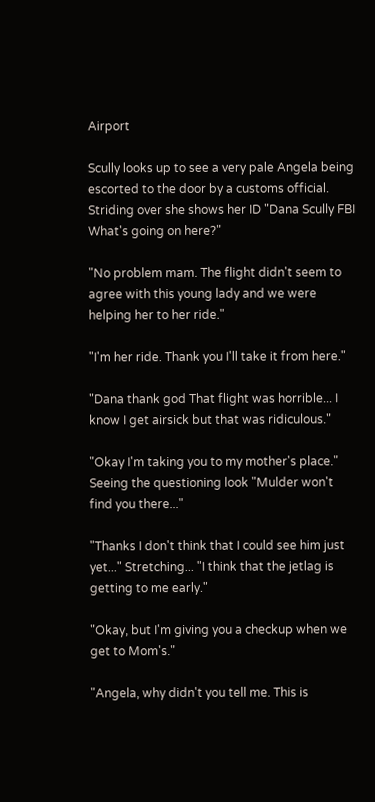Airport

Scully looks up to see a very pale Angela being escorted to the door by a customs official. Striding over she shows her ID "Dana Scully FBI What's going on here?"

"No problem mam. The flight didn't seem to agree with this young lady and we were helping her to her ride."

"I'm her ride. Thank you I'll take it from here."

"Dana thank god That flight was horrible... I know I get airsick but that was ridiculous."

"Okay I'm taking you to my mother's place." Seeing the questioning look "Mulder won't find you there..."

"Thanks I don't think that I could see him just yet..." Stretching... "I think that the jetlag is getting to me early."

"Okay, but I'm giving you a checkup when we get to Mom's."

"Angela, why didn't you tell me. This is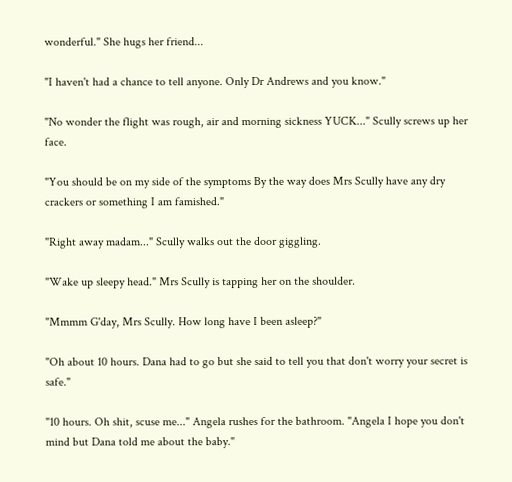wonderful." She hugs her friend...

"I haven't had a chance to tell anyone. Only Dr Andrews and you know."

"No wonder the flight was rough, air and morning sickness YUCK..." Scully screws up her face.

"You should be on my side of the symptoms By the way does Mrs Scully have any dry crackers or something I am famished."

"Right away madam..." Scully walks out the door giggling.

"Wake up sleepy head." Mrs Scully is tapping her on the shoulder.

"Mmmm G'day, Mrs Scully. How long have I been asleep?"

"Oh about 10 hours. Dana had to go but she said to tell you that don't worry your secret is safe."

"10 hours. Oh shit, scuse me..." Angela rushes for the bathroom. "Angela I hope you don't mind but Dana told me about the baby."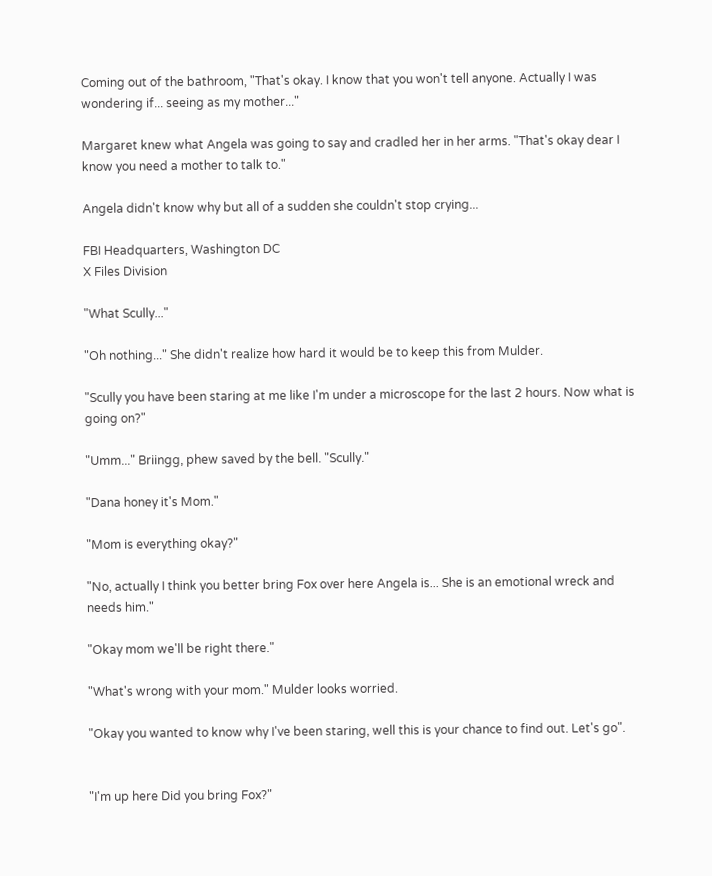Coming out of the bathroom, "That's okay. I know that you won't tell anyone. Actually I was wondering if... seeing as my mother..."

Margaret knew what Angela was going to say and cradled her in her arms. "That's okay dear I know you need a mother to talk to."

Angela didn't know why but all of a sudden she couldn't stop crying...

FBI Headquarters, Washington DC
X Files Division

"What Scully..."

"Oh nothing..." She didn't realize how hard it would be to keep this from Mulder.

"Scully you have been staring at me like I'm under a microscope for the last 2 hours. Now what is going on?"

"Umm..." Briingg, phew saved by the bell. "Scully."

"Dana honey it's Mom."

"Mom is everything okay?"

"No, actually I think you better bring Fox over here Angela is... She is an emotional wreck and needs him."

"Okay mom we'll be right there."

"What's wrong with your mom." Mulder looks worried.

"Okay you wanted to know why I've been staring, well this is your chance to find out. Let's go".


"I'm up here Did you bring Fox?"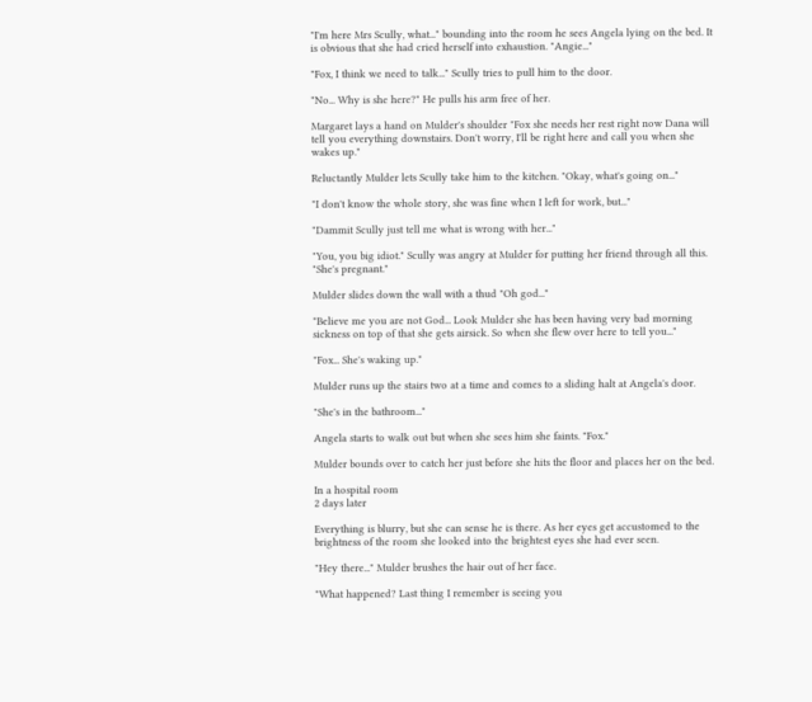"I'm here Mrs Scully, what..." bounding into the room he sees Angela lying on the bed. It is obvious that she had cried herself into exhaustion. "Angie..."

"Fox, I think we need to talk..." Scully tries to pull him to the door.

"No... Why is she here?" He pulls his arm free of her.

Margaret lays a hand on Mulder's shoulder "Fox she needs her rest right now Dana will tell you everything downstairs. Don't worry, I'll be right here and call you when she wakes up."

Reluctantly Mulder lets Scully take him to the kitchen. "Okay, what's going on..."

"I don't know the whole story, she was fine when I left for work, but..."

"Dammit Scully just tell me what is wrong with her..."

"You, you big idiot." Scully was angry at Mulder for putting her friend through all this. "She's pregnant."

Mulder slides down the wall with a thud "Oh god..."

"Believe me you are not God... Look Mulder she has been having very bad morning sickness on top of that she gets airsick. So when she flew over here to tell you..."

"Fox... She's waking up."

Mulder runs up the stairs two at a time and comes to a sliding halt at Angela's door.

"She's in the bathroom..."

Angela starts to walk out but when she sees him she faints. "Fox."

Mulder bounds over to catch her just before she hits the floor and places her on the bed.

In a hospital room
2 days later

Everything is blurry, but she can sense he is there. As her eyes get accustomed to the brightness of the room she looked into the brightest eyes she had ever seen.

"Hey there..." Mulder brushes the hair out of her face.

"What happened? Last thing I remember is seeing you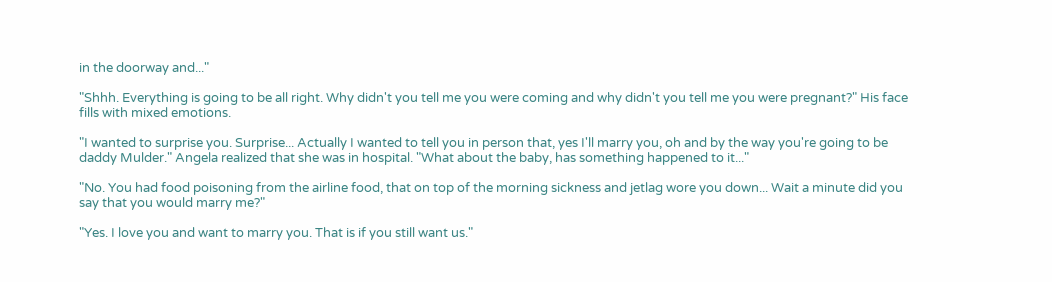in the doorway and..."

"Shhh. Everything is going to be all right. Why didn't you tell me you were coming and why didn't you tell me you were pregnant?" His face fills with mixed emotions.

"I wanted to surprise you. Surprise... Actually I wanted to tell you in person that, yes I'll marry you, oh and by the way you're going to be daddy Mulder." Angela realized that she was in hospital. "What about the baby, has something happened to it..."

"No. You had food poisoning from the airline food, that on top of the morning sickness and jetlag wore you down... Wait a minute did you say that you would marry me?"

"Yes. I love you and want to marry you. That is if you still want us."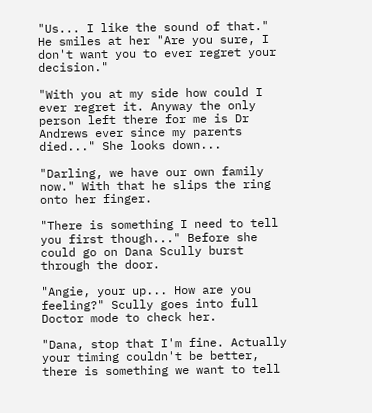"Us... I like the sound of that." He smiles at her "Are you sure, I don't want you to ever regret your decision."

"With you at my side how could I ever regret it. Anyway the only person left there for me is Dr Andrews ever since my parents died..." She looks down...

"Darling, we have our own family now." With that he slips the ring onto her finger.

"There is something I need to tell you first though..." Before she could go on Dana Scully burst through the door.

"Angie, your up... How are you feeling?" Scully goes into full Doctor mode to check her.

"Dana, stop that I'm fine. Actually your timing couldn't be better, there is something we want to tell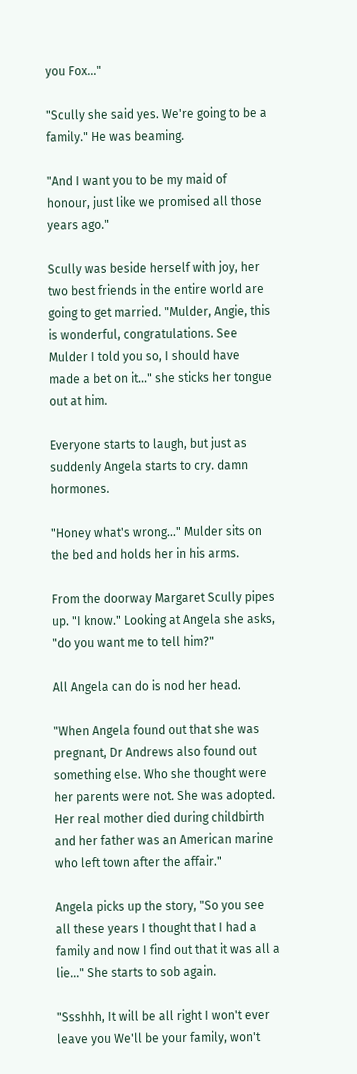you Fox..."

"Scully she said yes. We're going to be a family." He was beaming.

"And I want you to be my maid of honour, just like we promised all those years ago."

Scully was beside herself with joy, her two best friends in the entire world are going to get married. "Mulder, Angie, this is wonderful, congratulations. See Mulder I told you so, I should have made a bet on it..." she sticks her tongue out at him.

Everyone starts to laugh, but just as suddenly Angela starts to cry. damn hormones.

"Honey what's wrong..." Mulder sits on the bed and holds her in his arms.

From the doorway Margaret Scully pipes up. "I know." Looking at Angela she asks, "do you want me to tell him?"

All Angela can do is nod her head.

"When Angela found out that she was pregnant, Dr Andrews also found out something else. Who she thought were her parents were not. She was adopted. Her real mother died during childbirth and her father was an American marine who left town after the affair."

Angela picks up the story, "So you see all these years I thought that I had a family and now I find out that it was all a lie..." She starts to sob again.

"Ssshhh, It will be all right I won't ever leave you We'll be your family, won't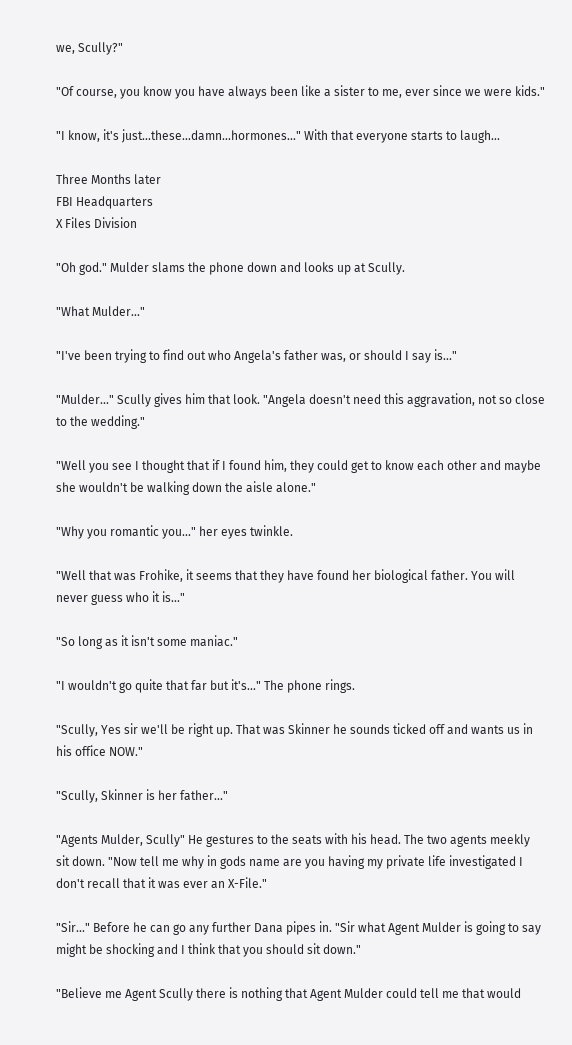we, Scully?"

"Of course, you know you have always been like a sister to me, ever since we were kids."

"I know, it's just...these...damn...hormones..." With that everyone starts to laugh...

Three Months later
FBI Headquarters
X Files Division

"Oh god." Mulder slams the phone down and looks up at Scully.

"What Mulder..."

"I've been trying to find out who Angela's father was, or should I say is..."

"Mulder..." Scully gives him that look. "Angela doesn't need this aggravation, not so close to the wedding."

"Well you see I thought that if I found him, they could get to know each other and maybe she wouldn't be walking down the aisle alone."

"Why you romantic you..." her eyes twinkle.

"Well that was Frohike, it seems that they have found her biological father. You will never guess who it is..."

"So long as it isn't some maniac."

"I wouldn't go quite that far but it's..." The phone rings.

"Scully, Yes sir we'll be right up. That was Skinner he sounds ticked off and wants us in his office NOW."

"Scully, Skinner is her father..."

"Agents Mulder, Scully" He gestures to the seats with his head. The two agents meekly sit down. "Now tell me why in gods name are you having my private life investigated I don't recall that it was ever an X-File."

"Sir..." Before he can go any further Dana pipes in. "Sir what Agent Mulder is going to say might be shocking and I think that you should sit down."

"Believe me Agent Scully there is nothing that Agent Mulder could tell me that would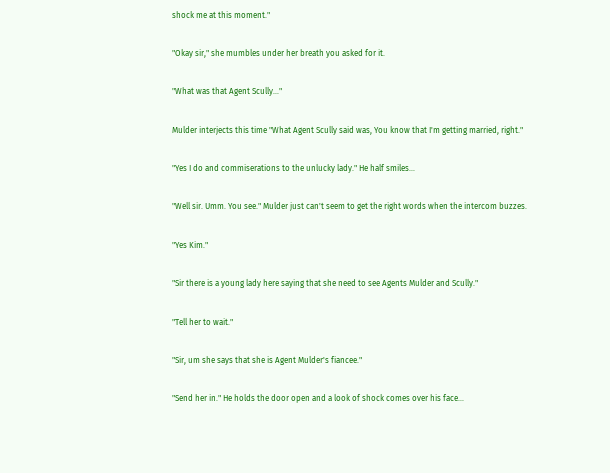shock me at this moment."

"Okay sir," she mumbles under her breath you asked for it.

"What was that Agent Scully..."

Mulder interjects this time "What Agent Scully said was, You know that I'm getting married, right."

"Yes I do and commiserations to the unlucky lady." He half smiles...

"Well sir. Umm. You see." Mulder just can't seem to get the right words when the intercom buzzes.

"Yes Kim."

"Sir there is a young lady here saying that she need to see Agents Mulder and Scully."

"Tell her to wait."

"Sir, um she says that she is Agent Mulder's fiancee."

"Send her in." He holds the door open and a look of shock comes over his face...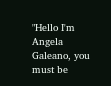"Hello I'm Angela Galeano, you must be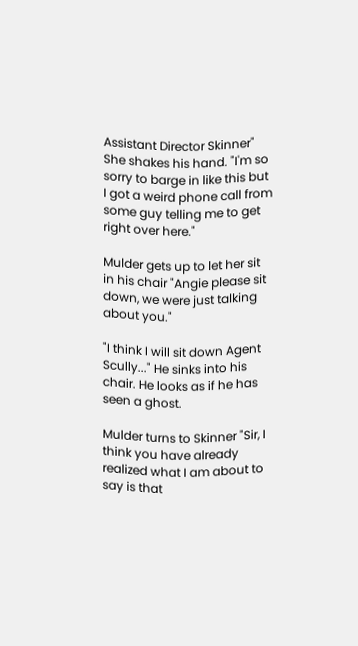Assistant Director Skinner" She shakes his hand. "I'm so sorry to barge in like this but I got a weird phone call from some guy telling me to get right over here."

Mulder gets up to let her sit in his chair "Angie please sit down, we were just talking about you."

"I think I will sit down Agent Scully..." He sinks into his chair. He looks as if he has seen a ghost.

Mulder turns to Skinner "Sir, I think you have already realized what I am about to say is that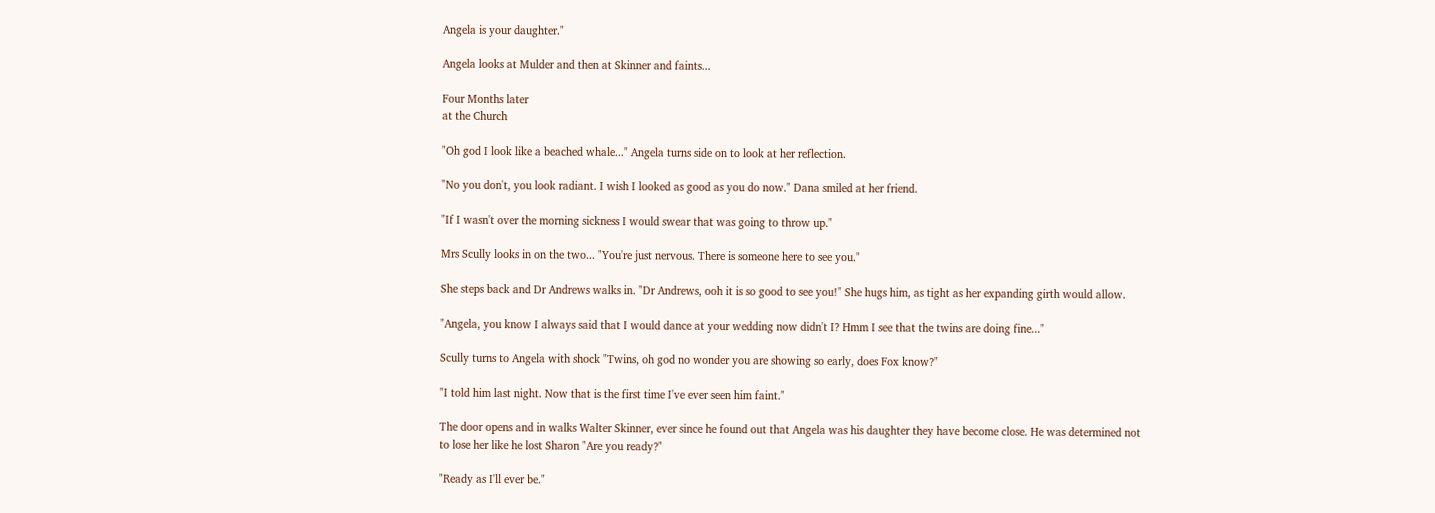Angela is your daughter."

Angela looks at Mulder and then at Skinner and faints...

Four Months later
at the Church

"Oh god I look like a beached whale..." Angela turns side on to look at her reflection.

"No you don't, you look radiant. I wish I looked as good as you do now." Dana smiled at her friend.

"If I wasn't over the morning sickness I would swear that was going to throw up."

Mrs Scully looks in on the two... "You're just nervous. There is someone here to see you."

She steps back and Dr Andrews walks in. "Dr Andrews, ooh it is so good to see you!" She hugs him, as tight as her expanding girth would allow.

"Angela, you know I always said that I would dance at your wedding now didn't I? Hmm I see that the twins are doing fine..."

Scully turns to Angela with shock "Twins, oh god no wonder you are showing so early, does Fox know?"

"I told him last night. Now that is the first time I've ever seen him faint."

The door opens and in walks Walter Skinner, ever since he found out that Angela was his daughter they have become close. He was determined not to lose her like he lost Sharon "Are you ready?"

"Ready as I'll ever be."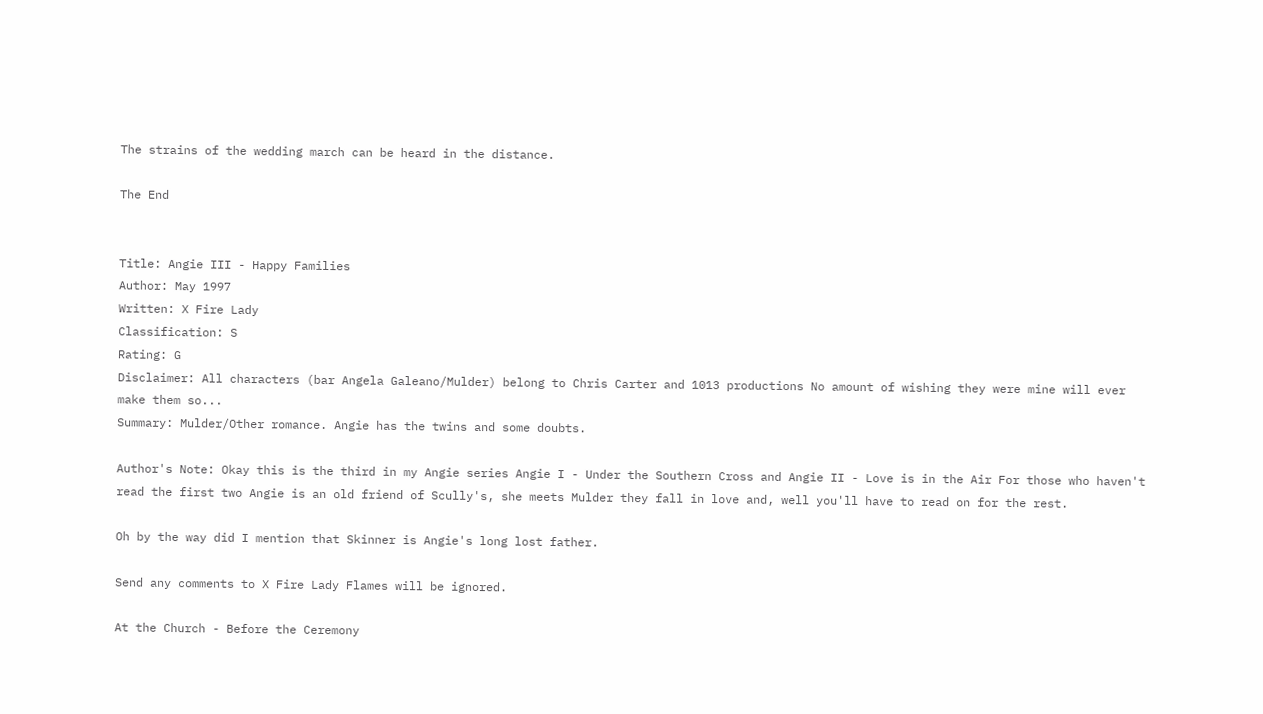The strains of the wedding march can be heard in the distance.

The End


Title: Angie III - Happy Families
Author: May 1997
Written: X Fire Lady
Classification: S
Rating: G
Disclaimer: All characters (bar Angela Galeano/Mulder) belong to Chris Carter and 1013 productions No amount of wishing they were mine will ever make them so...
Summary: Mulder/Other romance. Angie has the twins and some doubts.

Author's Note: Okay this is the third in my Angie series Angie I - Under the Southern Cross and Angie II - Love is in the Air For those who haven't read the first two Angie is an old friend of Scully's, she meets Mulder they fall in love and, well you'll have to read on for the rest.

Oh by the way did I mention that Skinner is Angie's long lost father.

Send any comments to X Fire Lady Flames will be ignored.

At the Church - Before the Ceremony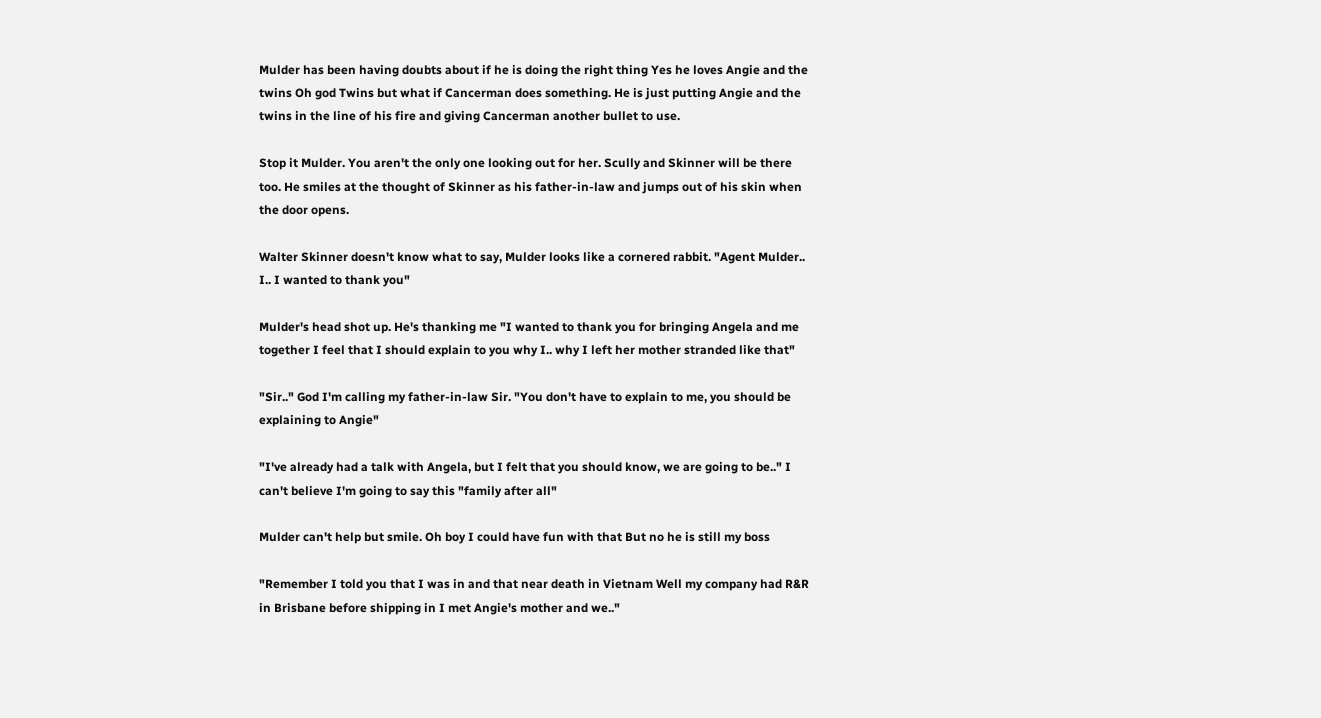Mulder has been having doubts about if he is doing the right thing Yes he loves Angie and the twins Oh god Twins but what if Cancerman does something. He is just putting Angie and the twins in the line of his fire and giving Cancerman another bullet to use.

Stop it Mulder. You aren't the only one looking out for her. Scully and Skinner will be there too. He smiles at the thought of Skinner as his father-in-law and jumps out of his skin when the door opens.

Walter Skinner doesn't know what to say, Mulder looks like a cornered rabbit. "Agent Mulder.. I.. I wanted to thank you"

Mulder's head shot up. He's thanking me "I wanted to thank you for bringing Angela and me together I feel that I should explain to you why I.. why I left her mother stranded like that"

"Sir.." God I'm calling my father-in-law Sir. "You don't have to explain to me, you should be explaining to Angie"

"I've already had a talk with Angela, but I felt that you should know, we are going to be.." I can't believe I'm going to say this "family after all"

Mulder can't help but smile. Oh boy I could have fun with that But no he is still my boss

"Remember I told you that I was in and that near death in Vietnam Well my company had R&R in Brisbane before shipping in I met Angie's mother and we.."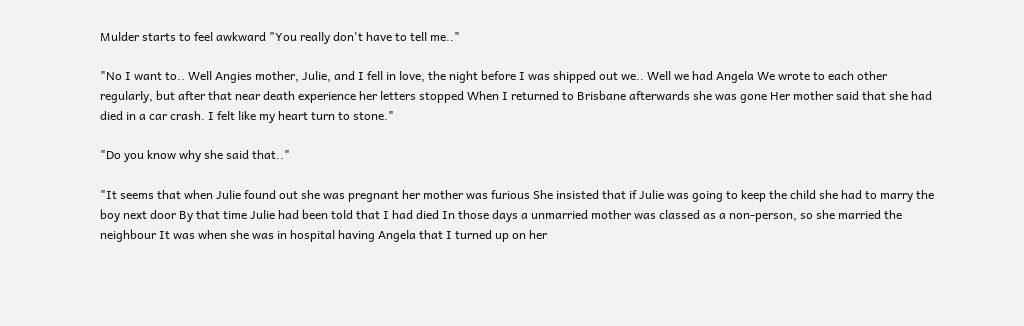Mulder starts to feel awkward "You really don't have to tell me.."

"No I want to.. Well Angies mother, Julie, and I fell in love, the night before I was shipped out we.. Well we had Angela We wrote to each other regularly, but after that near death experience her letters stopped When I returned to Brisbane afterwards she was gone Her mother said that she had died in a car crash. I felt like my heart turn to stone."

"Do you know why she said that.."

"It seems that when Julie found out she was pregnant her mother was furious She insisted that if Julie was going to keep the child she had to marry the boy next door By that time Julie had been told that I had died In those days a unmarried mother was classed as a non-person, so she married the neighbour It was when she was in hospital having Angela that I turned up on her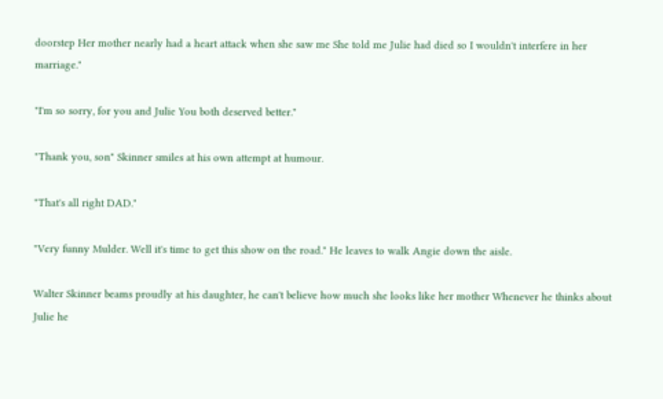doorstep Her mother nearly had a heart attack when she saw me She told me Julie had died so I wouldn't interfere in her marriage."

"I'm so sorry, for you and Julie You both deserved better."

"Thank you, son" Skinner smiles at his own attempt at humour.

"That's all right DAD."

"Very funny Mulder. Well it's time to get this show on the road." He leaves to walk Angie down the aisle.

Walter Skinner beams proudly at his daughter, he can't believe how much she looks like her mother Whenever he thinks about Julie he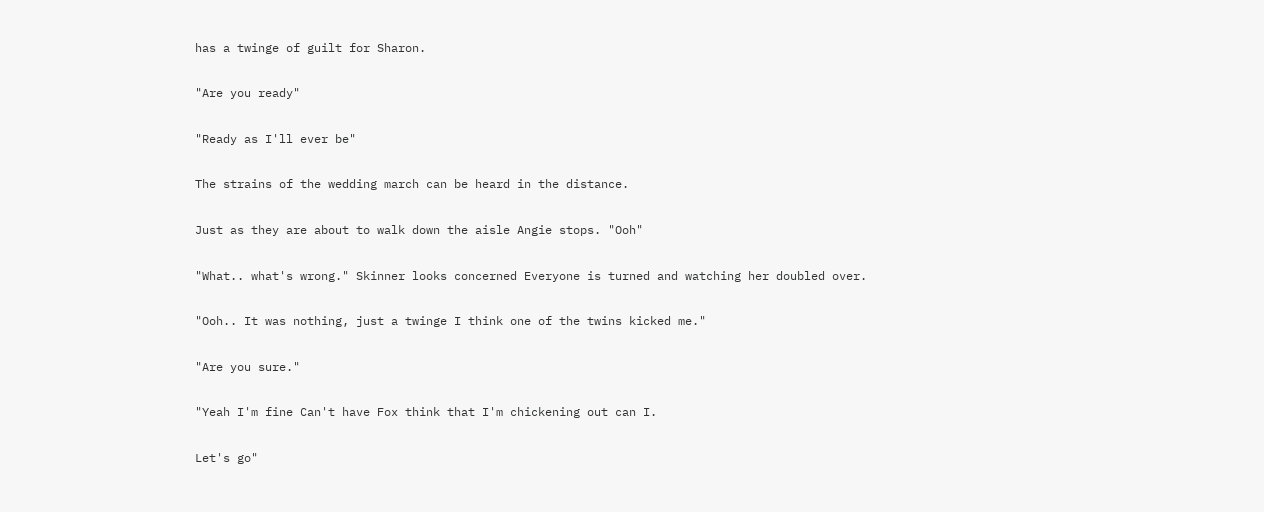has a twinge of guilt for Sharon.

"Are you ready"

"Ready as I'll ever be"

The strains of the wedding march can be heard in the distance.

Just as they are about to walk down the aisle Angie stops. "Ooh"

"What.. what's wrong." Skinner looks concerned Everyone is turned and watching her doubled over.

"Ooh.. It was nothing, just a twinge I think one of the twins kicked me."

"Are you sure."

"Yeah I'm fine Can't have Fox think that I'm chickening out can I.

Let's go"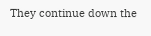They continue down the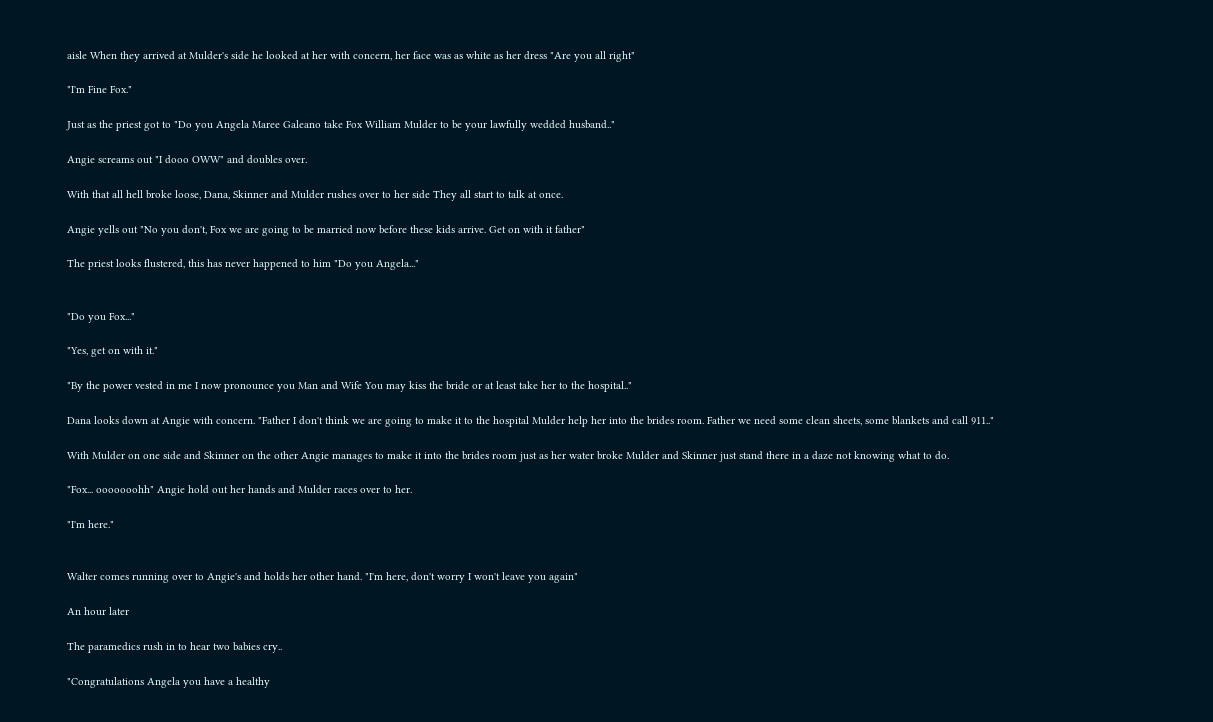aisle When they arrived at Mulder's side he looked at her with concern, her face was as white as her dress "Are you all right"

"I'm Fine Fox."

Just as the priest got to "Do you Angela Maree Galeano take Fox William Mulder to be your lawfully wedded husband.."

Angie screams out "I dooo OWW" and doubles over.

With that all hell broke loose, Dana, Skinner and Mulder rushes over to her side They all start to talk at once.

Angie yells out "No you don't, Fox we are going to be married now before these kids arrive. Get on with it father"

The priest looks flustered, this has never happened to him "Do you Angela..."


"Do you Fox..."

"Yes, get on with it."

"By the power vested in me I now pronounce you Man and Wife You may kiss the bride or at least take her to the hospital.."

Dana looks down at Angie with concern. "Father I don't think we are going to make it to the hospital Mulder help her into the brides room. Father we need some clean sheets, some blankets and call 911.."

With Mulder on one side and Skinner on the other Angie manages to make it into the brides room just as her water broke Mulder and Skinner just stand there in a daze not knowing what to do.

"Fox... ooooooohh" Angie hold out her hands and Mulder races over to her.

"I'm here."


Walter comes running over to Angie's and holds her other hand. "I'm here, don't worry I won't leave you again"

An hour later

The paramedics rush in to hear two babies cry..

"Congratulations Angela you have a healthy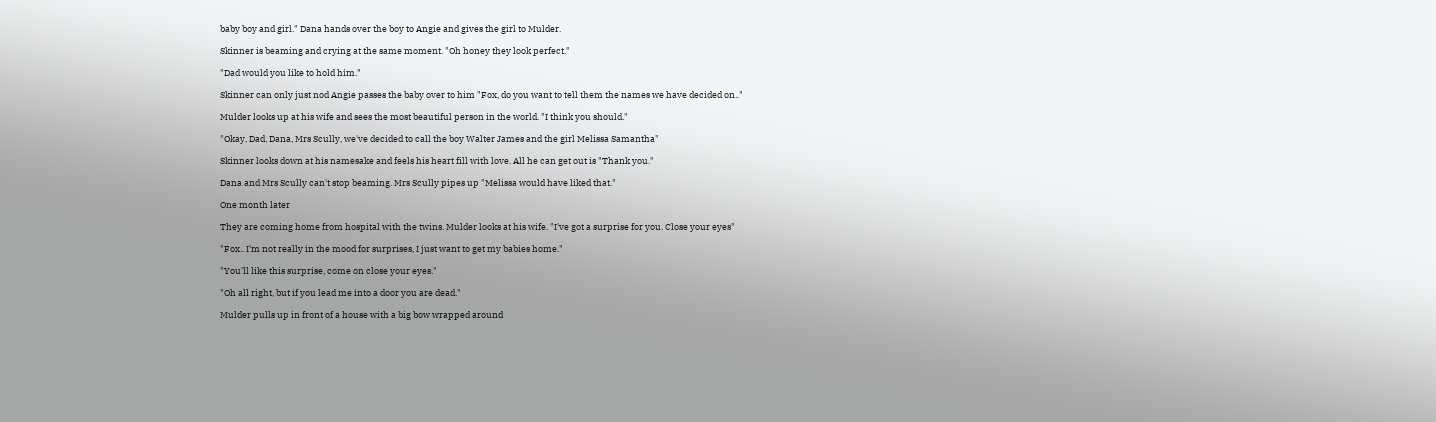baby boy and girl." Dana hands over the boy to Angie and gives the girl to Mulder.

Skinner is beaming and crying at the same moment. "Oh honey they look perfect."

"Dad would you like to hold him."

Skinner can only just nod Angie passes the baby over to him "Fox, do you want to tell them the names we have decided on.."

Mulder looks up at his wife and sees the most beautiful person in the world. "I think you should."

"Okay, Dad, Dana, Mrs Scully, we've decided to call the boy Walter James and the girl Melissa Samantha"

Skinner looks down at his namesake and feels his heart fill with love. All he can get out is "Thank you."

Dana and Mrs Scully can't stop beaming. Mrs Scully pipes up "Melissa would have liked that."

One month later

They are coming home from hospital with the twins. Mulder looks at his wife. "I've got a surprise for you. Close your eyes"

"Fox.. I'm not really in the mood for surprises, I just want to get my babies home."

"You'll like this surprise, come on close your eyes."

"Oh all right, but if you lead me into a door you are dead."

Mulder pulls up in front of a house with a big bow wrapped around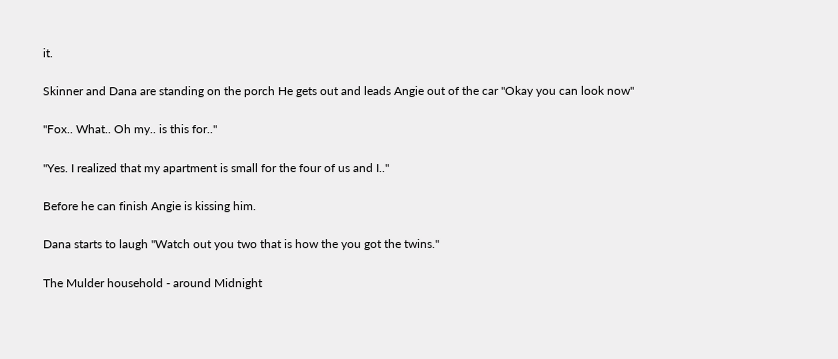it.

Skinner and Dana are standing on the porch He gets out and leads Angie out of the car "Okay you can look now"

"Fox.. What.. Oh my.. is this for.."

"Yes. I realized that my apartment is small for the four of us and I.."

Before he can finish Angie is kissing him.

Dana starts to laugh "Watch out you two that is how the you got the twins."

The Mulder household - around Midnight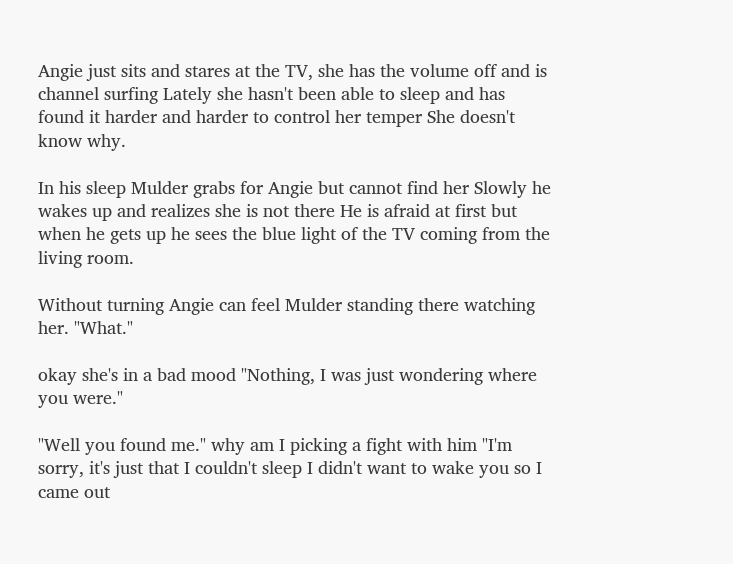Angie just sits and stares at the TV, she has the volume off and is channel surfing Lately she hasn't been able to sleep and has found it harder and harder to control her temper She doesn't know why.

In his sleep Mulder grabs for Angie but cannot find her Slowly he wakes up and realizes she is not there He is afraid at first but when he gets up he sees the blue light of the TV coming from the living room.

Without turning Angie can feel Mulder standing there watching her. "What."

okay she's in a bad mood "Nothing, I was just wondering where you were."

"Well you found me." why am I picking a fight with him "I'm sorry, it's just that I couldn't sleep I didn't want to wake you so I came out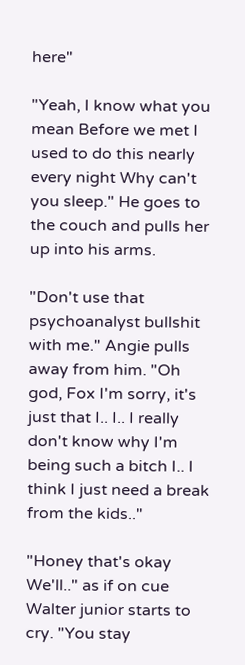here"

"Yeah, I know what you mean Before we met I used to do this nearly every night Why can't you sleep." He goes to the couch and pulls her up into his arms.

"Don't use that psychoanalyst bullshit with me." Angie pulls away from him. "Oh god, Fox I'm sorry, it's just that I.. I.. I really don't know why I'm being such a bitch I.. I think I just need a break from the kids.."

"Honey that's okay We'll.." as if on cue Walter junior starts to cry. "You stay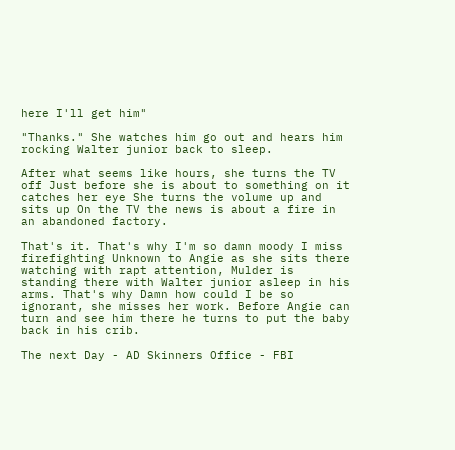here I'll get him"

"Thanks." She watches him go out and hears him rocking Walter junior back to sleep.

After what seems like hours, she turns the TV off Just before she is about to something on it catches her eye She turns the volume up and sits up On the TV the news is about a fire in an abandoned factory.

That's it. That's why I'm so damn moody I miss firefighting Unknown to Angie as she sits there watching with rapt attention, Mulder is standing there with Walter junior asleep in his arms. That's why Damn how could I be so ignorant, she misses her work. Before Angie can turn and see him there he turns to put the baby back in his crib.

The next Day - AD Skinners Office - FBI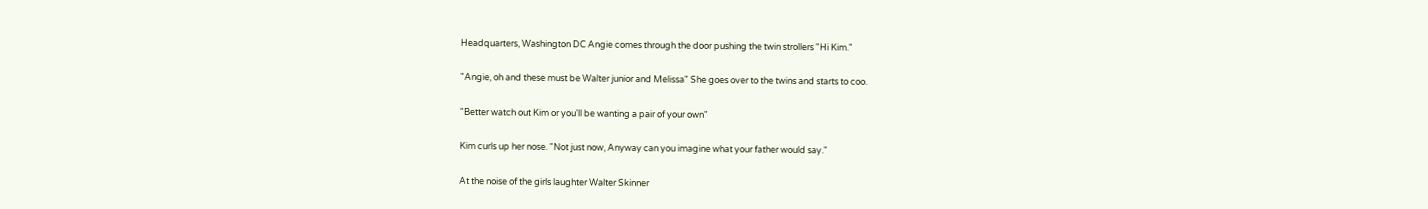Headquarters, Washington DC Angie comes through the door pushing the twin strollers "Hi Kim."

"Angie, oh and these must be Walter junior and Melissa" She goes over to the twins and starts to coo.

"Better watch out Kim or you'll be wanting a pair of your own"

Kim curls up her nose. "Not just now, Anyway can you imagine what your father would say."

At the noise of the girls laughter Walter Skinner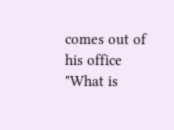comes out of his office "What is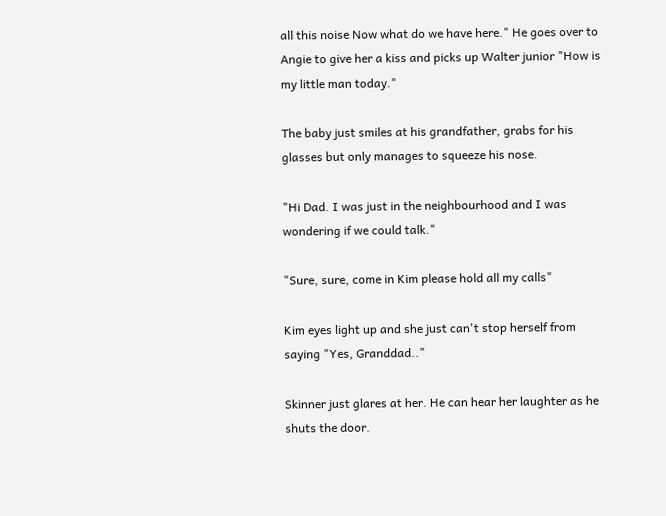all this noise Now what do we have here." He goes over to Angie to give her a kiss and picks up Walter junior "How is my little man today."

The baby just smiles at his grandfather, grabs for his glasses but only manages to squeeze his nose.

"Hi Dad. I was just in the neighbourhood and I was wondering if we could talk."

"Sure, sure, come in Kim please hold all my calls"

Kim eyes light up and she just can't stop herself from saying "Yes, Granddad.."

Skinner just glares at her. He can hear her laughter as he shuts the door.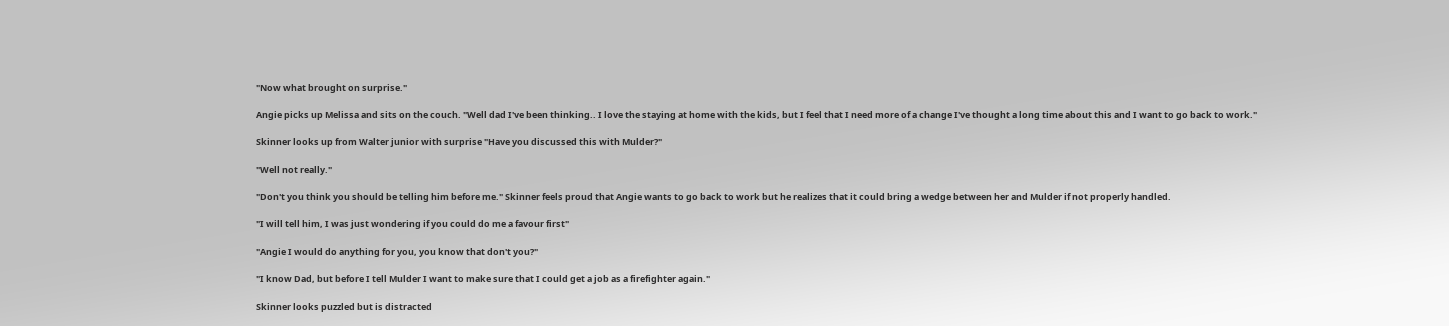"Now what brought on surprise."

Angie picks up Melissa and sits on the couch. "Well dad I've been thinking.. I love the staying at home with the kids, but I feel that I need more of a change I've thought a long time about this and I want to go back to work."

Skinner looks up from Walter junior with surprise "Have you discussed this with Mulder?"

"Well not really."

"Don't you think you should be telling him before me." Skinner feels proud that Angie wants to go back to work but he realizes that it could bring a wedge between her and Mulder if not properly handled.

"I will tell him, I was just wondering if you could do me a favour first"

"Angie I would do anything for you, you know that don't you?"

"I know Dad, but before I tell Mulder I want to make sure that I could get a job as a firefighter again."

Skinner looks puzzled but is distracted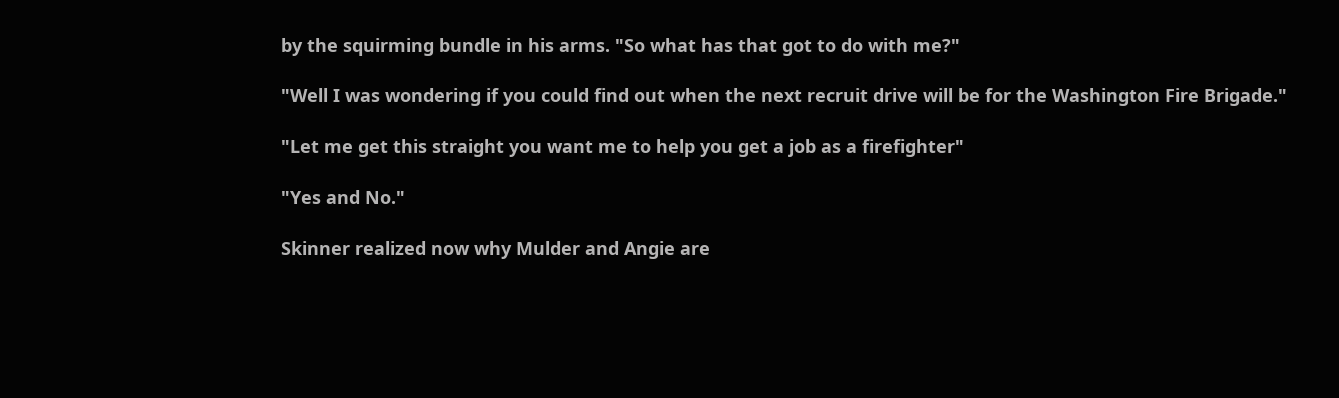by the squirming bundle in his arms. "So what has that got to do with me?"

"Well I was wondering if you could find out when the next recruit drive will be for the Washington Fire Brigade."

"Let me get this straight you want me to help you get a job as a firefighter"

"Yes and No."

Skinner realized now why Mulder and Angie are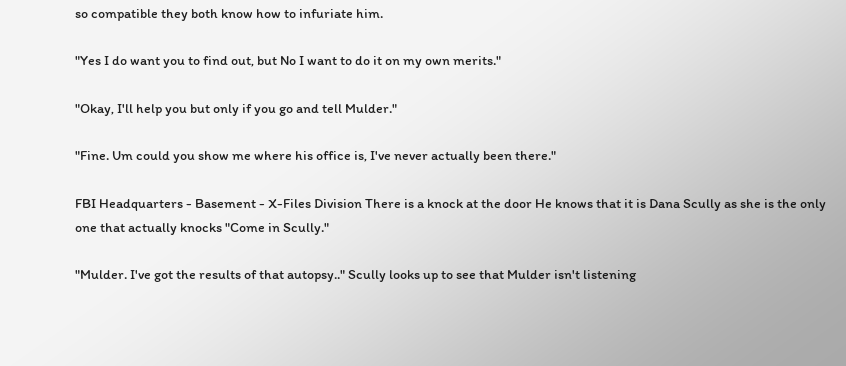so compatible they both know how to infuriate him.

"Yes I do want you to find out, but No I want to do it on my own merits."

"Okay, I'll help you but only if you go and tell Mulder."

"Fine. Um could you show me where his office is, I've never actually been there."

FBI Headquarters - Basement - X-Files Division There is a knock at the door He knows that it is Dana Scully as she is the only one that actually knocks "Come in Scully."

"Mulder. I've got the results of that autopsy.." Scully looks up to see that Mulder isn't listening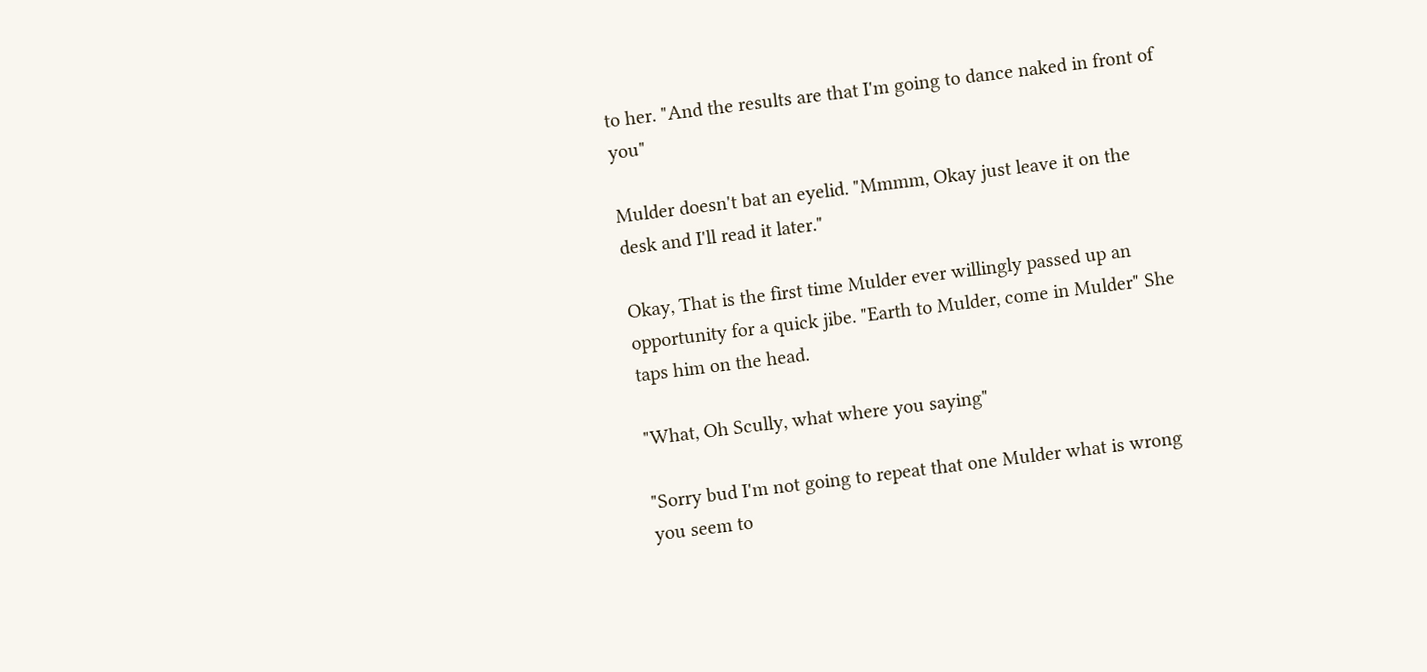to her. "And the results are that I'm going to dance naked in front of you"

Mulder doesn't bat an eyelid. "Mmmm, Okay just leave it on the desk and I'll read it later."

Okay, That is the first time Mulder ever willingly passed up an opportunity for a quick jibe. "Earth to Mulder, come in Mulder" She taps him on the head.

"What, Oh Scully, what where you saying"

"Sorry bud I'm not going to repeat that one Mulder what is wrong you seem to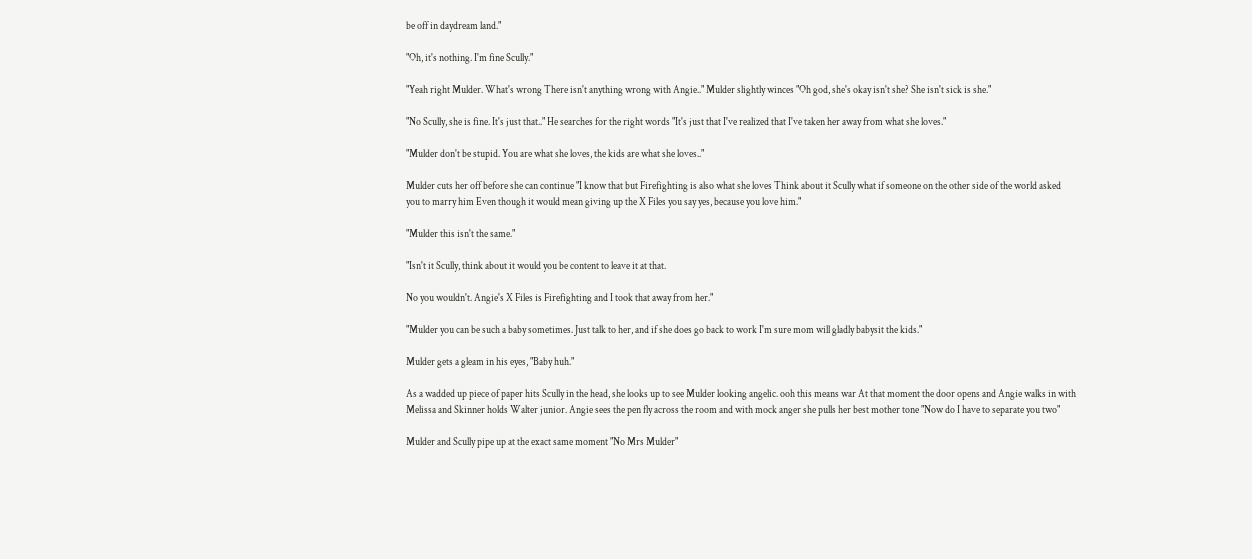be off in daydream land."

"Oh, it's nothing. I'm fine Scully."

"Yeah right Mulder. What's wrong There isn't anything wrong with Angie.." Mulder slightly winces "Oh god, she's okay isn't she? She isn't sick is she."

"No Scully, she is fine. It's just that.." He searches for the right words "It's just that I've realized that I've taken her away from what she loves."

"Mulder don't be stupid. You are what she loves, the kids are what she loves.."

Mulder cuts her off before she can continue "I know that but Firefighting is also what she loves Think about it Scully what if someone on the other side of the world asked you to marry him Even though it would mean giving up the X Files you say yes, because you love him."

"Mulder this isn't the same."

"Isn't it Scully, think about it would you be content to leave it at that.

No you wouldn't. Angie's X Files is Firefighting and I took that away from her."

"Mulder you can be such a baby sometimes. Just talk to her, and if she does go back to work I'm sure mom will gladly babysit the kids."

Mulder gets a gleam in his eyes, "Baby huh."

As a wadded up piece of paper hits Scully in the head, she looks up to see Mulder looking angelic. ooh this means war At that moment the door opens and Angie walks in with Melissa and Skinner holds Walter junior. Angie sees the pen fly across the room and with mock anger she pulls her best mother tone "Now do I have to separate you two"

Mulder and Scully pipe up at the exact same moment "No Mrs Mulder"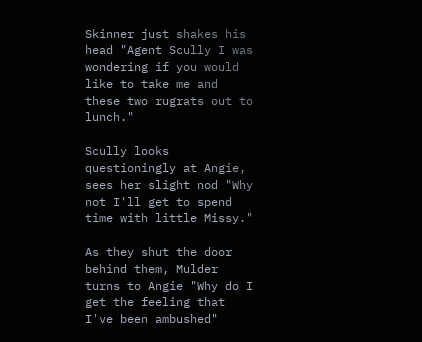Skinner just shakes his head "Agent Scully I was wondering if you would like to take me and these two rugrats out to lunch."

Scully looks questioningly at Angie, sees her slight nod "Why not I'll get to spend time with little Missy."

As they shut the door behind them, Mulder turns to Angie "Why do I get the feeling that I've been ambushed"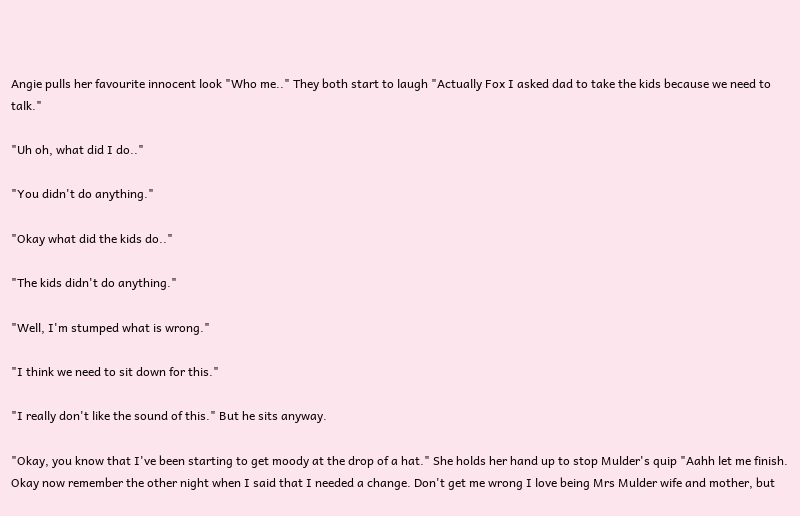Angie pulls her favourite innocent look "Who me.." They both start to laugh "Actually Fox I asked dad to take the kids because we need to talk."

"Uh oh, what did I do.."

"You didn't do anything."

"Okay what did the kids do.."

"The kids didn't do anything."

"Well, I'm stumped what is wrong."

"I think we need to sit down for this."

"I really don't like the sound of this." But he sits anyway.

"Okay, you know that I've been starting to get moody at the drop of a hat." She holds her hand up to stop Mulder's quip "Aahh let me finish. Okay now remember the other night when I said that I needed a change. Don't get me wrong I love being Mrs Mulder wife and mother, but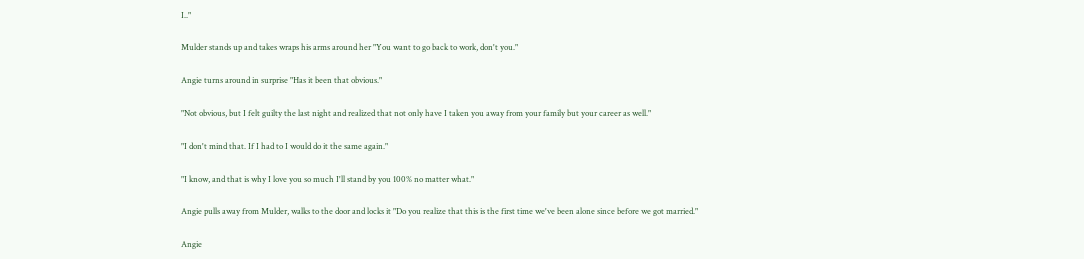I.."

Mulder stands up and takes wraps his arms around her "You want to go back to work, don't you."

Angie turns around in surprise "Has it been that obvious."

"Not obvious, but I felt guilty the last night and realized that not only have I taken you away from your family but your career as well."

"I don't mind that. If I had to I would do it the same again."

"I know, and that is why I love you so much I'll stand by you 100% no matter what."

Angie pulls away from Mulder, walks to the door and locks it "Do you realize that this is the first time we've been alone since before we got married."

Angie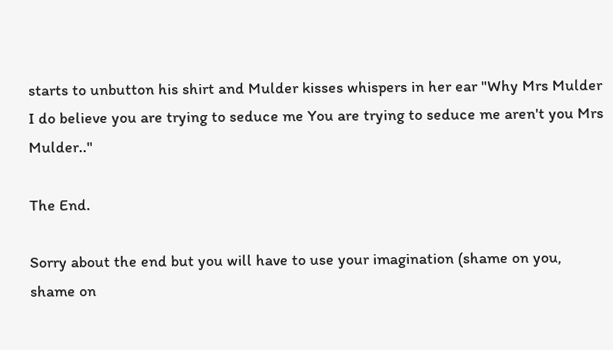starts to unbutton his shirt and Mulder kisses whispers in her ear "Why Mrs Mulder I do believe you are trying to seduce me You are trying to seduce me aren't you Mrs Mulder.."

The End.

Sorry about the end but you will have to use your imagination (shame on you, shame on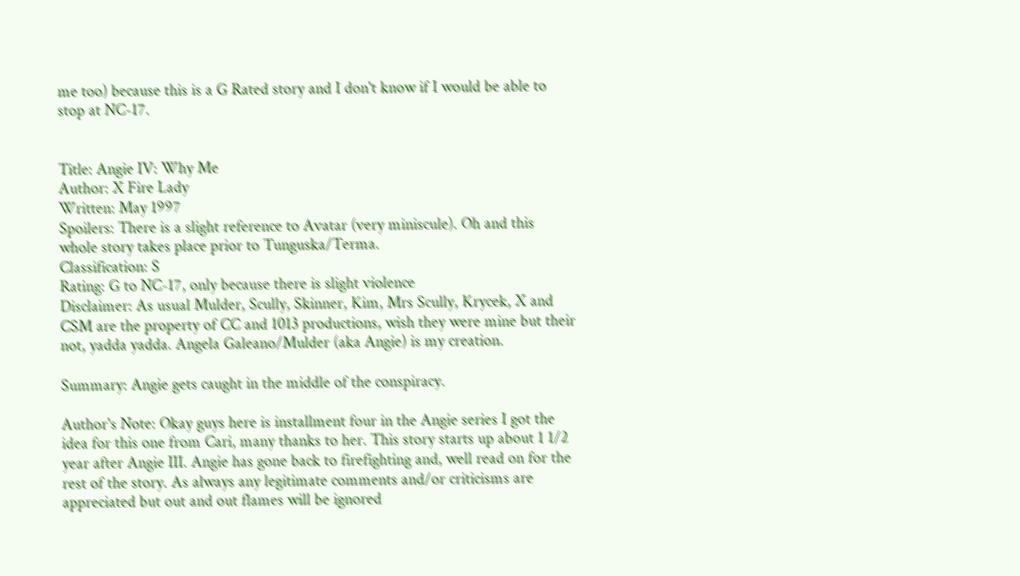me too) because this is a G Rated story and I don't know if I would be able to stop at NC-17.


Title: Angie IV: Why Me
Author: X Fire Lady
Written: May 1997
Spoilers: There is a slight reference to Avatar (very miniscule). Oh and this whole story takes place prior to Tunguska/Terma.
Classification: S
Rating: G to NC-17, only because there is slight violence
Disclaimer: As usual Mulder, Scully, Skinner, Kim, Mrs Scully, Krycek, X and CSM are the property of CC and 1013 productions, wish they were mine but their not, yadda yadda. Angela Galeano/Mulder (aka Angie) is my creation.

Summary: Angie gets caught in the middle of the conspiracy.

Author's Note: Okay guys here is installment four in the Angie series I got the idea for this one from Cari, many thanks to her. This story starts up about 1 1/2 year after Angie III. Angie has gone back to firefighting and, well read on for the rest of the story. As always any legitimate comments and/or criticisms are appreciated but out and out flames will be ignored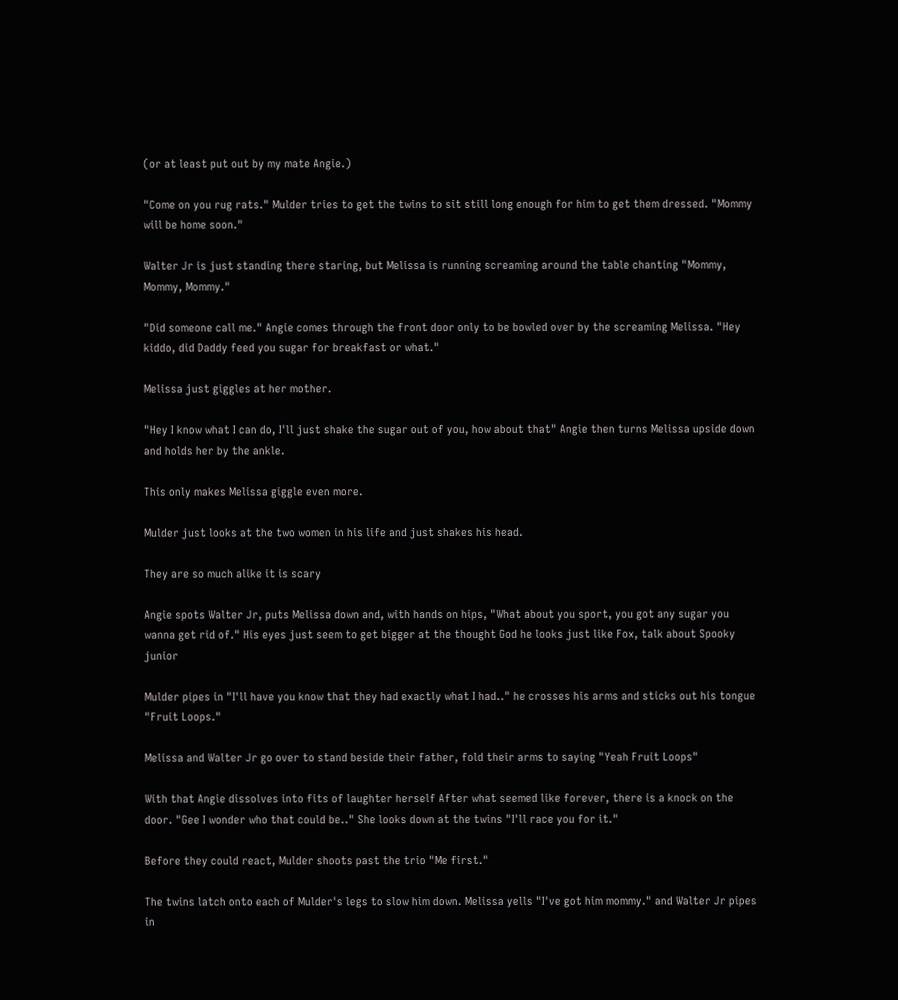(or at least put out by my mate Angie.)

"Come on you rug rats." Mulder tries to get the twins to sit still long enough for him to get them dressed. "Mommy will be home soon."

Walter Jr is just standing there staring, but Melissa is running screaming around the table chanting "Mommy, Mommy, Mommy."

"Did someone call me." Angie comes through the front door only to be bowled over by the screaming Melissa. "Hey kiddo, did Daddy feed you sugar for breakfast or what."

Melissa just giggles at her mother.

"Hey I know what I can do, I'll just shake the sugar out of you, how about that" Angie then turns Melissa upside down and holds her by the ankle.

This only makes Melissa giggle even more.

Mulder just looks at the two women in his life and just shakes his head.

They are so much alike it is scary

Angie spots Walter Jr, puts Melissa down and, with hands on hips, "What about you sport, you got any sugar you wanna get rid of." His eyes just seem to get bigger at the thought God he looks just like Fox, talk about Spooky junior

Mulder pipes in "I'll have you know that they had exactly what I had.." he crosses his arms and sticks out his tongue "Fruit Loops."

Melissa and Walter Jr go over to stand beside their father, fold their arms to saying "Yeah Fruit Loops"

With that Angie dissolves into fits of laughter herself After what seemed like forever, there is a knock on the door. "Gee I wonder who that could be.." She looks down at the twins "I'll race you for it."

Before they could react, Mulder shoots past the trio "Me first."

The twins latch onto each of Mulder's legs to slow him down. Melissa yells "I've got him mommy." and Walter Jr pipes in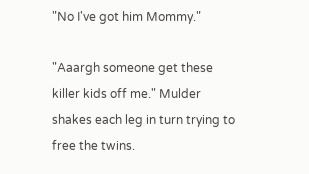"No I've got him Mommy."

"Aaargh someone get these killer kids off me." Mulder shakes each leg in turn trying to free the twins.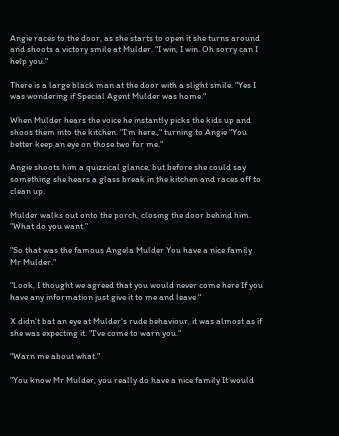Angie races to the door, as she starts to open it she turns around and shoots a victory smile at Mulder. "I win, I win. Oh sorry can I help you."

There is a large black man at the door with a slight smile. "Yes I was wondering if Special Agent Mulder was home."

When Mulder hears the voice he instantly picks the kids up and shoos them into the kitchen. "I'm here.," turning to Angie "You better keep an eye on those two for me."

Angie shoots him a quizzical glance, but before she could say something she hears a glass break in the kitchen and races off to clean up.

Mulder walks out onto the porch, closing the door behind him. "What do you want."

"So that was the famous Angela Mulder You have a nice family Mr Mulder."

"Look, I thought we agreed that you would never come here If you have any information just give it to me and leave."

X didn't bat an eye at Mulder's rude behaviour, it was almost as if she was expecting it. "I've come to warn you."

"Warn me about what."

"You know Mr Mulder, you really do have a nice family It would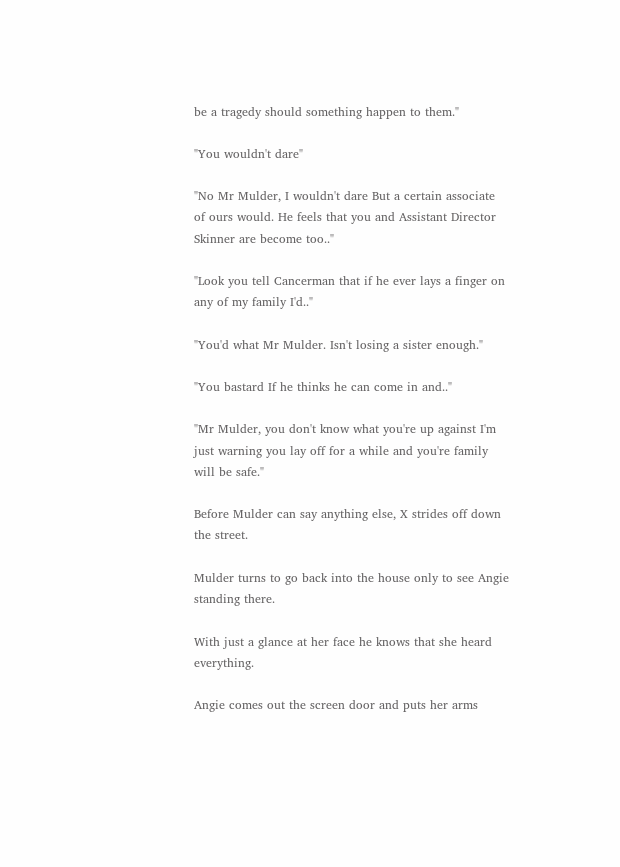be a tragedy should something happen to them."

"You wouldn't dare"

"No Mr Mulder, I wouldn't dare But a certain associate of ours would. He feels that you and Assistant Director Skinner are become too.."

"Look you tell Cancerman that if he ever lays a finger on any of my family I'd.."

"You'd what Mr Mulder. Isn't losing a sister enough."

"You bastard If he thinks he can come in and.."

"Mr Mulder, you don't know what you're up against I'm just warning you lay off for a while and you're family will be safe."

Before Mulder can say anything else, X strides off down the street.

Mulder turns to go back into the house only to see Angie standing there.

With just a glance at her face he knows that she heard everything.

Angie comes out the screen door and puts her arms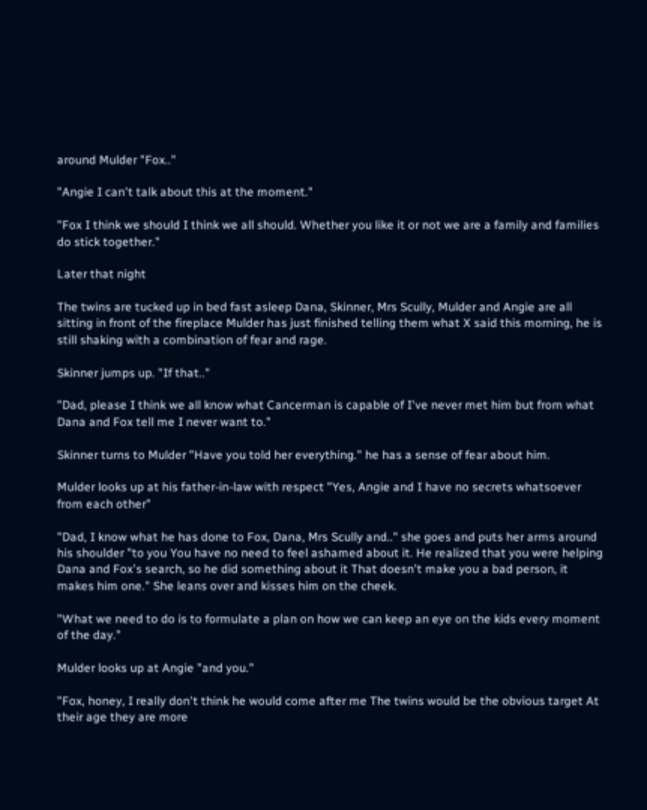around Mulder "Fox.."

"Angie I can't talk about this at the moment."

"Fox I think we should I think we all should. Whether you like it or not we are a family and families do stick together."

Later that night

The twins are tucked up in bed fast asleep Dana, Skinner, Mrs Scully, Mulder and Angie are all sitting in front of the fireplace Mulder has just finished telling them what X said this morning, he is still shaking with a combination of fear and rage.

Skinner jumps up. "If that.."

"Dad, please I think we all know what Cancerman is capable of I've never met him but from what Dana and Fox tell me I never want to."

Skinner turns to Mulder "Have you told her everything." he has a sense of fear about him.

Mulder looks up at his father-in-law with respect "Yes, Angie and I have no secrets whatsoever from each other"

"Dad, I know what he has done to Fox, Dana, Mrs Scully and.." she goes and puts her arms around his shoulder "to you You have no need to feel ashamed about it. He realized that you were helping Dana and Fox's search, so he did something about it That doesn't make you a bad person, it makes him one." She leans over and kisses him on the cheek.

"What we need to do is to formulate a plan on how we can keep an eye on the kids every moment of the day."

Mulder looks up at Angie "and you."

"Fox, honey, I really don't think he would come after me The twins would be the obvious target At their age they are more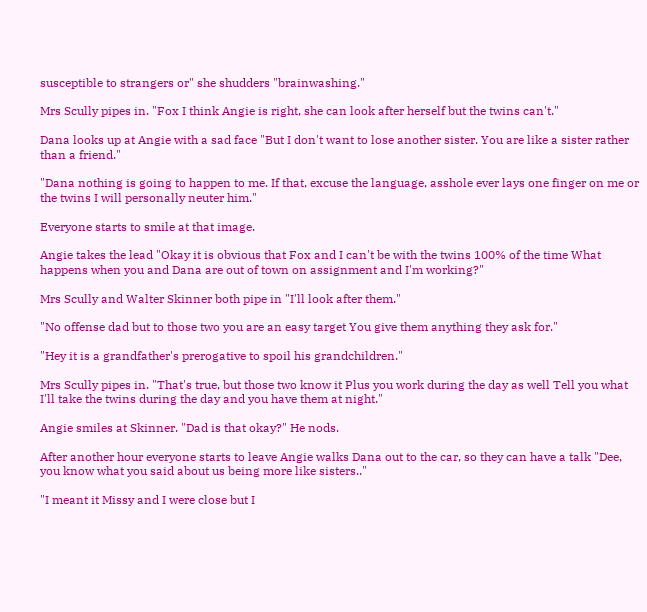susceptible to strangers or" she shudders "brainwashing."

Mrs Scully pipes in. "Fox I think Angie is right, she can look after herself but the twins can't."

Dana looks up at Angie with a sad face "But I don't want to lose another sister. You are like a sister rather than a friend."

"Dana nothing is going to happen to me. If that, excuse the language, asshole ever lays one finger on me or the twins I will personally neuter him."

Everyone starts to smile at that image.

Angie takes the lead "Okay it is obvious that Fox and I can't be with the twins 100% of the time What happens when you and Dana are out of town on assignment and I'm working?"

Mrs Scully and Walter Skinner both pipe in "I'll look after them."

"No offense dad but to those two you are an easy target You give them anything they ask for."

"Hey it is a grandfather's prerogative to spoil his grandchildren."

Mrs Scully pipes in. "That's true, but those two know it Plus you work during the day as well Tell you what I'll take the twins during the day and you have them at night."

Angie smiles at Skinner. "Dad is that okay?" He nods.

After another hour everyone starts to leave Angie walks Dana out to the car, so they can have a talk "Dee, you know what you said about us being more like sisters.."

"I meant it Missy and I were close but I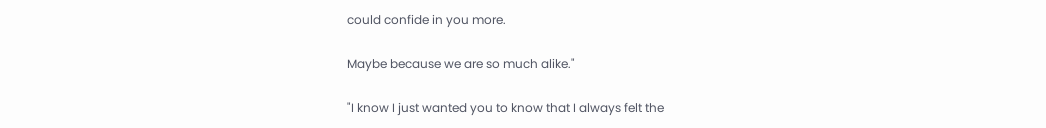could confide in you more.

Maybe because we are so much alike."

"I know I just wanted you to know that I always felt the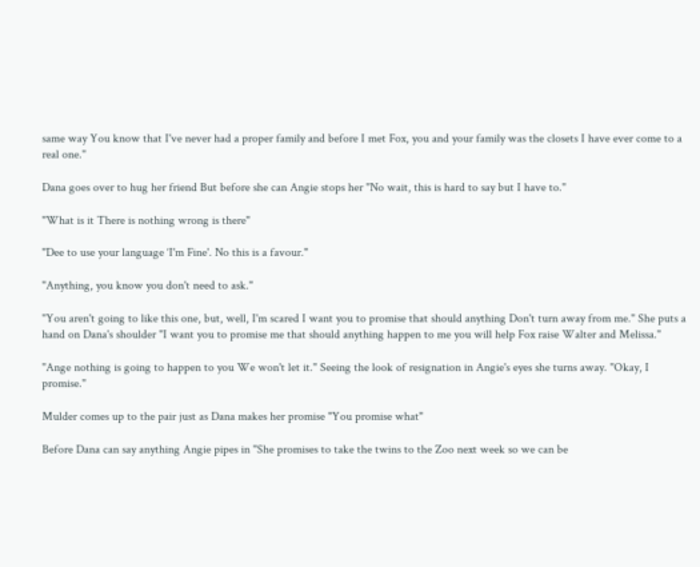same way You know that I've never had a proper family and before I met Fox, you and your family was the closets I have ever come to a real one."

Dana goes over to hug her friend But before she can Angie stops her "No wait, this is hard to say but I have to."

"What is it There is nothing wrong is there"

"Dee to use your language ‘I'm Fine'. No this is a favour."

"Anything, you know you don't need to ask."

"You aren't going to like this one, but, well, I'm scared I want you to promise that should anything Don't turn away from me." She puts a hand on Dana's shoulder "I want you to promise me that should anything happen to me you will help Fox raise Walter and Melissa."

"Ange nothing is going to happen to you We won't let it." Seeing the look of resignation in Angie's eyes she turns away. "Okay, I promise."

Mulder comes up to the pair just as Dana makes her promise "You promise what"

Before Dana can say anything Angie pipes in "She promises to take the twins to the Zoo next week so we can be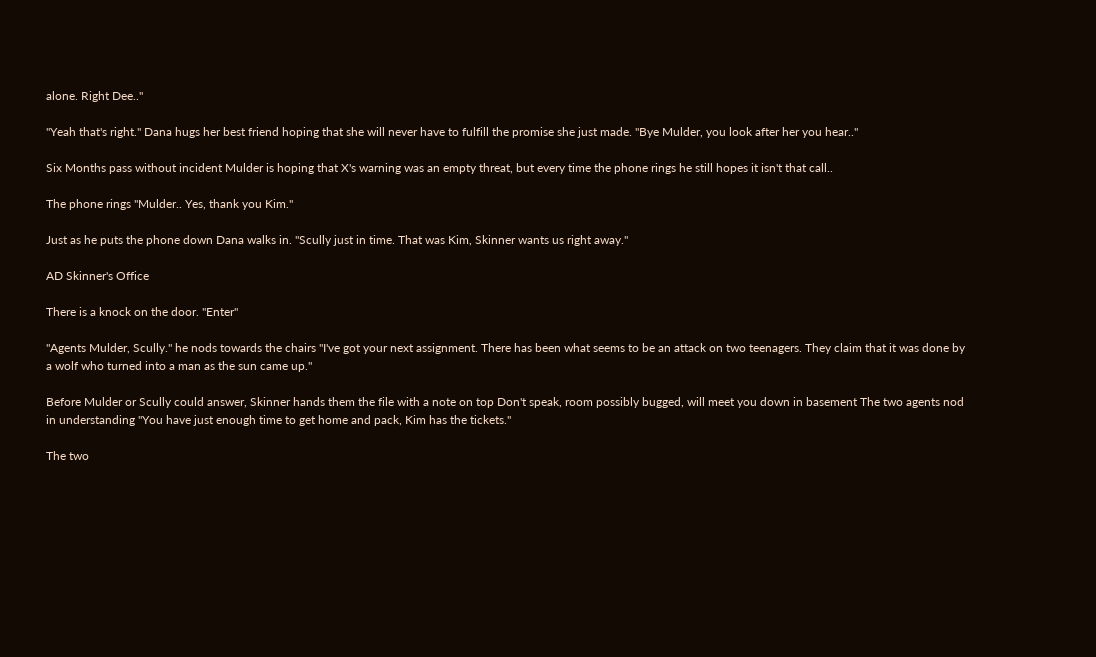alone. Right Dee.."

"Yeah that's right." Dana hugs her best friend hoping that she will never have to fulfill the promise she just made. "Bye Mulder, you look after her you hear.."

Six Months pass without incident Mulder is hoping that X's warning was an empty threat, but every time the phone rings he still hopes it isn't that call..

The phone rings "Mulder.. Yes, thank you Kim."

Just as he puts the phone down Dana walks in. "Scully just in time. That was Kim, Skinner wants us right away."

AD Skinner's Office

There is a knock on the door. "Enter"

"Agents Mulder, Scully." he nods towards the chairs "I've got your next assignment. There has been what seems to be an attack on two teenagers. They claim that it was done by a wolf who turned into a man as the sun came up."

Before Mulder or Scully could answer, Skinner hands them the file with a note on top Don't speak, room possibly bugged, will meet you down in basement The two agents nod in understanding "You have just enough time to get home and pack, Kim has the tickets."

The two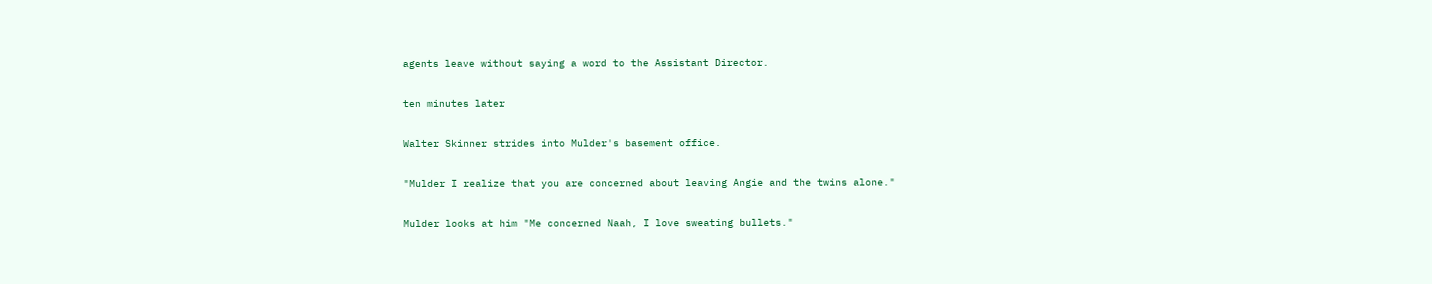agents leave without saying a word to the Assistant Director.

ten minutes later

Walter Skinner strides into Mulder's basement office.

"Mulder I realize that you are concerned about leaving Angie and the twins alone."

Mulder looks at him "Me concerned Naah, I love sweating bullets."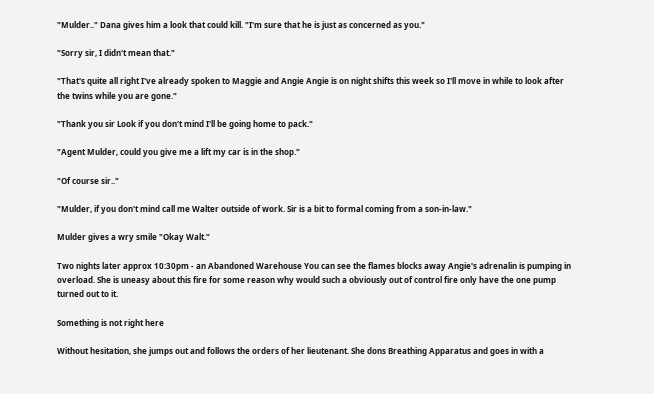"Mulder.." Dana gives him a look that could kill. "I'm sure that he is just as concerned as you."

"Sorry sir, I didn't mean that."

"That's quite all right I've already spoken to Maggie and Angie Angie is on night shifts this week so I'll move in while to look after the twins while you are gone."

"Thank you sir Look if you don't mind I'll be going home to pack."

"Agent Mulder, could you give me a lift my car is in the shop."

"Of course sir.."

"Mulder, if you don't mind call me Walter outside of work. Sir is a bit to formal coming from a son-in-law."

Mulder gives a wry smile "Okay Walt."

Two nights later approx 10:30pm - an Abandoned Warehouse You can see the flames blocks away Angie's adrenalin is pumping in overload. She is uneasy about this fire for some reason why would such a obviously out of control fire only have the one pump turned out to it.

Something is not right here

Without hesitation, she jumps out and follows the orders of her lieutenant. She dons Breathing Apparatus and goes in with a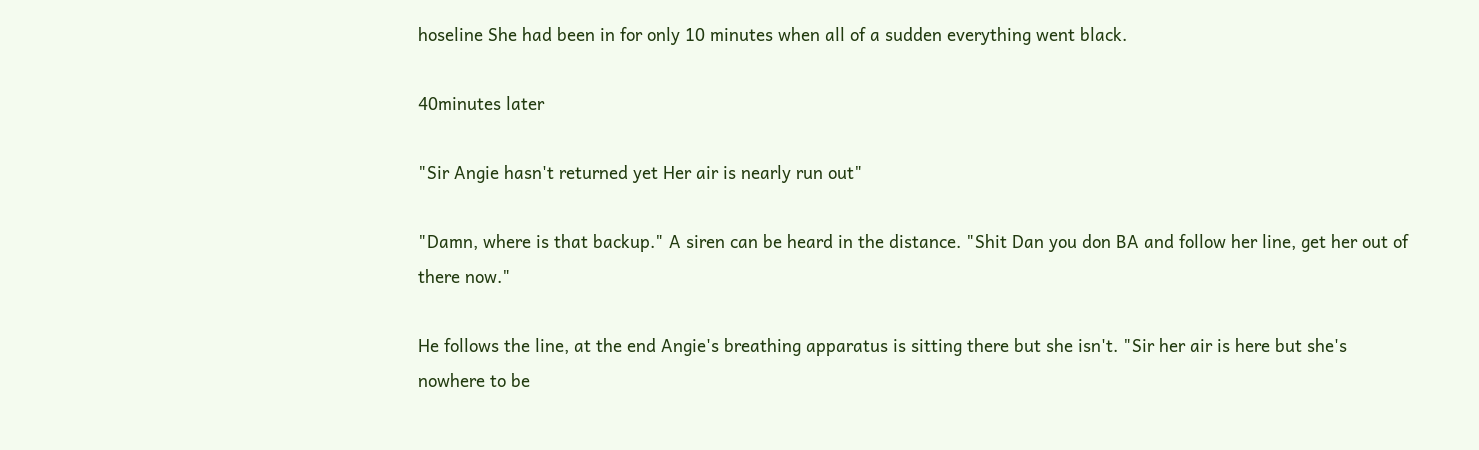hoseline She had been in for only 10 minutes when all of a sudden everything went black.

40minutes later

"Sir Angie hasn't returned yet Her air is nearly run out"

"Damn, where is that backup." A siren can be heard in the distance. "Shit Dan you don BA and follow her line, get her out of there now."

He follows the line, at the end Angie's breathing apparatus is sitting there but she isn't. "Sir her air is here but she's nowhere to be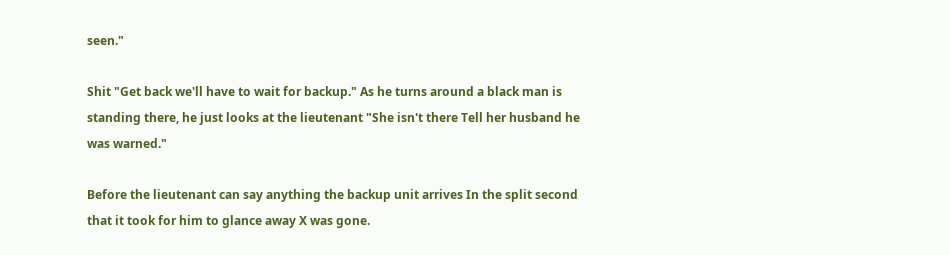seen."

Shit "Get back we'll have to wait for backup." As he turns around a black man is standing there, he just looks at the lieutenant "She isn't there Tell her husband he was warned."

Before the lieutenant can say anything the backup unit arrives In the split second that it took for him to glance away X was gone.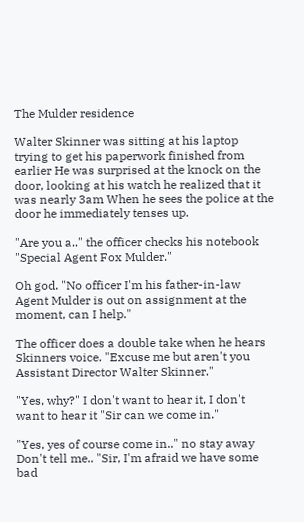The Mulder residence

Walter Skinner was sitting at his laptop trying to get his paperwork finished from earlier He was surprised at the knock on the door, looking at his watch he realized that it was nearly 3am When he sees the police at the door he immediately tenses up.

"Are you a.." the officer checks his notebook "Special Agent Fox Mulder."

Oh god. "No officer I'm his father-in-law Agent Mulder is out on assignment at the moment, can I help."

The officer does a double take when he hears Skinners voice. "Excuse me but aren't you Assistant Director Walter Skinner."

"Yes, why?" I don't want to hear it, I don't want to hear it "Sir can we come in."

"Yes, yes of course come in.." no stay away Don't tell me.. "Sir, I'm afraid we have some bad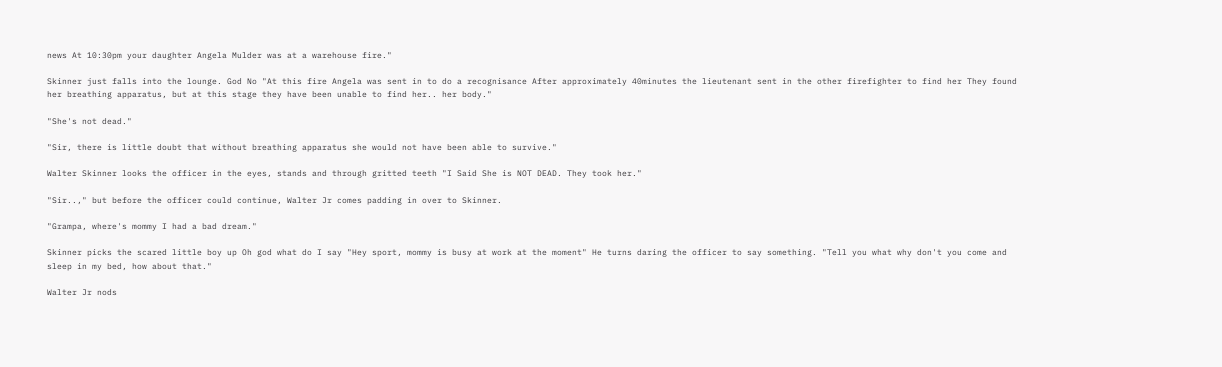news At 10:30pm your daughter Angela Mulder was at a warehouse fire."

Skinner just falls into the lounge. God No "At this fire Angela was sent in to do a recognisance After approximately 40minutes the lieutenant sent in the other firefighter to find her They found her breathing apparatus, but at this stage they have been unable to find her.. her body."

"She's not dead."

"Sir, there is little doubt that without breathing apparatus she would not have been able to survive."

Walter Skinner looks the officer in the eyes, stands and through gritted teeth "I Said She is NOT DEAD. They took her."

"Sir..," but before the officer could continue, Walter Jr comes padding in over to Skinner.

"Grampa, where's mommy I had a bad dream."

Skinner picks the scared little boy up Oh god what do I say "Hey sport, mommy is busy at work at the moment" He turns daring the officer to say something. "Tell you what why don't you come and sleep in my bed, how about that."

Walter Jr nods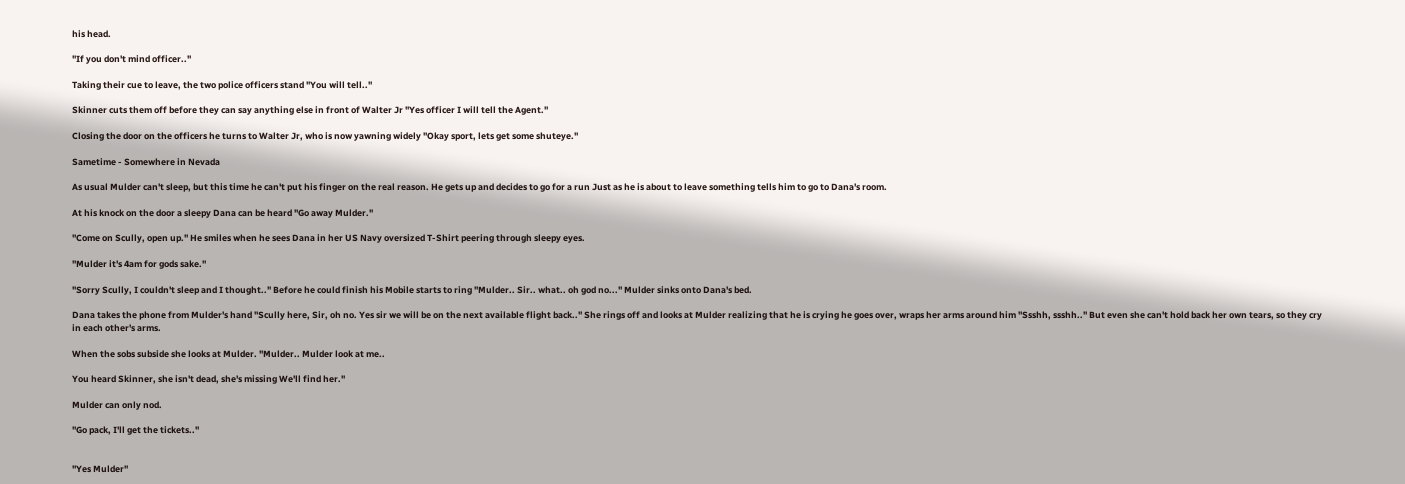his head.

"If you don't mind officer.."

Taking their cue to leave, the two police officers stand "You will tell.."

Skinner cuts them off before they can say anything else in front of Walter Jr "Yes officer I will tell the Agent."

Closing the door on the officers he turns to Walter Jr, who is now yawning widely "Okay sport, lets get some shuteye."

Sametime - Somewhere in Nevada

As usual Mulder can't sleep, but this time he can't put his finger on the real reason. He gets up and decides to go for a run Just as he is about to leave something tells him to go to Dana's room.

At his knock on the door a sleepy Dana can be heard "Go away Mulder."

"Come on Scully, open up." He smiles when he sees Dana in her US Navy oversized T-Shirt peering through sleepy eyes.

"Mulder it's 4am for gods sake."

"Sorry Scully, I couldn't sleep and I thought.." Before he could finish his Mobile starts to ring "Mulder.. Sir.. what.. oh god no..." Mulder sinks onto Dana's bed.

Dana takes the phone from Mulder's hand "Scully here, Sir, oh no. Yes sir we will be on the next available flight back.." She rings off and looks at Mulder realizing that he is crying he goes over, wraps her arms around him "Ssshh, ssshh.." But even she can't hold back her own tears, so they cry in each other's arms.

When the sobs subside she looks at Mulder. "Mulder.. Mulder look at me..

You heard Skinner, she isn't dead, she's missing We'll find her."

Mulder can only nod.

"Go pack, I'll get the tickets.."


"Yes Mulder"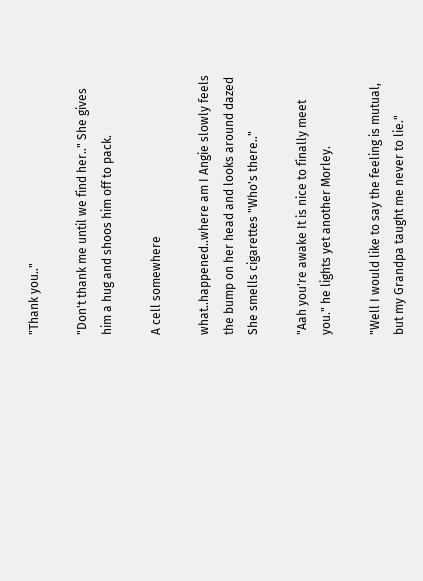"Thank you.."

"Don't thank me until we find her.." She gives him a hug and shoos him off to pack.

A cell somewhere

what..happened..where am I Angie slowly feels the bump on her head and looks around dazed She smells cigarettes "Who's there.."

"Aah you're awake It is nice to finally meet you." he lights yet another Morley.

"Well I would like to say the feeling is mutual, but my Grandpa taught me never to lie."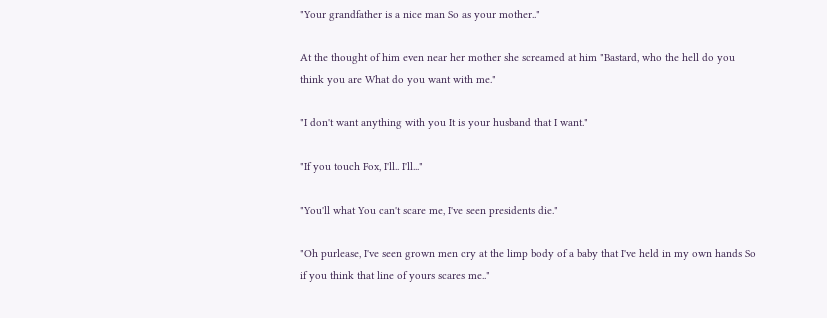"Your grandfather is a nice man So as your mother.."

At the thought of him even near her mother she screamed at him "Bastard, who the hell do you think you are What do you want with me."

"I don't want anything with you It is your husband that I want."

"If you touch Fox, I'll.. I'll..."

"You'll what You can't scare me, I've seen presidents die."

"Oh purlease, I've seen grown men cry at the limp body of a baby that I've held in my own hands So if you think that line of yours scares me.."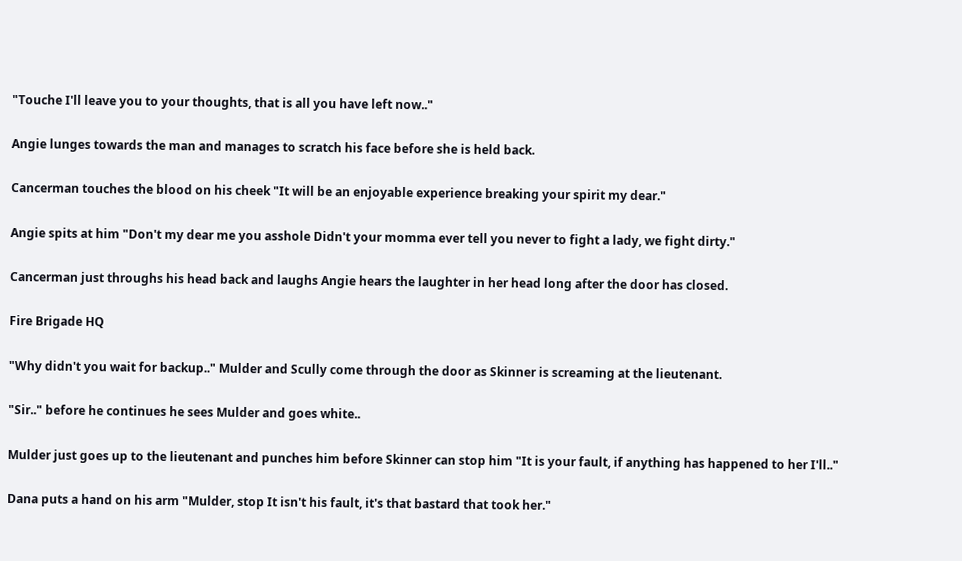"Touche I'll leave you to your thoughts, that is all you have left now.."

Angie lunges towards the man and manages to scratch his face before she is held back.

Cancerman touches the blood on his cheek "It will be an enjoyable experience breaking your spirit my dear."

Angie spits at him "Don't my dear me you asshole Didn't your momma ever tell you never to fight a lady, we fight dirty."

Cancerman just throughs his head back and laughs Angie hears the laughter in her head long after the door has closed.

Fire Brigade HQ

"Why didn't you wait for backup.." Mulder and Scully come through the door as Skinner is screaming at the lieutenant.

"Sir.." before he continues he sees Mulder and goes white..

Mulder just goes up to the lieutenant and punches him before Skinner can stop him "It is your fault, if anything has happened to her I'll.."

Dana puts a hand on his arm "Mulder, stop It isn't his fault, it's that bastard that took her."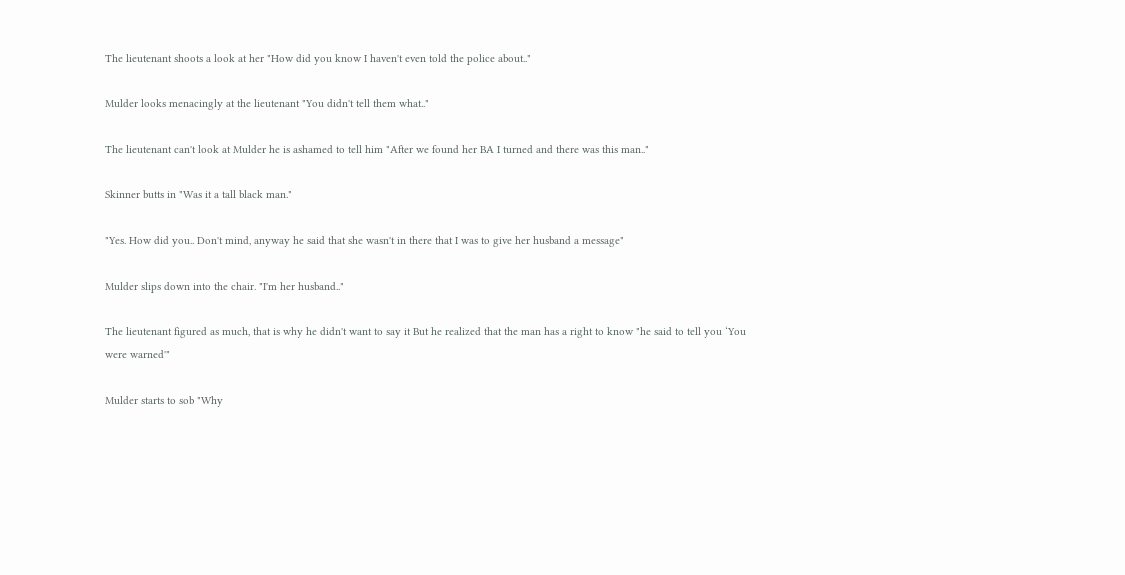The lieutenant shoots a look at her "How did you know I haven't even told the police about.."

Mulder looks menacingly at the lieutenant "You didn't tell them what.."

The lieutenant can't look at Mulder he is ashamed to tell him "After we found her BA I turned and there was this man.."

Skinner butts in "Was it a tall black man."

"Yes. How did you.. Don't mind, anyway he said that she wasn't in there that I was to give her husband a message"

Mulder slips down into the chair. "I'm her husband.."

The lieutenant figured as much, that is why he didn't want to say it But he realized that the man has a right to know "he said to tell you ‘You were warned'"

Mulder starts to sob "Why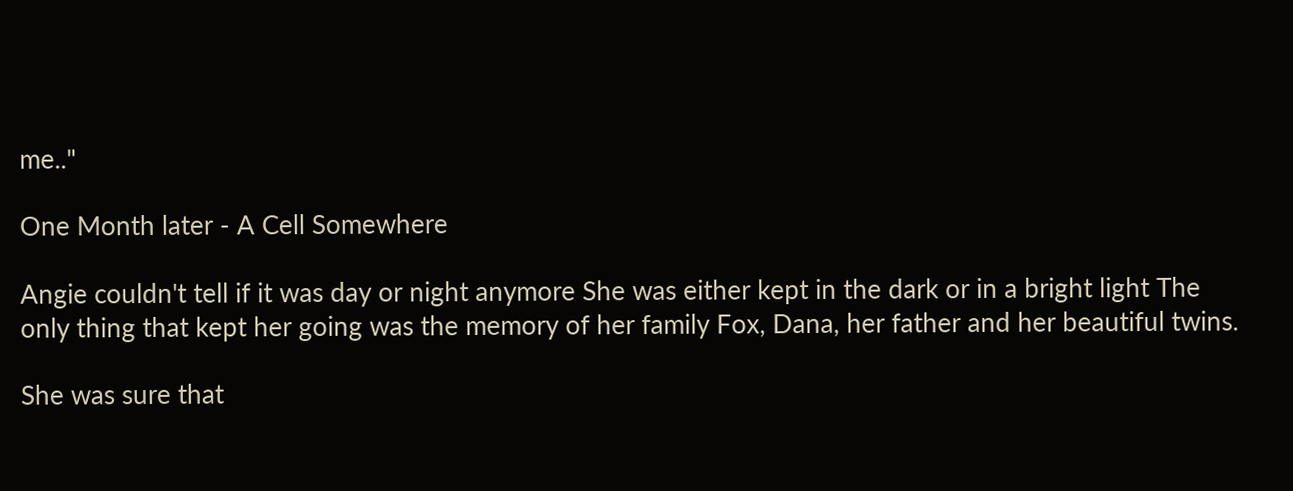me.."

One Month later - A Cell Somewhere

Angie couldn't tell if it was day or night anymore She was either kept in the dark or in a bright light The only thing that kept her going was the memory of her family Fox, Dana, her father and her beautiful twins.

She was sure that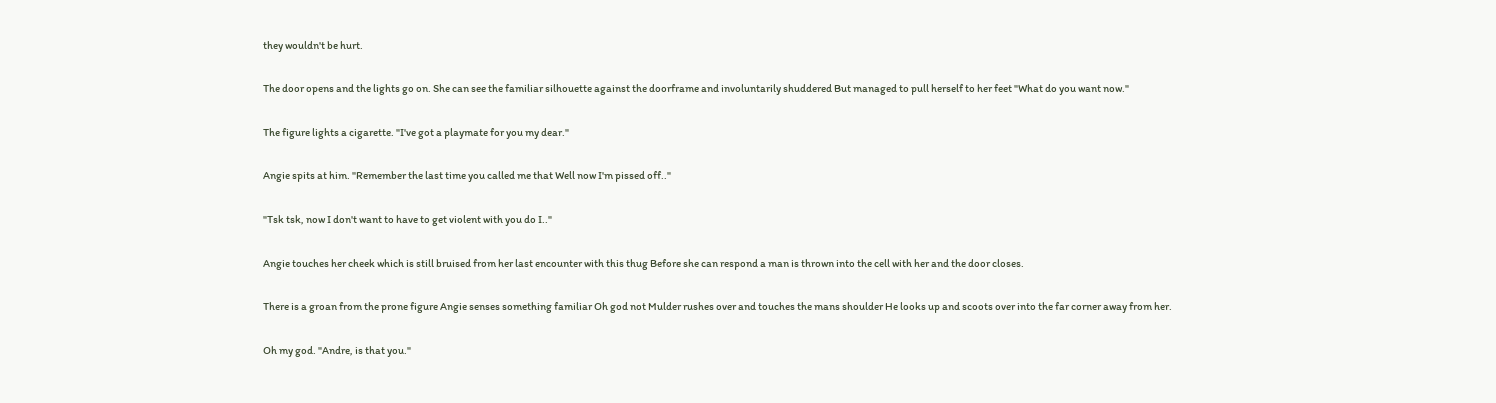they wouldn't be hurt.

The door opens and the lights go on. She can see the familiar silhouette against the doorframe and involuntarily shuddered But managed to pull herself to her feet "What do you want now."

The figure lights a cigarette. "I've got a playmate for you my dear."

Angie spits at him. "Remember the last time you called me that Well now I'm pissed off.."

"Tsk tsk, now I don't want to have to get violent with you do I.."

Angie touches her cheek which is still bruised from her last encounter with this thug Before she can respond a man is thrown into the cell with her and the door closes.

There is a groan from the prone figure Angie senses something familiar Oh god not Mulder rushes over and touches the mans shoulder He looks up and scoots over into the far corner away from her.

Oh my god. "Andre, is that you."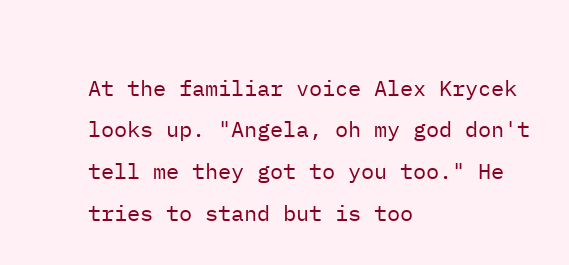At the familiar voice Alex Krycek looks up. "Angela, oh my god don't tell me they got to you too." He tries to stand but is too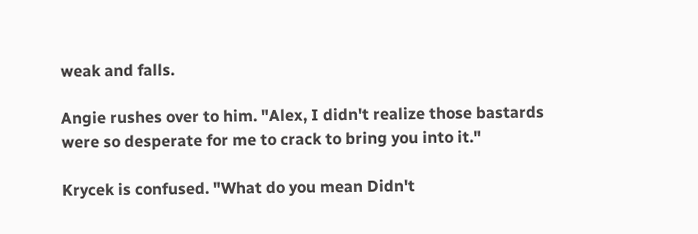weak and falls.

Angie rushes over to him. "Alex, I didn't realize those bastards were so desperate for me to crack to bring you into it."

Krycek is confused. "What do you mean Didn't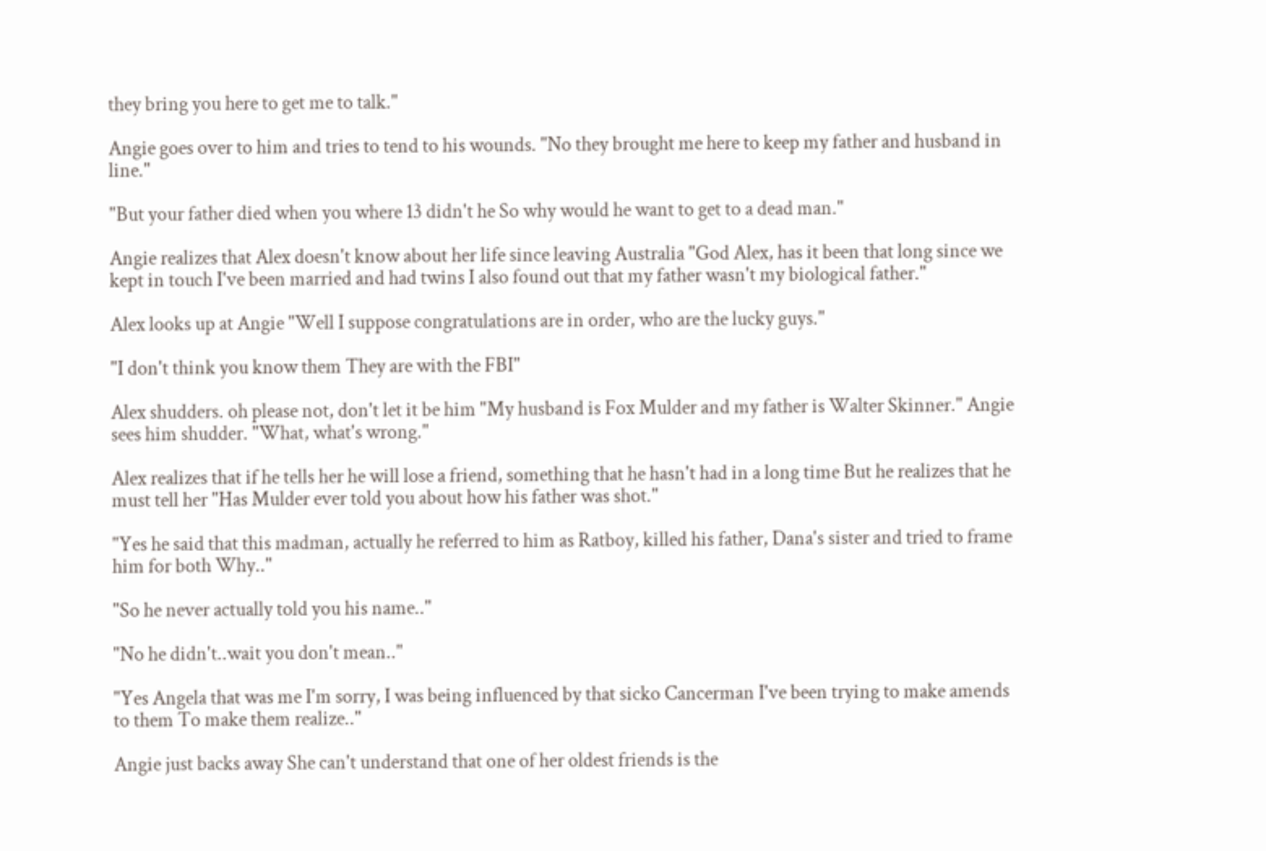they bring you here to get me to talk."

Angie goes over to him and tries to tend to his wounds. "No they brought me here to keep my father and husband in line."

"But your father died when you where 13 didn't he So why would he want to get to a dead man."

Angie realizes that Alex doesn't know about her life since leaving Australia "God Alex, has it been that long since we kept in touch I've been married and had twins I also found out that my father wasn't my biological father."

Alex looks up at Angie "Well I suppose congratulations are in order, who are the lucky guys."

"I don't think you know them They are with the FBI"

Alex shudders. oh please not, don't let it be him "My husband is Fox Mulder and my father is Walter Skinner." Angie sees him shudder. "What, what's wrong."

Alex realizes that if he tells her he will lose a friend, something that he hasn't had in a long time But he realizes that he must tell her "Has Mulder ever told you about how his father was shot."

"Yes he said that this madman, actually he referred to him as Ratboy, killed his father, Dana's sister and tried to frame him for both Why.."

"So he never actually told you his name.."

"No he didn't..wait you don't mean.."

"Yes Angela that was me I'm sorry, I was being influenced by that sicko Cancerman I've been trying to make amends to them To make them realize.."

Angie just backs away She can't understand that one of her oldest friends is the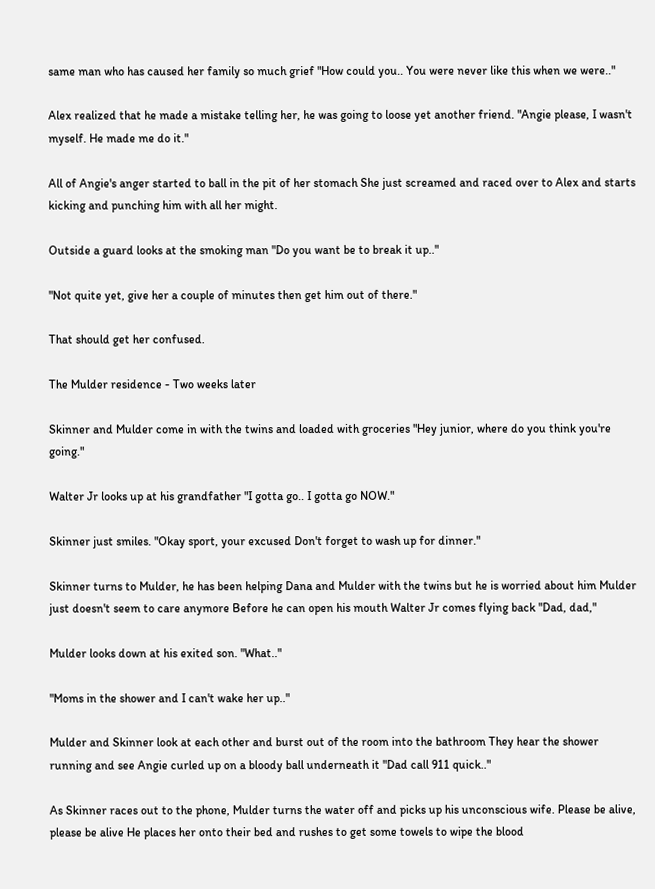same man who has caused her family so much grief "How could you.. You were never like this when we were.."

Alex realized that he made a mistake telling her, he was going to loose yet another friend. "Angie please, I wasn't myself. He made me do it."

All of Angie's anger started to ball in the pit of her stomach She just screamed and raced over to Alex and starts kicking and punching him with all her might.

Outside a guard looks at the smoking man "Do you want be to break it up.."

"Not quite yet, give her a couple of minutes then get him out of there."

That should get her confused.

The Mulder residence - Two weeks later

Skinner and Mulder come in with the twins and loaded with groceries "Hey junior, where do you think you're going."

Walter Jr looks up at his grandfather "I gotta go.. I gotta go NOW."

Skinner just smiles. "Okay sport, your excused Don't forget to wash up for dinner."

Skinner turns to Mulder, he has been helping Dana and Mulder with the twins but he is worried about him Mulder just doesn't seem to care anymore Before he can open his mouth Walter Jr comes flying back "Dad, dad,"

Mulder looks down at his exited son. "What.."

"Moms in the shower and I can't wake her up.."

Mulder and Skinner look at each other and burst out of the room into the bathroom They hear the shower running and see Angie curled up on a bloody ball underneath it "Dad call 911 quick.."

As Skinner races out to the phone, Mulder turns the water off and picks up his unconscious wife. Please be alive, please be alive He places her onto their bed and rushes to get some towels to wipe the blood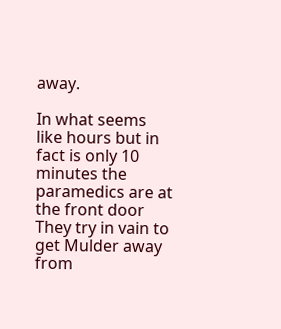away.

In what seems like hours but in fact is only 10 minutes the paramedics are at the front door They try in vain to get Mulder away from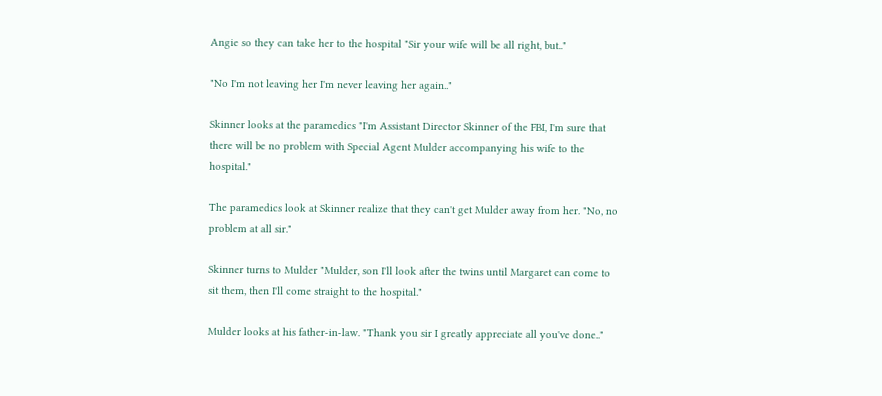Angie so they can take her to the hospital "Sir your wife will be all right, but.."

"No I'm not leaving her I'm never leaving her again.."

Skinner looks at the paramedics "I'm Assistant Director Skinner of the FBI, I'm sure that there will be no problem with Special Agent Mulder accompanying his wife to the hospital."

The paramedics look at Skinner realize that they can't get Mulder away from her. "No, no problem at all sir."

Skinner turns to Mulder "Mulder, son I'll look after the twins until Margaret can come to sit them, then I'll come straight to the hospital."

Mulder looks at his father-in-law. "Thank you sir I greatly appreciate all you've done.."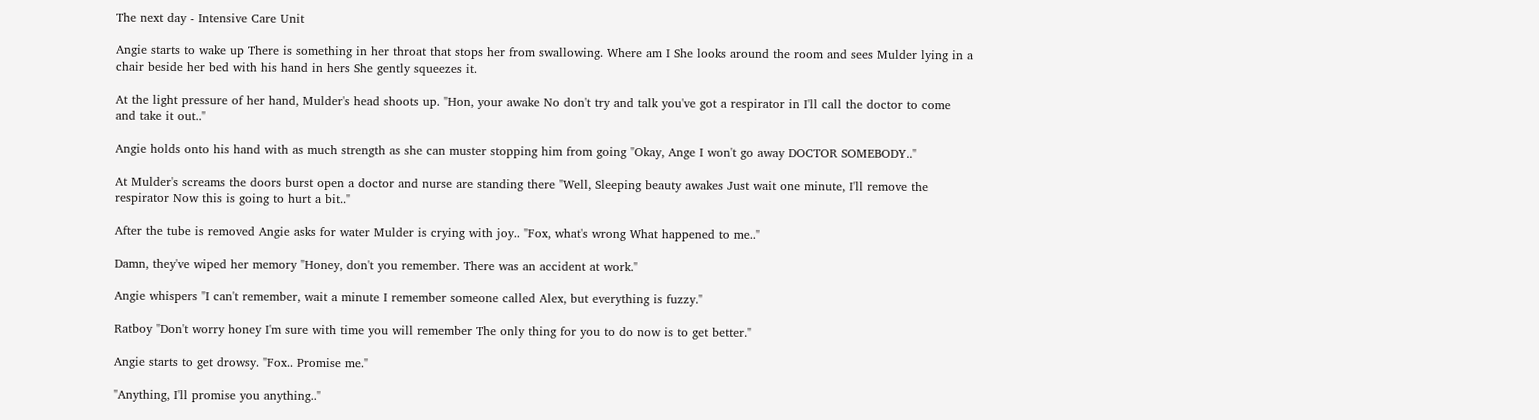The next day - Intensive Care Unit

Angie starts to wake up There is something in her throat that stops her from swallowing. Where am I She looks around the room and sees Mulder lying in a chair beside her bed with his hand in hers She gently squeezes it.

At the light pressure of her hand, Mulder's head shoots up. "Hon, your awake No don't try and talk you've got a respirator in I'll call the doctor to come and take it out.."

Angie holds onto his hand with as much strength as she can muster stopping him from going "Okay, Ange I won't go away DOCTOR SOMEBODY.."

At Mulder's screams the doors burst open a doctor and nurse are standing there "Well, Sleeping beauty awakes Just wait one minute, I'll remove the respirator Now this is going to hurt a bit.."

After the tube is removed Angie asks for water Mulder is crying with joy.. "Fox, what's wrong What happened to me.."

Damn, they've wiped her memory "Honey, don't you remember. There was an accident at work."

Angie whispers "I can't remember, wait a minute I remember someone called Alex, but everything is fuzzy."

Ratboy "Don't worry honey I'm sure with time you will remember The only thing for you to do now is to get better."

Angie starts to get drowsy. "Fox.. Promise me."

"Anything, I'll promise you anything.."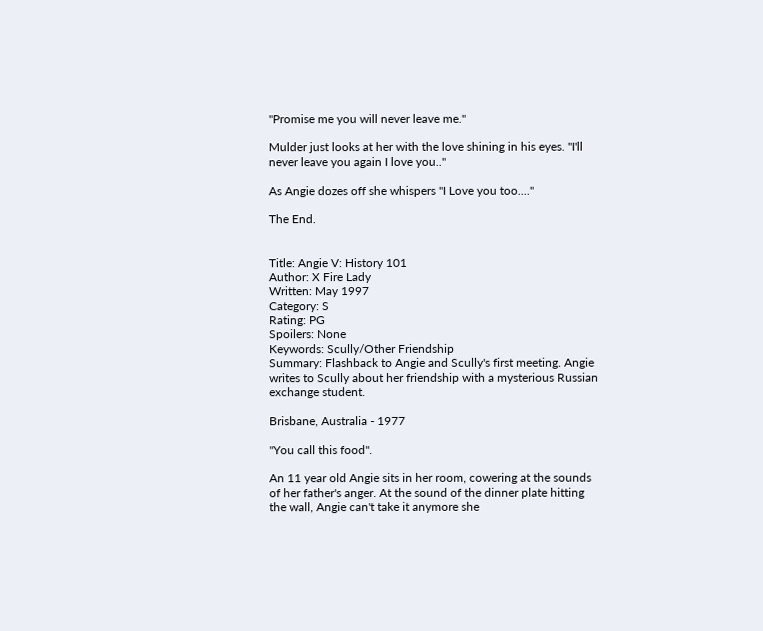"Promise me you will never leave me."

Mulder just looks at her with the love shining in his eyes. "I'll never leave you again I love you.."

As Angie dozes off she whispers "I Love you too...."

The End.


Title: Angie V: History 101
Author: X Fire Lady
Written: May 1997
Category: S
Rating: PG
Spoilers: None
Keywords: Scully/Other Friendship
Summary: Flashback to Angie and Scully's first meeting. Angie writes to Scully about her friendship with a mysterious Russian exchange student.

Brisbane, Australia - 1977

"You call this food".

An 11 year old Angie sits in her room, cowering at the sounds of her father's anger. At the sound of the dinner plate hitting the wall, Angie can't take it anymore she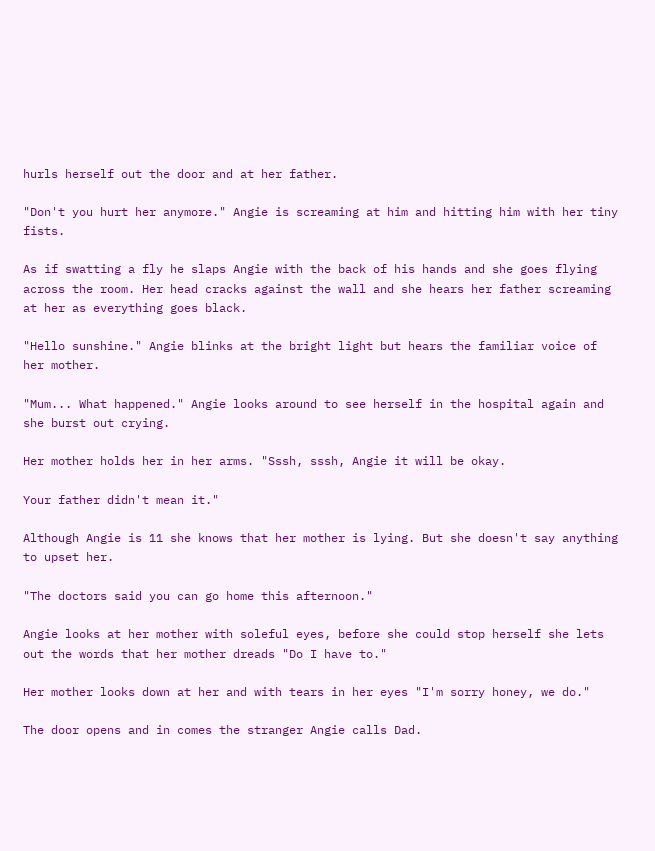hurls herself out the door and at her father.

"Don't you hurt her anymore." Angie is screaming at him and hitting him with her tiny fists.

As if swatting a fly he slaps Angie with the back of his hands and she goes flying across the room. Her head cracks against the wall and she hears her father screaming at her as everything goes black.

"Hello sunshine." Angie blinks at the bright light but hears the familiar voice of her mother.

"Mum... What happened." Angie looks around to see herself in the hospital again and she burst out crying.

Her mother holds her in her arms. "Sssh, sssh, Angie it will be okay.

Your father didn't mean it."

Although Angie is 11 she knows that her mother is lying. But she doesn't say anything to upset her.

"The doctors said you can go home this afternoon."

Angie looks at her mother with soleful eyes, before she could stop herself she lets out the words that her mother dreads "Do I have to."

Her mother looks down at her and with tears in her eyes "I'm sorry honey, we do."

The door opens and in comes the stranger Angie calls Dad.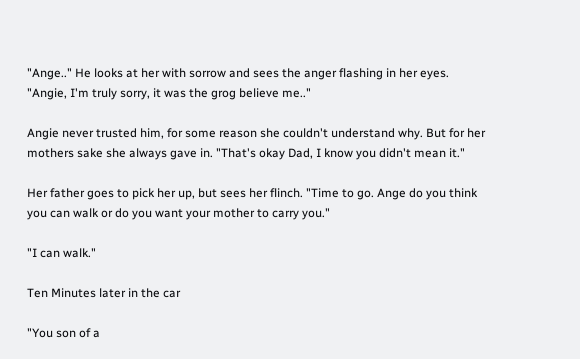"Ange.." He looks at her with sorrow and sees the anger flashing in her eyes. "Angie, I'm truly sorry, it was the grog believe me.."

Angie never trusted him, for some reason she couldn't understand why. But for her mothers sake she always gave in. "That's okay Dad, I know you didn't mean it."

Her father goes to pick her up, but sees her flinch. "Time to go. Ange do you think you can walk or do you want your mother to carry you."

"I can walk."

Ten Minutes later in the car

"You son of a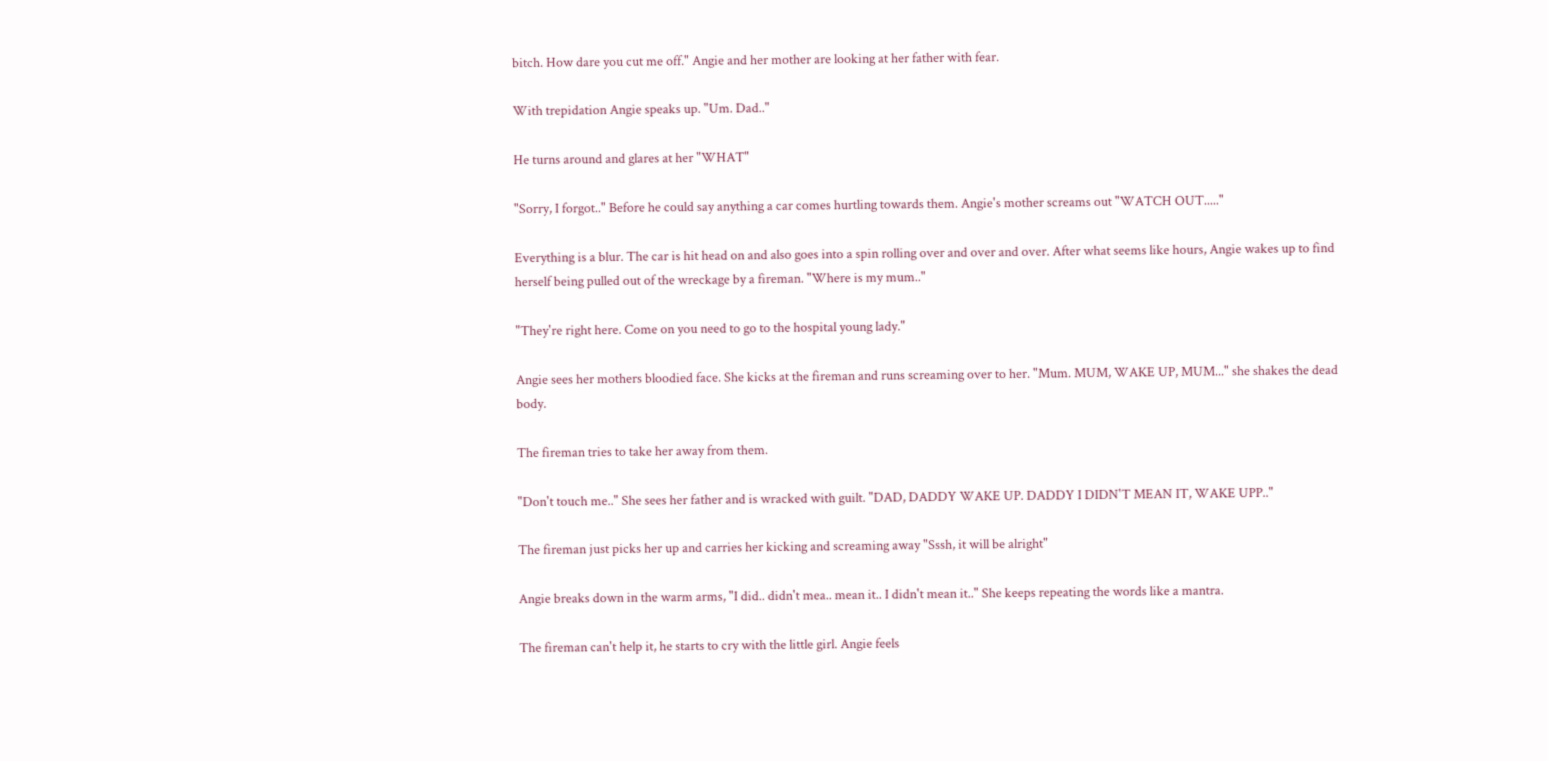bitch. How dare you cut me off." Angie and her mother are looking at her father with fear.

With trepidation Angie speaks up. "Um. Dad.."

He turns around and glares at her "WHAT"

"Sorry, I forgot.." Before he could say anything a car comes hurtling towards them. Angie's mother screams out "WATCH OUT....."

Everything is a blur. The car is hit head on and also goes into a spin rolling over and over and over. After what seems like hours, Angie wakes up to find herself being pulled out of the wreckage by a fireman. "Where is my mum.."

"They're right here. Come on you need to go to the hospital young lady."

Angie sees her mothers bloodied face. She kicks at the fireman and runs screaming over to her. "Mum. MUM, WAKE UP, MUM..." she shakes the dead body.

The fireman tries to take her away from them.

"Don't touch me.." She sees her father and is wracked with guilt. "DAD, DADDY WAKE UP. DADDY I DIDN'T MEAN IT, WAKE UPP.."

The fireman just picks her up and carries her kicking and screaming away "Sssh, it will be alright"

Angie breaks down in the warm arms, "I did.. didn't mea.. mean it.. I didn't mean it.." She keeps repeating the words like a mantra.

The fireman can't help it, he starts to cry with the little girl. Angie feels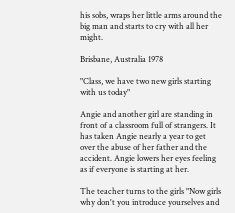his sobs, wraps her little arms around the big man and starts to cry with all her might.

Brisbane, Australia 1978

"Class, we have two new girls starting with us today"

Angie and another girl are standing in front of a classroom full of strangers. It has taken Angie nearly a year to get over the abuse of her father and the accident. Angie lowers her eyes feeling as if everyone is starting at her.

The teacher turns to the girls "Now girls why don't you introduce yourselves and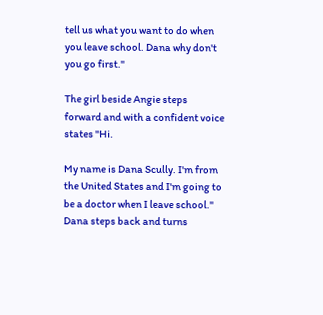tell us what you want to do when you leave school. Dana why don't you go first."

The girl beside Angie steps forward and with a confident voice states "Hi.

My name is Dana Scully. I'm from the United States and I'm going to be a doctor when I leave school." Dana steps back and turns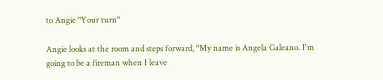to Angie "Your turn"

Angie looks at the room and steps forward, "My name is Angela Galeano. I'm going to be a fireman when I leave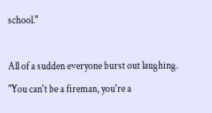school."

All of a sudden everyone burst out laughing. "You can't be a fireman, you're a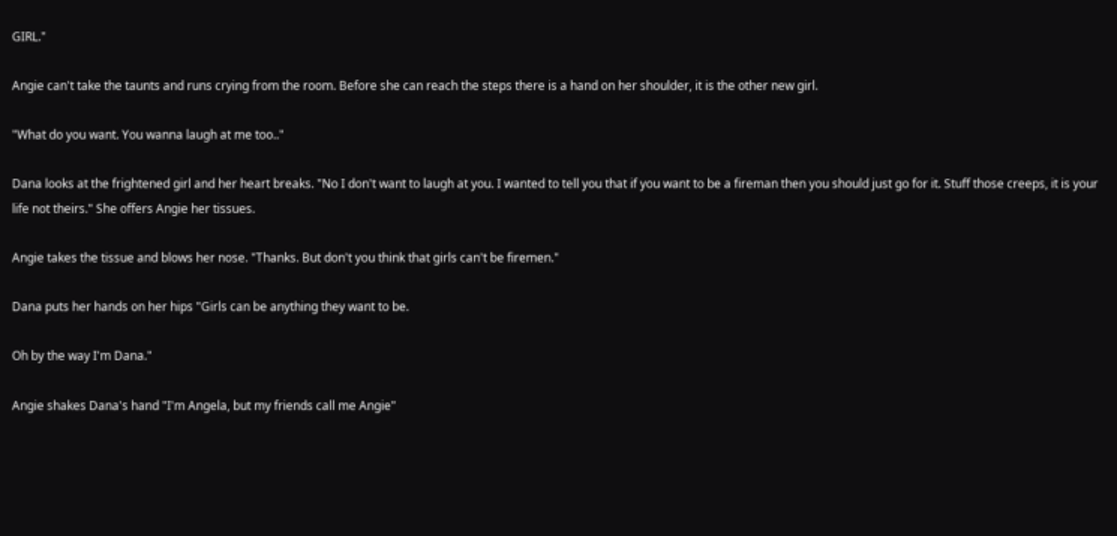GIRL."

Angie can't take the taunts and runs crying from the room. Before she can reach the steps there is a hand on her shoulder, it is the other new girl.

"What do you want. You wanna laugh at me too.."

Dana looks at the frightened girl and her heart breaks. "No I don't want to laugh at you. I wanted to tell you that if you want to be a fireman then you should just go for it. Stuff those creeps, it is your life not theirs." She offers Angie her tissues.

Angie takes the tissue and blows her nose. "Thanks. But don't you think that girls can't be firemen."

Dana puts her hands on her hips "Girls can be anything they want to be.

Oh by the way I'm Dana."

Angie shakes Dana's hand "I'm Angela, but my friends call me Angie"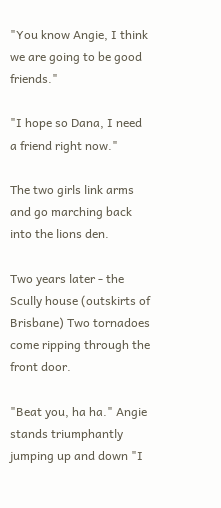"You know Angie, I think we are going to be good friends."

"I hope so Dana, I need a friend right now."

The two girls link arms and go marching back into the lions den.

Two years later - the Scully house (outskirts of Brisbane) Two tornadoes come ripping through the front door.

"Beat you, ha ha." Angie stands triumphantly jumping up and down "I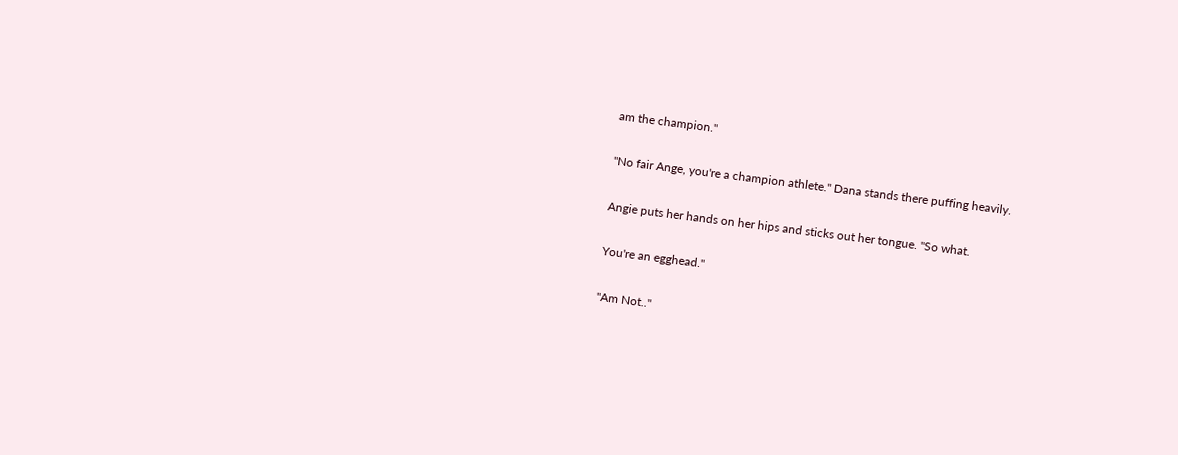am the champion."

"No fair Ange, you're a champion athlete." Dana stands there puffing heavily.

Angie puts her hands on her hips and sticks out her tongue. "So what.

You're an egghead."

"Am Not.."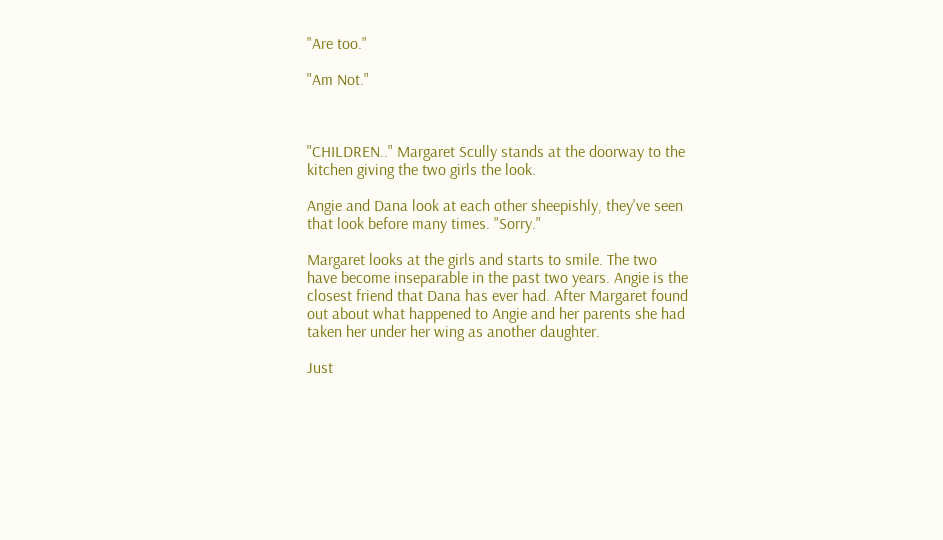"Are too."

"Am Not."



"CHILDREN.." Margaret Scully stands at the doorway to the kitchen giving the two girls the look.

Angie and Dana look at each other sheepishly, they've seen that look before many times. "Sorry."

Margaret looks at the girls and starts to smile. The two have become inseparable in the past two years. Angie is the closest friend that Dana has ever had. After Margaret found out about what happened to Angie and her parents she had taken her under her wing as another daughter.

Just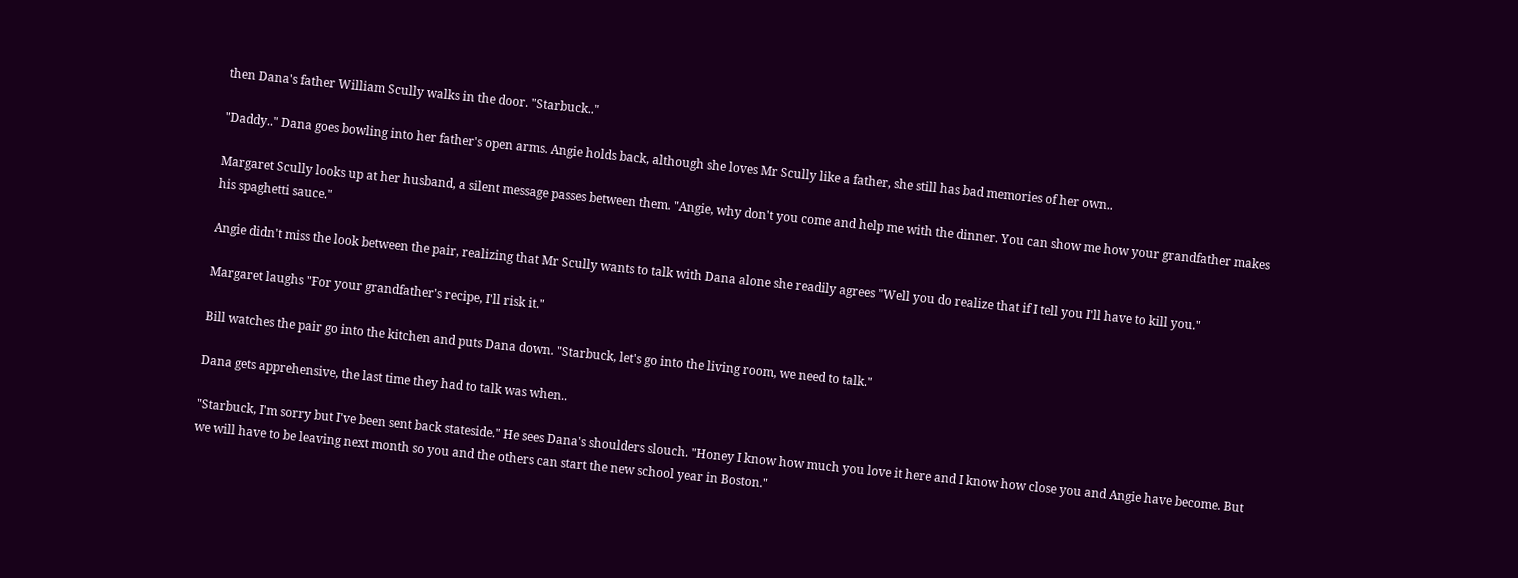then Dana's father William Scully walks in the door. "Starbuck.."

"Daddy.." Dana goes bowling into her father's open arms. Angie holds back, although she loves Mr Scully like a father, she still has bad memories of her own..

Margaret Scully looks up at her husband, a silent message passes between them. "Angie, why don't you come and help me with the dinner. You can show me how your grandfather makes his spaghetti sauce."

Angie didn't miss the look between the pair, realizing that Mr Scully wants to talk with Dana alone she readily agrees "Well you do realize that if I tell you I'll have to kill you."

Margaret laughs "For your grandfather's recipe, I'll risk it."

Bill watches the pair go into the kitchen and puts Dana down. "Starbuck, let's go into the living room, we need to talk."

Dana gets apprehensive, the last time they had to talk was when..

"Starbuck, I'm sorry but I've been sent back stateside." He sees Dana's shoulders slouch. "Honey I know how much you love it here and I know how close you and Angie have become. But we will have to be leaving next month so you and the others can start the new school year in Boston."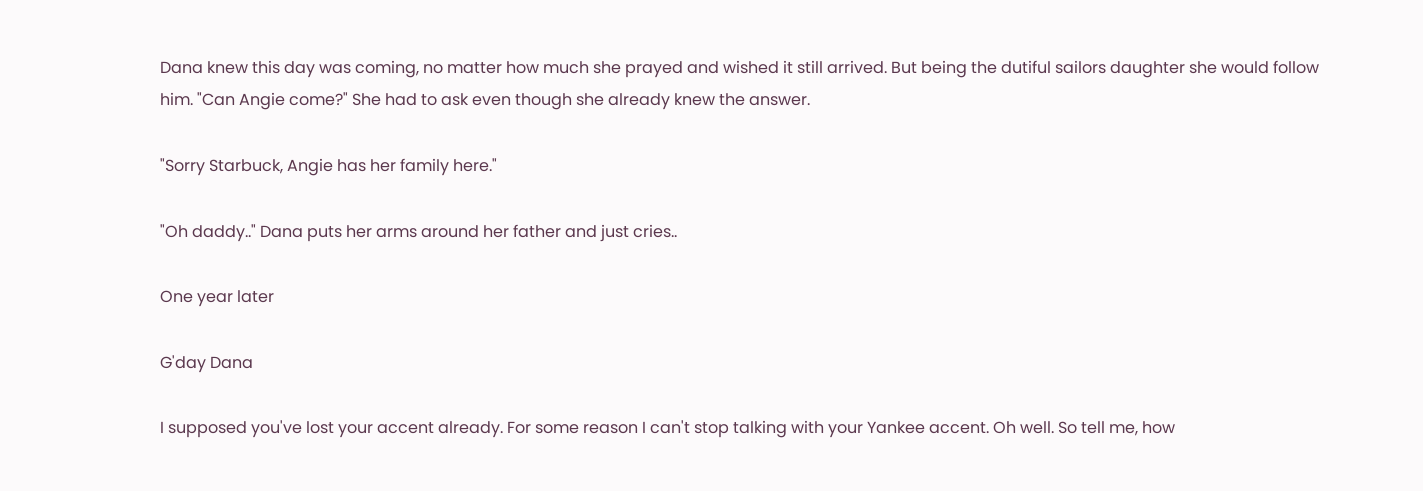Dana knew this day was coming, no matter how much she prayed and wished it still arrived. But being the dutiful sailors daughter she would follow him. "Can Angie come?" She had to ask even though she already knew the answer.

"Sorry Starbuck, Angie has her family here."

"Oh daddy.." Dana puts her arms around her father and just cries..

One year later

G'day Dana

I supposed you've lost your accent already. For some reason I can't stop talking with your Yankee accent. Oh well. So tell me, how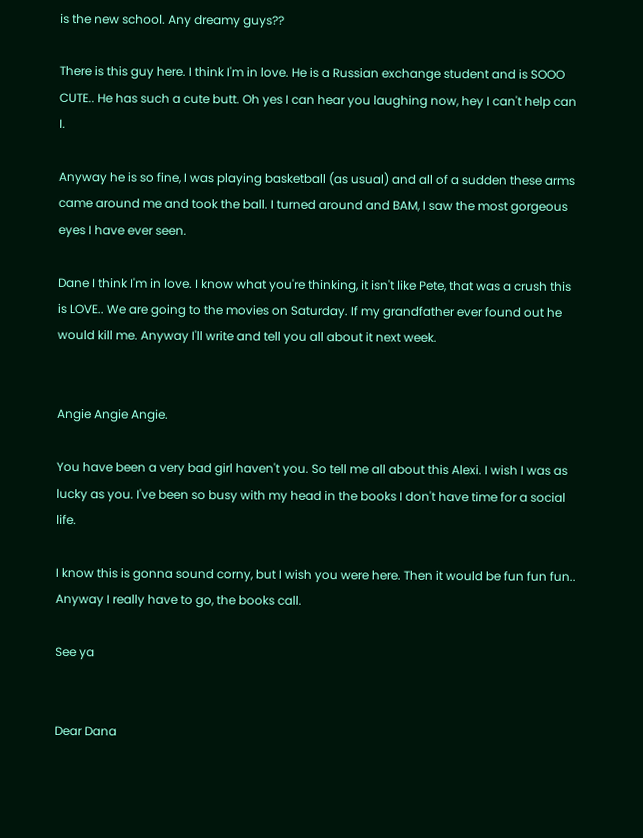is the new school. Any dreamy guys??

There is this guy here. I think I'm in love. He is a Russian exchange student and is SOOO CUTE.. He has such a cute butt. Oh yes I can hear you laughing now, hey I can't help can I.

Anyway he is so fine, I was playing basketball (as usual) and all of a sudden these arms came around me and took the ball. I turned around and BAM, I saw the most gorgeous eyes I have ever seen.

Dane I think I'm in love. I know what you're thinking, it isn't like Pete, that was a crush this is LOVE.. We are going to the movies on Saturday. If my grandfather ever found out he would kill me. Anyway I'll write and tell you all about it next week.


Angie Angie Angie.

You have been a very bad girl haven't you. So tell me all about this Alexi. I wish I was as lucky as you. I've been so busy with my head in the books I don't have time for a social life.

I know this is gonna sound corny, but I wish you were here. Then it would be fun fun fun.. Anyway I really have to go, the books call.

See ya


Dear Dana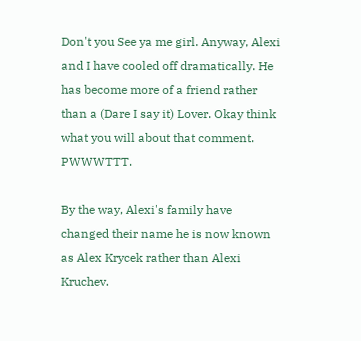Don't you See ya me girl. Anyway, Alexi and I have cooled off dramatically. He has become more of a friend rather than a (Dare I say it) Lover. Okay think what you will about that comment. PWWWTTT.

By the way, Alexi's family have changed their name he is now known as Alex Krycek rather than Alexi Kruchev.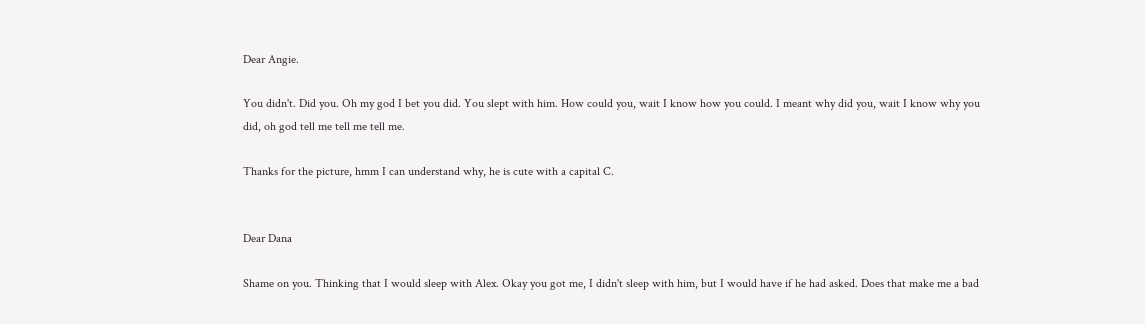Dear Angie.

You didn't. Did you. Oh my god I bet you did. You slept with him. How could you, wait I know how you could. I meant why did you, wait I know why you did, oh god tell me tell me tell me.

Thanks for the picture, hmm I can understand why, he is cute with a capital C.


Dear Dana

Shame on you. Thinking that I would sleep with Alex. Okay you got me, I didn't sleep with him, but I would have if he had asked. Does that make me a bad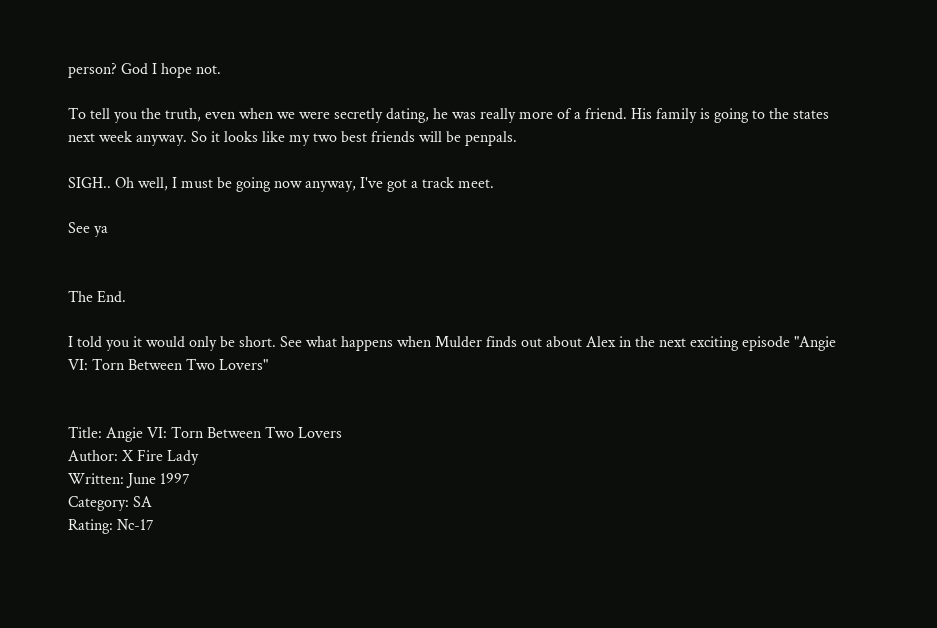person? God I hope not.

To tell you the truth, even when we were secretly dating, he was really more of a friend. His family is going to the states next week anyway. So it looks like my two best friends will be penpals.

SIGH.. Oh well, I must be going now anyway, I've got a track meet.

See ya


The End.

I told you it would only be short. See what happens when Mulder finds out about Alex in the next exciting episode "Angie VI: Torn Between Two Lovers"


Title: Angie VI: Torn Between Two Lovers
Author: X Fire Lady
Written: June 1997
Category: SA
Rating: Nc-17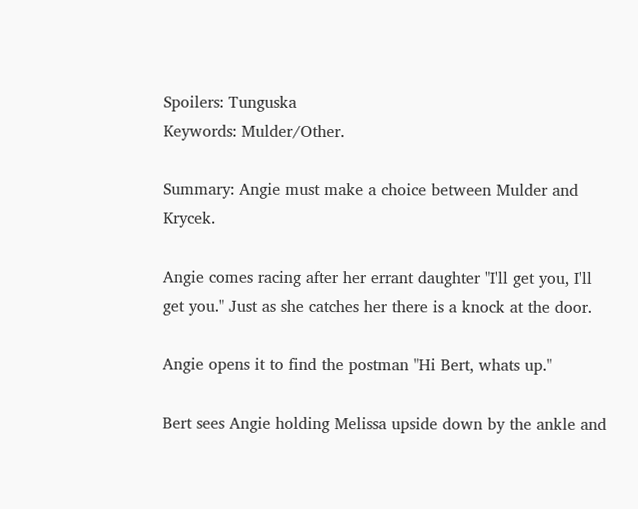Spoilers: Tunguska
Keywords: Mulder/Other.

Summary: Angie must make a choice between Mulder and Krycek.

Angie comes racing after her errant daughter "I'll get you, I'll get you." Just as she catches her there is a knock at the door.

Angie opens it to find the postman "Hi Bert, whats up."

Bert sees Angie holding Melissa upside down by the ankle and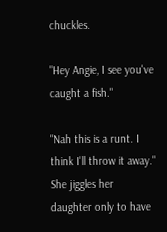chuckles.

"Hey Angie, I see you've caught a fish."

"Nah this is a runt. I think I'll throw it away." She jiggles her daughter only to have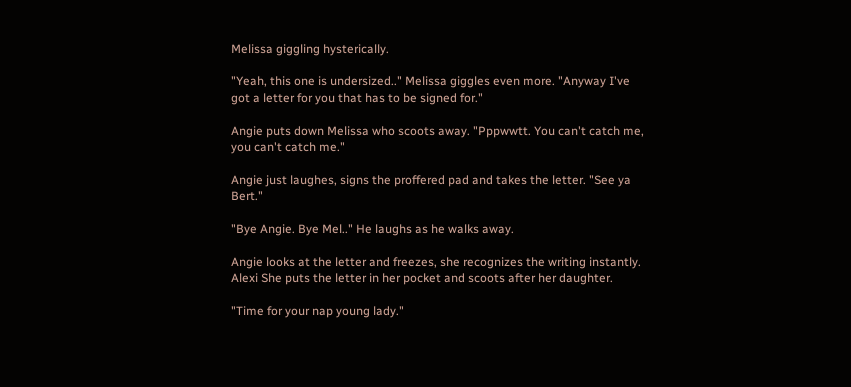Melissa giggling hysterically.

"Yeah, this one is undersized.." Melissa giggles even more. "Anyway I've got a letter for you that has to be signed for."

Angie puts down Melissa who scoots away. "Pppwwtt. You can't catch me, you can't catch me."

Angie just laughes, signs the proffered pad and takes the letter. "See ya Bert."

"Bye Angie. Bye Mel.." He laughs as he walks away.

Angie looks at the letter and freezes, she recognizes the writing instantly. Alexi She puts the letter in her pocket and scoots after her daughter.

"Time for your nap young lady."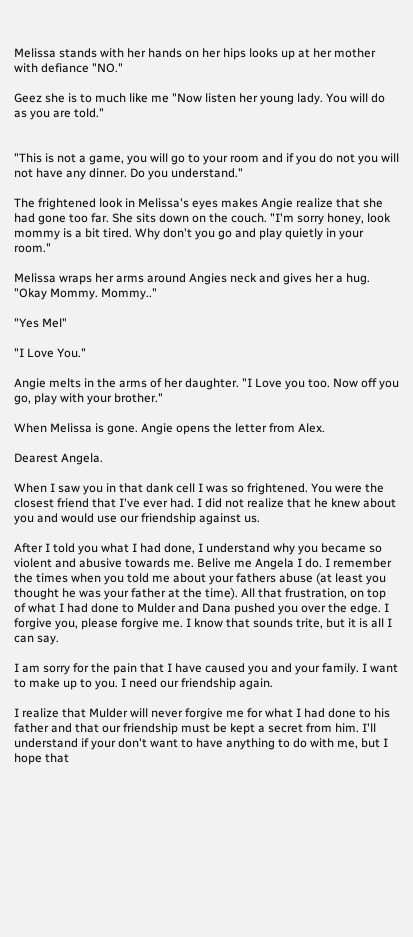Melissa stands with her hands on her hips looks up at her mother with defiance "NO."

Geez she is to much like me "Now listen her young lady. You will do as you are told."


"This is not a game, you will go to your room and if you do not you will not have any dinner. Do you understand."

The frightened look in Melissa's eyes makes Angie realize that she had gone too far. She sits down on the couch. "I'm sorry honey, look mommy is a bit tired. Why don't you go and play quietly in your room."

Melissa wraps her arms around Angies neck and gives her a hug. "Okay Mommy. Mommy.."

"Yes Mel"

"I Love You."

Angie melts in the arms of her daughter. "I Love you too. Now off you go, play with your brother."

When Melissa is gone. Angie opens the letter from Alex.

Dearest Angela.

When I saw you in that dank cell I was so frightened. You were the closest friend that I've ever had. I did not realize that he knew about you and would use our friendship against us.

After I told you what I had done, I understand why you became so violent and abusive towards me. Belive me Angela I do. I remember the times when you told me about your fathers abuse (at least you thought he was your father at the time). All that frustration, on top of what I had done to Mulder and Dana pushed you over the edge. I forgive you, please forgive me. I know that sounds trite, but it is all I can say.

I am sorry for the pain that I have caused you and your family. I want to make up to you. I need our friendship again.

I realize that Mulder will never forgive me for what I had done to his father and that our friendship must be kept a secret from him. I'll understand if your don't want to have anything to do with me, but I hope that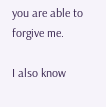you are able to forgive me.

I also know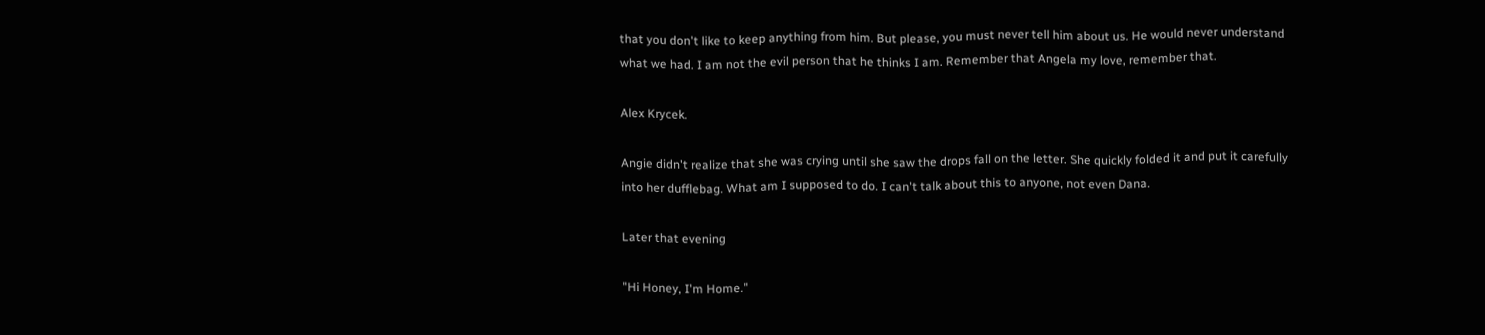that you don't like to keep anything from him. But please, you must never tell him about us. He would never understand what we had. I am not the evil person that he thinks I am. Remember that Angela my love, remember that.

Alex Krycek.

Angie didn't realize that she was crying until she saw the drops fall on the letter. She quickly folded it and put it carefully into her dufflebag. What am I supposed to do. I can't talk about this to anyone, not even Dana.

Later that evening

"Hi Honey, I'm Home."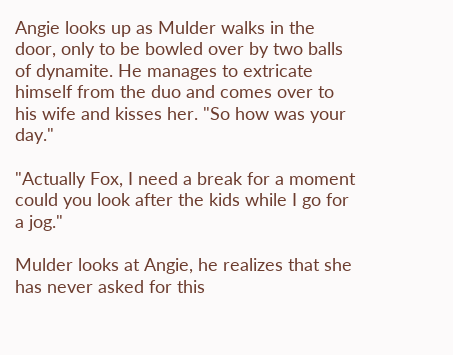Angie looks up as Mulder walks in the door, only to be bowled over by two balls of dynamite. He manages to extricate himself from the duo and comes over to his wife and kisses her. "So how was your day."

"Actually Fox, I need a break for a moment could you look after the kids while I go for a jog."

Mulder looks at Angie, he realizes that she has never asked for this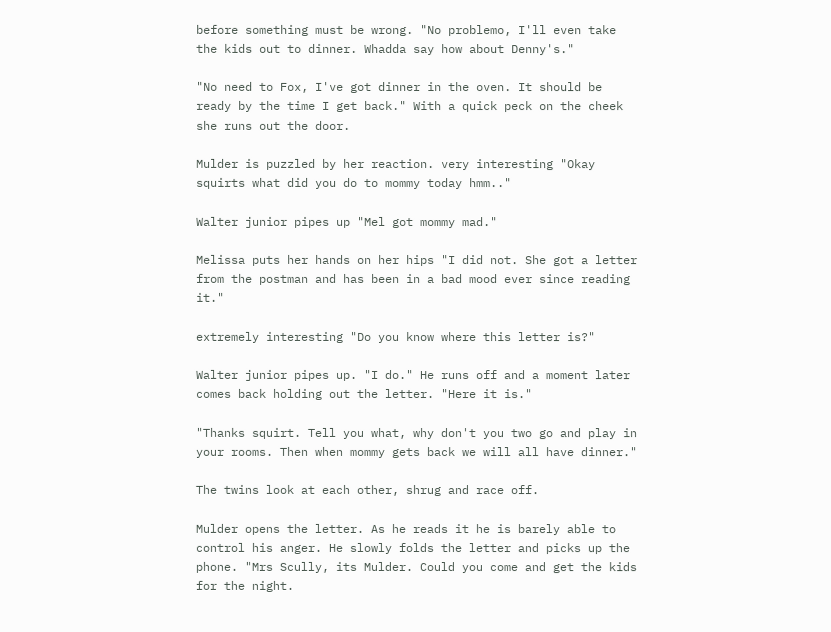before something must be wrong. "No problemo, I'll even take the kids out to dinner. Whadda say how about Denny's."

"No need to Fox, I've got dinner in the oven. It should be ready by the time I get back." With a quick peck on the cheek she runs out the door.

Mulder is puzzled by her reaction. very interesting "Okay squirts what did you do to mommy today hmm.."

Walter junior pipes up "Mel got mommy mad."

Melissa puts her hands on her hips "I did not. She got a letter from the postman and has been in a bad mood ever since reading it."

extremely interesting "Do you know where this letter is?"

Walter junior pipes up. "I do." He runs off and a moment later comes back holding out the letter. "Here it is."

"Thanks squirt. Tell you what, why don't you two go and play in your rooms. Then when mommy gets back we will all have dinner."

The twins look at each other, shrug and race off.

Mulder opens the letter. As he reads it he is barely able to control his anger. He slowly folds the letter and picks up the phone. "Mrs Scully, its Mulder. Could you come and get the kids for the night.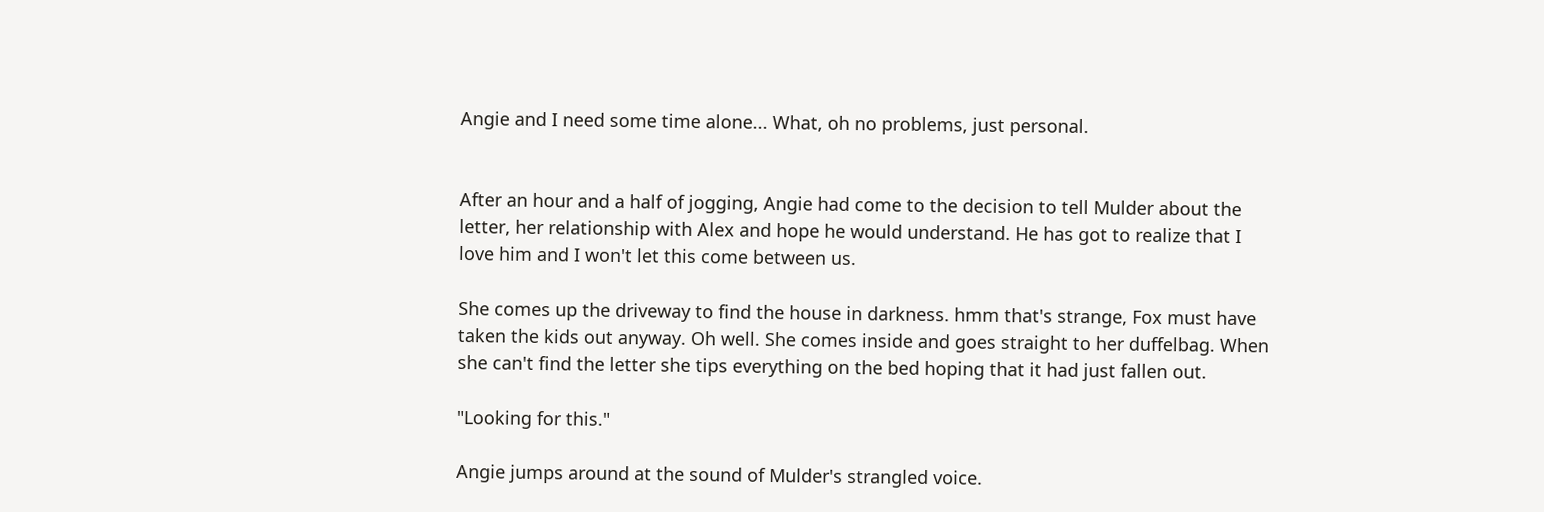Angie and I need some time alone... What, oh no problems, just personal.


After an hour and a half of jogging, Angie had come to the decision to tell Mulder about the letter, her relationship with Alex and hope he would understand. He has got to realize that I love him and I won't let this come between us.

She comes up the driveway to find the house in darkness. hmm that's strange, Fox must have taken the kids out anyway. Oh well. She comes inside and goes straight to her duffelbag. When she can't find the letter she tips everything on the bed hoping that it had just fallen out.

"Looking for this."

Angie jumps around at the sound of Mulder's strangled voice.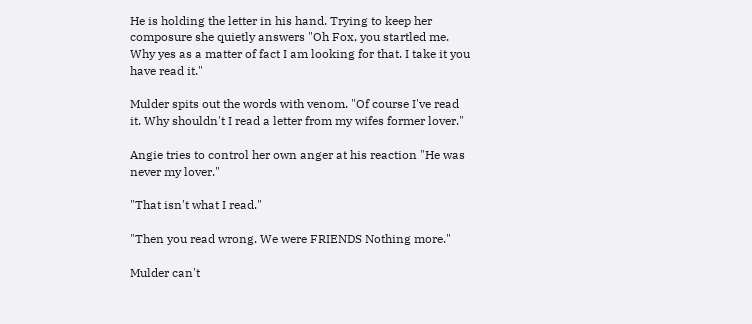He is holding the letter in his hand. Trying to keep her composure she quietly answers "Oh Fox, you startled me. Why yes as a matter of fact I am looking for that. I take it you have read it."

Mulder spits out the words with venom. "Of course I've read it. Why shouldn't I read a letter from my wifes former lover."

Angie tries to control her own anger at his reaction "He was never my lover."

"That isn't what I read."

"Then you read wrong. We were FRIENDS Nothing more."

Mulder can't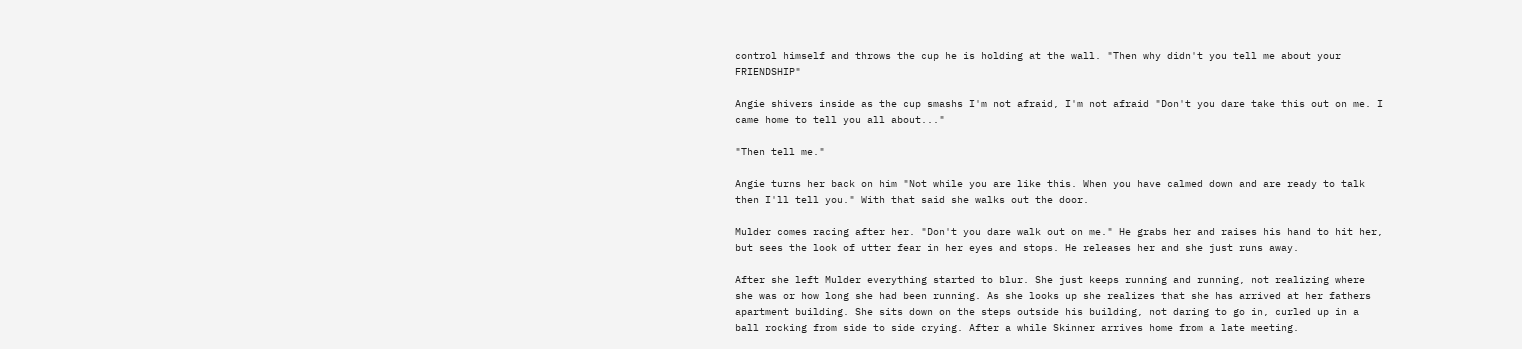control himself and throws the cup he is holding at the wall. "Then why didn't you tell me about your FRIENDSHIP"

Angie shivers inside as the cup smashs I'm not afraid, I'm not afraid "Don't you dare take this out on me. I came home to tell you all about..."

"Then tell me."

Angie turns her back on him "Not while you are like this. When you have calmed down and are ready to talk then I'll tell you." With that said she walks out the door.

Mulder comes racing after her. "Don't you dare walk out on me." He grabs her and raises his hand to hit her, but sees the look of utter fear in her eyes and stops. He releases her and she just runs away.

After she left Mulder everything started to blur. She just keeps running and running, not realizing where she was or how long she had been running. As she looks up she realizes that she has arrived at her fathers apartment building. She sits down on the steps outside his building, not daring to go in, curled up in a ball rocking from side to side crying. After a while Skinner arrives home from a late meeting.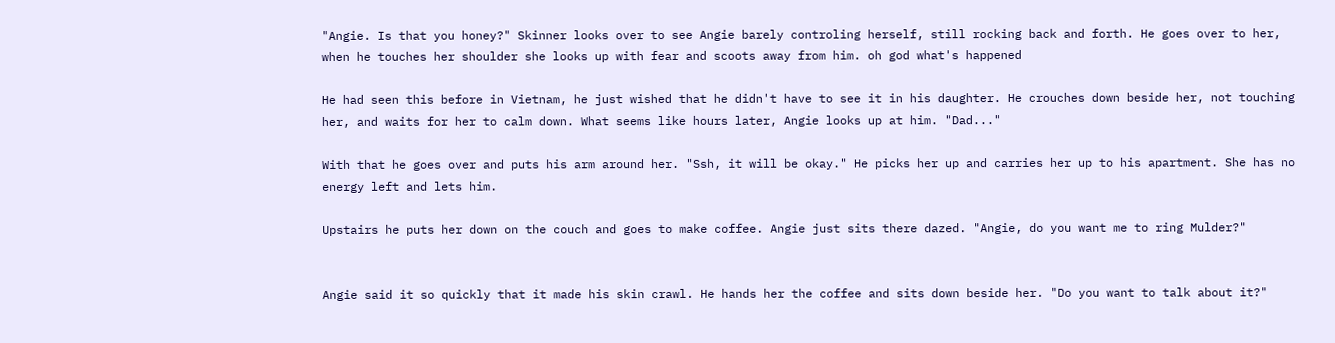"Angie. Is that you honey?" Skinner looks over to see Angie barely controling herself, still rocking back and forth. He goes over to her, when he touches her shoulder she looks up with fear and scoots away from him. oh god what's happened

He had seen this before in Vietnam, he just wished that he didn't have to see it in his daughter. He crouches down beside her, not touching her, and waits for her to calm down. What seems like hours later, Angie looks up at him. "Dad..."

With that he goes over and puts his arm around her. "Ssh, it will be okay." He picks her up and carries her up to his apartment. She has no energy left and lets him.

Upstairs he puts her down on the couch and goes to make coffee. Angie just sits there dazed. "Angie, do you want me to ring Mulder?"


Angie said it so quickly that it made his skin crawl. He hands her the coffee and sits down beside her. "Do you want to talk about it?"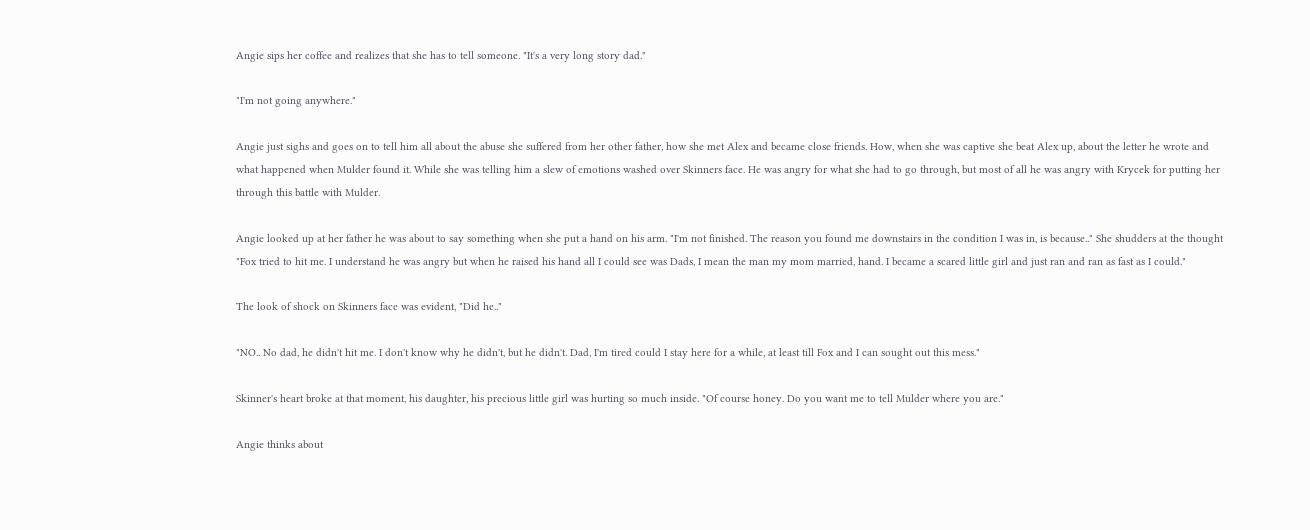Angie sips her coffee and realizes that she has to tell someone. "It's a very long story dad."

"I'm not going anywhere."

Angie just sighs and goes on to tell him all about the abuse she suffered from her other father, how she met Alex and became close friends. How, when she was captive she beat Alex up, about the letter he wrote and what happened when Mulder found it. While she was telling him a slew of emotions washed over Skinners face. He was angry for what she had to go through, but most of all he was angry with Krycek for putting her through this battle with Mulder.

Angie looked up at her father he was about to say something when she put a hand on his arm. "I'm not finished. The reason you found me downstairs in the condition I was in, is because.." She shudders at the thought "Fox tried to hit me. I understand he was angry but when he raised his hand all I could see was Dads, I mean the man my mom married, hand. I became a scared little girl and just ran and ran as fast as I could."

The look of shock on Skinners face was evident, "Did he.."

"NO.. No dad, he didn't hit me. I don't know why he didn't, but he didn't. Dad, I'm tired could I stay here for a while, at least till Fox and I can sought out this mess."

Skinner's heart broke at that moment, his daughter, his precious little girl was hurting so much inside. "Of course honey. Do you want me to tell Mulder where you are."

Angie thinks about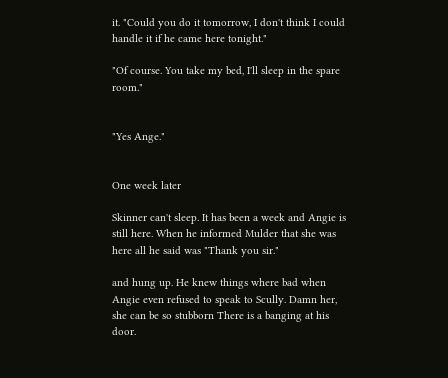it. "Could you do it tomorrow, I don't think I could handle it if he came here tonight."

"Of course. You take my bed, I'll sleep in the spare room."


"Yes Ange."


One week later

Skinner can't sleep. It has been a week and Angie is still here. When he informed Mulder that she was here all he said was "Thank you sir."

and hung up. He knew things where bad when Angie even refused to speak to Scully. Damn her, she can be so stubborn There is a banging at his door.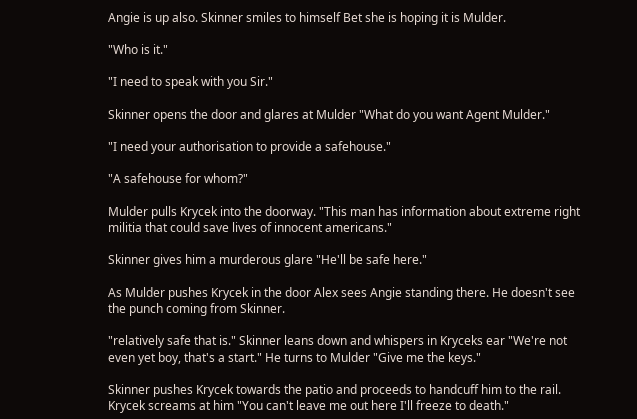Angie is up also. Skinner smiles to himself Bet she is hoping it is Mulder.

"Who is it."

"I need to speak with you Sir."

Skinner opens the door and glares at Mulder "What do you want Agent Mulder."

"I need your authorisation to provide a safehouse."

"A safehouse for whom?"

Mulder pulls Krycek into the doorway. "This man has information about extreme right militia that could save lives of innocent americans."

Skinner gives him a murderous glare "He'll be safe here."

As Mulder pushes Krycek in the door Alex sees Angie standing there. He doesn't see the punch coming from Skinner.

"relatively safe that is." Skinner leans down and whispers in Kryceks ear "We're not even yet boy, that's a start." He turns to Mulder "Give me the keys."

Skinner pushes Krycek towards the patio and proceeds to handcuff him to the rail. Krycek screams at him "You can't leave me out here I'll freeze to death."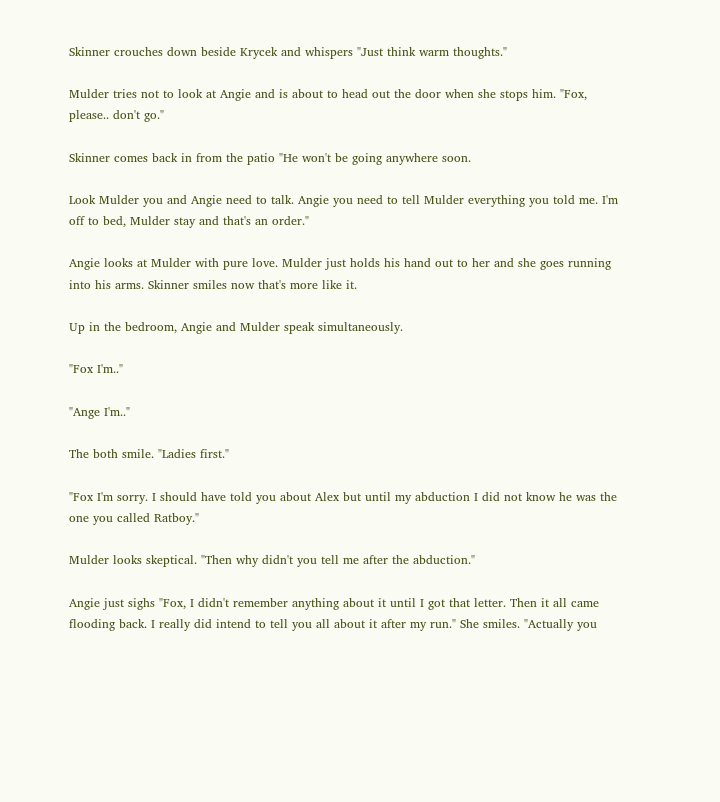Skinner crouches down beside Krycek and whispers "Just think warm thoughts."

Mulder tries not to look at Angie and is about to head out the door when she stops him. "Fox, please.. don't go."

Skinner comes back in from the patio "He won't be going anywhere soon.

Look Mulder you and Angie need to talk. Angie you need to tell Mulder everything you told me. I'm off to bed, Mulder stay and that's an order."

Angie looks at Mulder with pure love. Mulder just holds his hand out to her and she goes running into his arms. Skinner smiles now that's more like it.

Up in the bedroom, Angie and Mulder speak simultaneously.

"Fox I'm.."

"Ange I'm.."

The both smile. "Ladies first."

"Fox I'm sorry. I should have told you about Alex but until my abduction I did not know he was the one you called Ratboy."

Mulder looks skeptical. "Then why didn't you tell me after the abduction."

Angie just sighs "Fox, I didn't remember anything about it until I got that letter. Then it all came flooding back. I really did intend to tell you all about it after my run." She smiles. "Actually you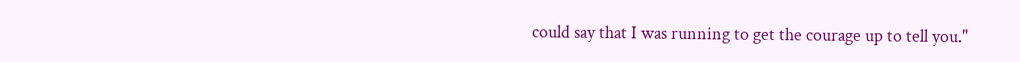could say that I was running to get the courage up to tell you."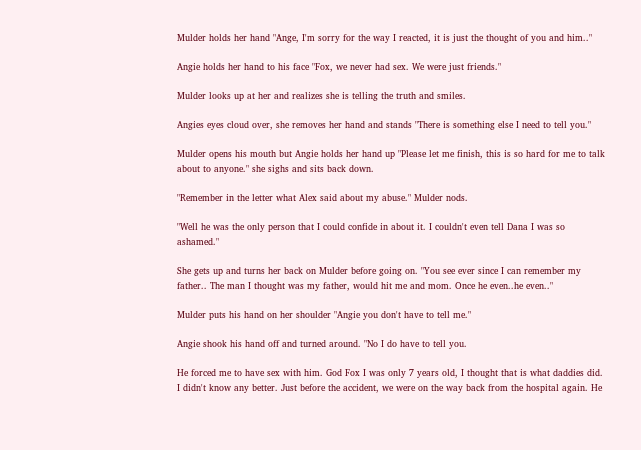Mulder holds her hand "Ange, I'm sorry for the way I reacted, it is just the thought of you and him.."

Angie holds her hand to his face "Fox, we never had sex. We were just friends."

Mulder looks up at her and realizes she is telling the truth and smiles.

Angies eyes cloud over, she removes her hand and stands "There is something else I need to tell you."

Mulder opens his mouth but Angie holds her hand up "Please let me finish, this is so hard for me to talk about to anyone." she sighs and sits back down.

"Remember in the letter what Alex said about my abuse." Mulder nods.

"Well he was the only person that I could confide in about it. I couldn't even tell Dana I was so ashamed."

She gets up and turns her back on Mulder before going on. "You see ever since I can remember my father.. The man I thought was my father, would hit me and mom. Once he even..he even.."

Mulder puts his hand on her shoulder "Angie you don't have to tell me."

Angie shook his hand off and turned around. "No I do have to tell you.

He forced me to have sex with him. God Fox I was only 7 years old, I thought that is what daddies did. I didn't know any better. Just before the accident, we were on the way back from the hospital again. He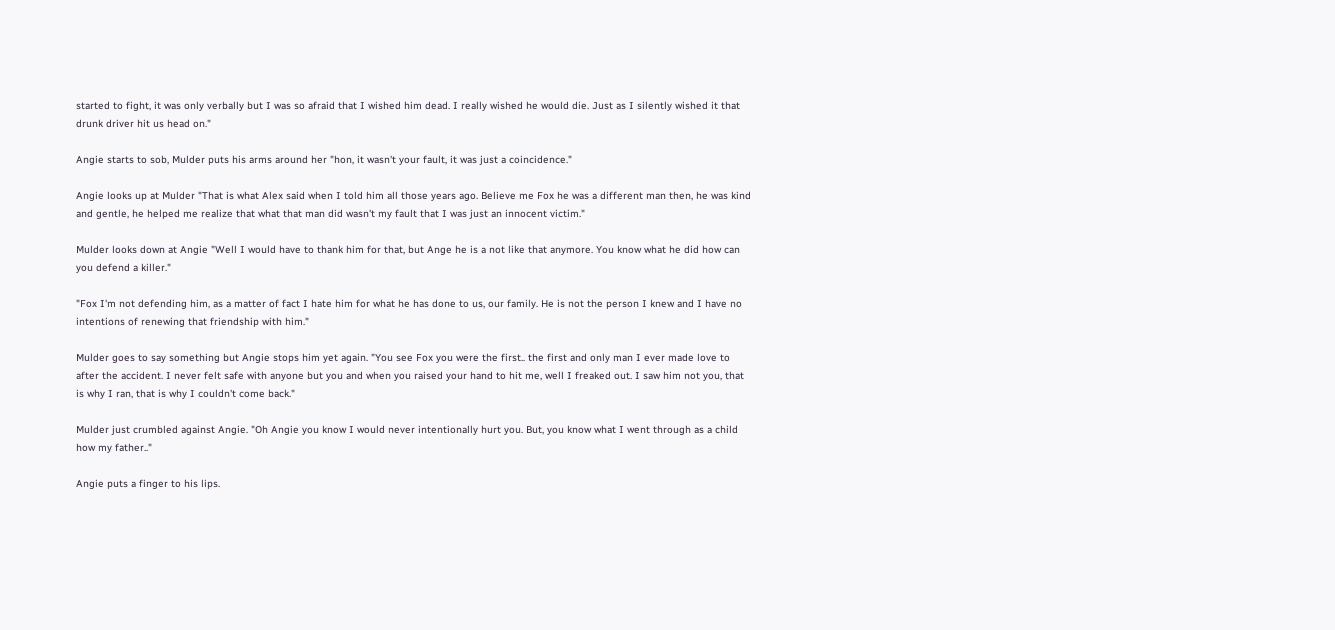started to fight, it was only verbally but I was so afraid that I wished him dead. I really wished he would die. Just as I silently wished it that drunk driver hit us head on."

Angie starts to sob, Mulder puts his arms around her "hon, it wasn't your fault, it was just a coincidence."

Angie looks up at Mulder "That is what Alex said when I told him all those years ago. Believe me Fox he was a different man then, he was kind and gentle, he helped me realize that what that man did wasn't my fault that I was just an innocent victim."

Mulder looks down at Angie "Well I would have to thank him for that, but Ange he is a not like that anymore. You know what he did how can you defend a killer."

"Fox I'm not defending him, as a matter of fact I hate him for what he has done to us, our family. He is not the person I knew and I have no intentions of renewing that friendship with him."

Mulder goes to say something but Angie stops him yet again. "You see Fox you were the first.. the first and only man I ever made love to after the accident. I never felt safe with anyone but you and when you raised your hand to hit me, well I freaked out. I saw him not you, that is why I ran, that is why I couldn't come back."

Mulder just crumbled against Angie. "Oh Angie you know I would never intentionally hurt you. But, you know what I went through as a child how my father.."

Angie puts a finger to his lips.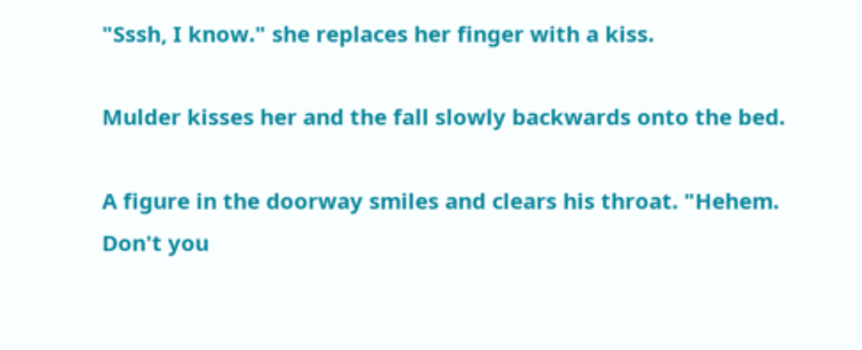"Sssh, I know." she replaces her finger with a kiss.

Mulder kisses her and the fall slowly backwards onto the bed.

A figure in the doorway smiles and clears his throat. "Hehem. Don't you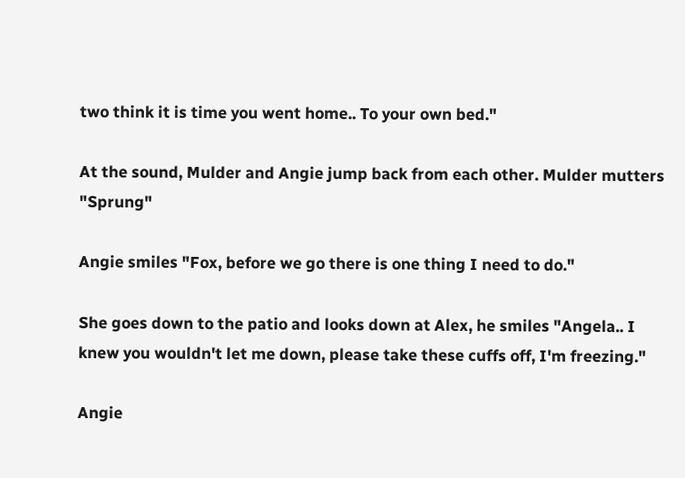two think it is time you went home.. To your own bed."

At the sound, Mulder and Angie jump back from each other. Mulder mutters "Sprung"

Angie smiles "Fox, before we go there is one thing I need to do."

She goes down to the patio and looks down at Alex, he smiles "Angela.. I knew you wouldn't let me down, please take these cuffs off, I'm freezing."

Angie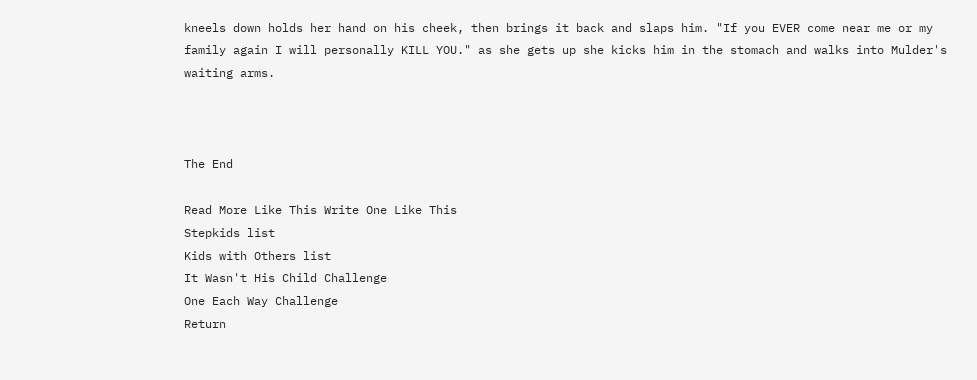kneels down holds her hand on his cheek, then brings it back and slaps him. "If you EVER come near me or my family again I will personally KILL YOU." as she gets up she kicks him in the stomach and walks into Mulder's waiting arms.



The End

Read More Like This Write One Like This
Stepkids list
Kids with Others list
It Wasn't His Child Challenge
One Each Way Challenge
Return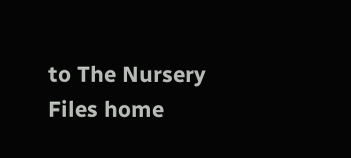to The Nursery Files home